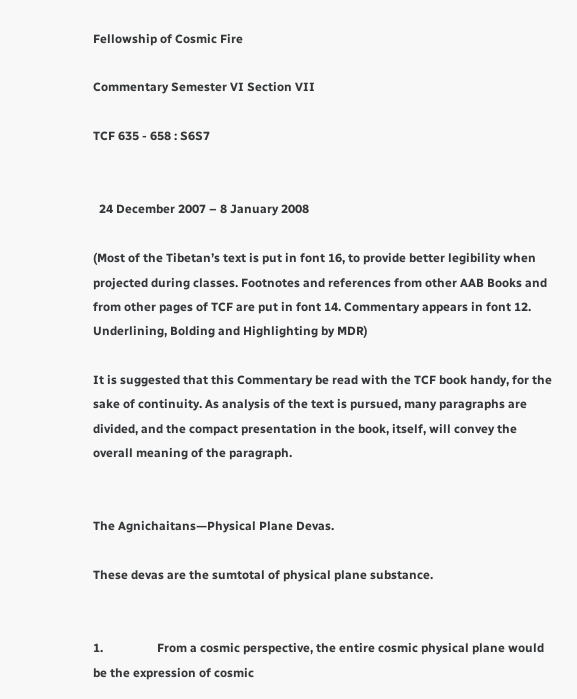Fellowship of Cosmic Fire

Commentary Semester VI Section VII

TCF 635 - 658 : S6S7


  24 December 2007 – 8 January 2008

(Most of the Tibetan’s text is put in font 16, to provide better legibility when projected during classes. Footnotes and references from other AAB Books and from other pages of TCF are put in font 14. Commentary appears in font 12. Underlining, Bolding and Highlighting by MDR)

It is suggested that this Commentary be read with the TCF book handy, for the sake of continuity. As analysis of the text is pursued, many paragraphs are divided, and the compact presentation in the book, itself, will convey the overall meaning of the paragraph.


The Agnichaitans—Physical Plane Devas.

These devas are the sumtotal of physical plane substance.


1.                  From a cosmic perspective, the entire cosmic physical plane would be the expression of cosmic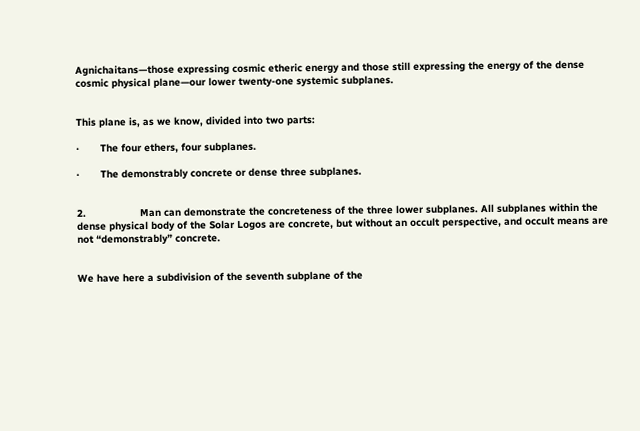Agnichaitans—those expressing cosmic etheric energy and those still expressing the energy of the dense cosmic physical plane—our lower twenty-one systemic subplanes.


This plane is, as we know, divided into two parts:

·       The four ethers, four subplanes.

·       The demonstrably concrete or dense three subplanes.


2.                  Man can demonstrate the concreteness of the three lower subplanes. All subplanes within the dense physical body of the Solar Logos are concrete, but without an occult perspective, and occult means are not “demonstrably” concrete.


We have here a subdivision of the seventh subplane of the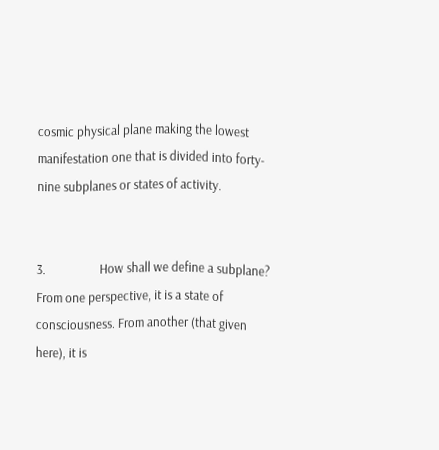cosmic physical plane making the lowest manifestation one that is divided into forty-nine subplanes or states of activity.


3.                  How shall we define a subplane? From one perspective, it is a state of consciousness. From another (that given here), it is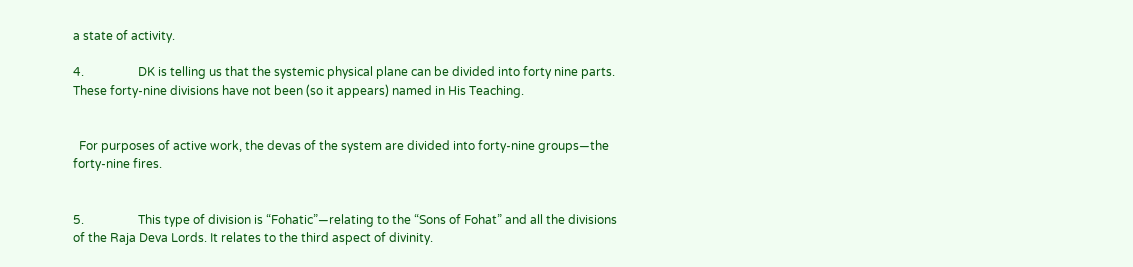a state of activity.

4.                  DK is telling us that the systemic physical plane can be divided into forty nine parts. These forty-nine divisions have not been (so it appears) named in His Teaching.


  For purposes of active work, the devas of the system are divided into forty-nine groups—the forty-nine fires.


5.                  This type of division is “Fohatic”—relating to the “Sons of Fohat” and all the divisions of the Raja Deva Lords. It relates to the third aspect of divinity.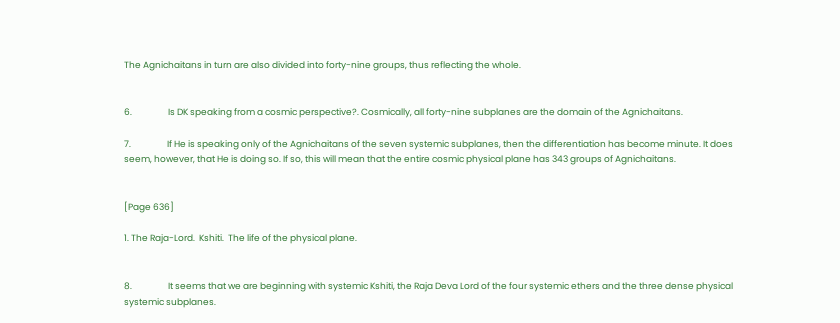The Agnichaitans in turn are also divided into forty-nine groups, thus reflecting the whole.


6.                  Is DK speaking from a cosmic perspective?. Cosmically, all forty-nine subplanes are the domain of the Agnichaitans.

7.                  If He is speaking only of the Agnichaitans of the seven systemic subplanes, then the differentiation has become minute. It does seem, however, that He is doing so. If so, this will mean that the entire cosmic physical plane has 343 groups of Agnichaitans.


[Page 636]

1. The Raja-Lord.  Kshiti.  The life of the physical plane.


8.                  It seems that we are beginning with systemic Kshiti, the Raja Deva Lord of the four systemic ethers and the three dense physical systemic subplanes.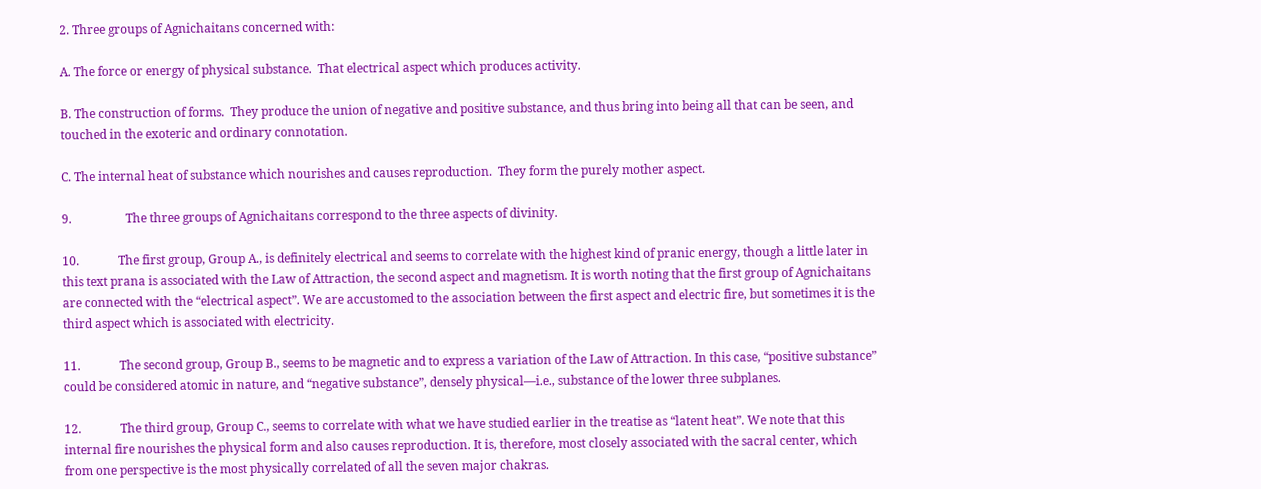2. Three groups of Agnichaitans concerned with:

A. The force or energy of physical substance.  That electrical aspect which produces activity.

B. The construction of forms.  They produce the union of negative and positive substance, and thus bring into being all that can be seen, and touched in the exoteric and ordinary connotation.

C. The internal heat of substance which nourishes and causes reproduction.  They form the purely mother aspect.

9.                  The three groups of Agnichaitans correspond to the three aspects of divinity.

10.             The first group, Group A., is definitely electrical and seems to correlate with the highest kind of pranic energy, though a little later in this text prana is associated with the Law of Attraction, the second aspect and magnetism. It is worth noting that the first group of Agnichaitans are connected with the “electrical aspect”. We are accustomed to the association between the first aspect and electric fire, but sometimes it is the third aspect which is associated with electricity.

11.             The second group, Group B., seems to be magnetic and to express a variation of the Law of Attraction. In this case, “positive substance” could be considered atomic in nature, and “negative substance”, densely physical—i.e., substance of the lower three subplanes.

12.             The third group, Group C., seems to correlate with what we have studied earlier in the treatise as “latent heat”. We note that this internal fire nourishes the physical form and also causes reproduction. It is, therefore, most closely associated with the sacral center, which from one perspective is the most physically correlated of all the seven major chakras.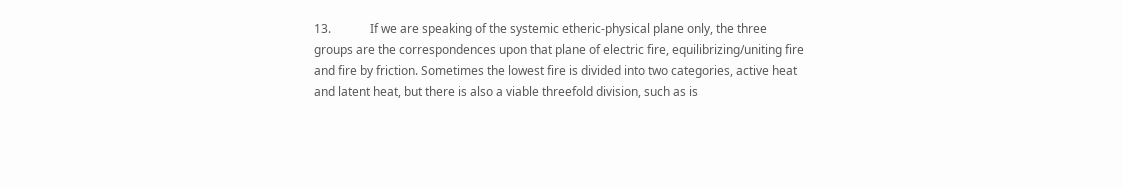13.             If we are speaking of the systemic etheric-physical plane only, the three groups are the correspondences upon that plane of electric fire, equilibrizing/uniting fire and fire by friction. Sometimes the lowest fire is divided into two categories, active heat and latent heat, but there is also a viable threefold division, such as is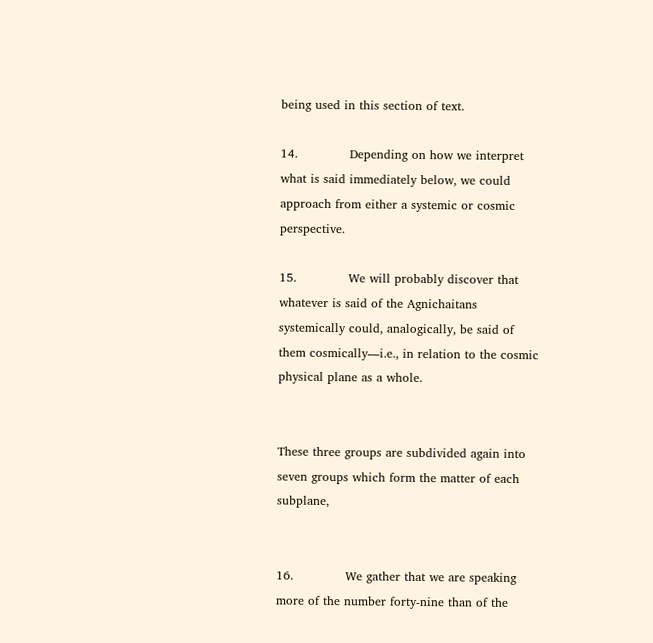being used in this section of text.

14.             Depending on how we interpret what is said immediately below, we could approach from either a systemic or cosmic perspective.

15.             We will probably discover that whatever is said of the Agnichaitans systemically could, analogically, be said of them cosmically—i.e., in relation to the cosmic physical plane as a whole.


These three groups are subdivided again into seven groups which form the matter of each subplane,


16.             We gather that we are speaking more of the number forty-nine than of the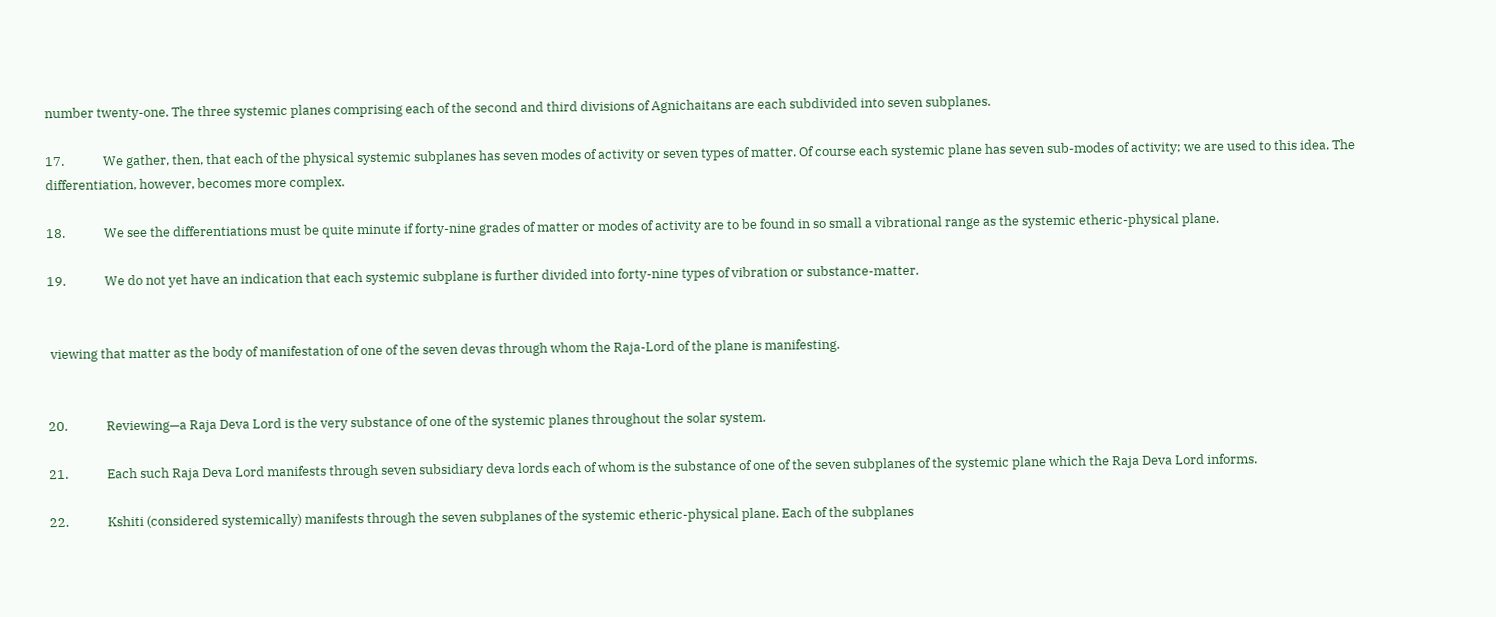number twenty-one. The three systemic planes comprising each of the second and third divisions of Agnichaitans are each subdivided into seven subplanes.

17.             We gather, then, that each of the physical systemic subplanes has seven modes of activity or seven types of matter. Of course each systemic plane has seven sub-modes of activity; we are used to this idea. The differentiation, however, becomes more complex.

18.             We see the differentiations must be quite minute if forty-nine grades of matter or modes of activity are to be found in so small a vibrational range as the systemic etheric-physical plane.

19.             We do not yet have an indication that each systemic subplane is further divided into forty-nine types of vibration or substance-matter.


 viewing that matter as the body of manifestation of one of the seven devas through whom the Raja-Lord of the plane is manifesting.


20.             Reviewing—a Raja Deva Lord is the very substance of one of the systemic planes throughout the solar system.

21.             Each such Raja Deva Lord manifests through seven subsidiary deva lords each of whom is the substance of one of the seven subplanes of the systemic plane which the Raja Deva Lord informs.

22.             Kshiti (considered systemically) manifests through the seven subplanes of the systemic etheric-physical plane. Each of the subplanes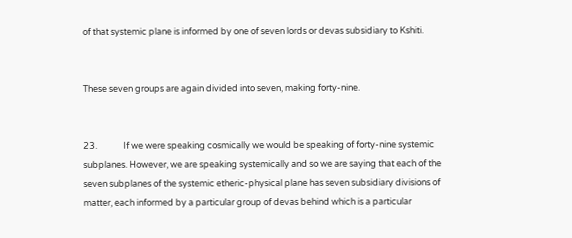of that systemic plane is informed by one of seven lords or devas subsidiary to Kshiti.


These seven groups are again divided into seven, making forty-nine.


23.             If we were speaking cosmically we would be speaking of forty-nine systemic subplanes. However, we are speaking systemically and so we are saying that each of the seven subplanes of the systemic etheric-physical plane has seven subsidiary divisions of matter, each informed by a particular group of devas behind which is a particular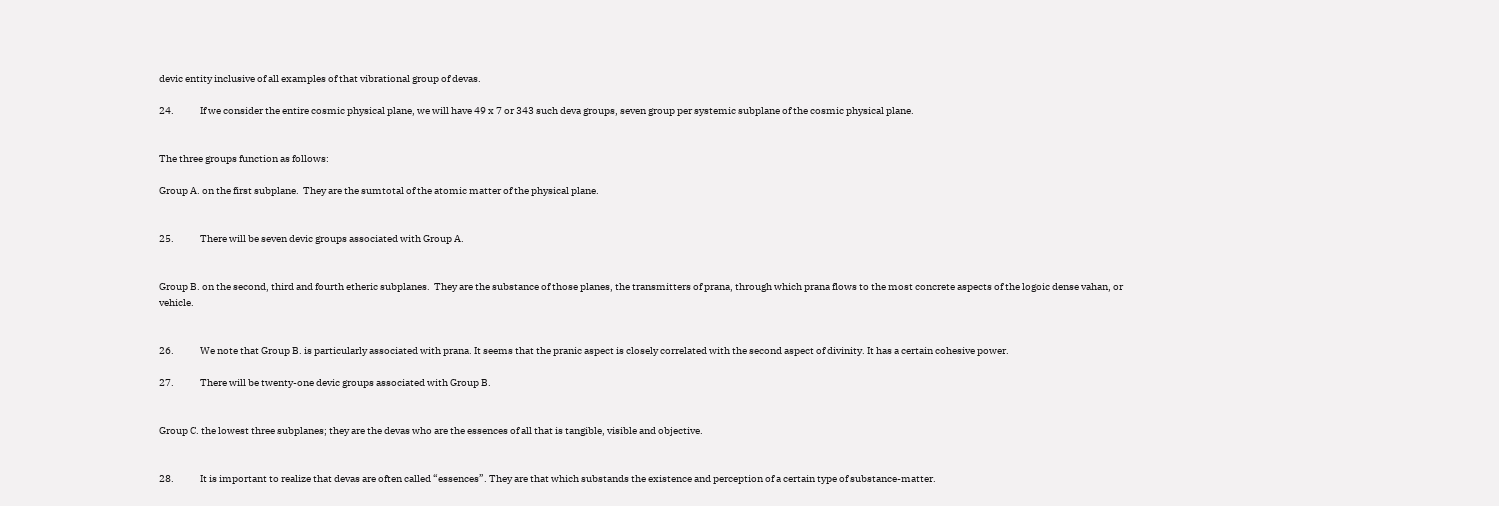devic entity inclusive of all examples of that vibrational group of devas.

24.             If we consider the entire cosmic physical plane, we will have 49 x 7 or 343 such deva groups, seven group per systemic subplane of the cosmic physical plane.


The three groups function as follows:

Group A. on the first subplane.  They are the sumtotal of the atomic matter of the physical plane.


25.             There will be seven devic groups associated with Group A.


Group B. on the second, third and fourth etheric subplanes.  They are the substance of those planes, the transmitters of prana, through which prana flows to the most concrete aspects of the logoic dense vahan, or vehicle.


26.             We note that Group B. is particularly associated with prana. It seems that the pranic aspect is closely correlated with the second aspect of divinity. It has a certain cohesive power.

27.             There will be twenty-one devic groups associated with Group B.


Group C. the lowest three subplanes; they are the devas who are the essences of all that is tangible, visible and objective.


28.             It is important to realize that devas are often called “essences”. They are that which substands the existence and perception of a certain type of substance-matter.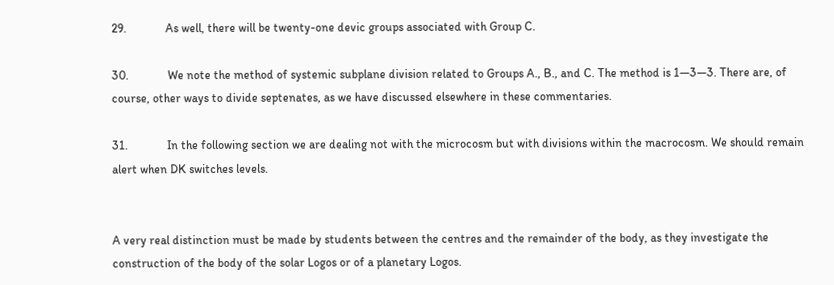29.             As well, there will be twenty-one devic groups associated with Group C.

30.             We note the method of systemic subplane division related to Groups A., B., and C. The method is 1—3—3. There are, of course, other ways to divide septenates, as we have discussed elsewhere in these commentaries.

31.             In the following section we are dealing not with the microcosm but with divisions within the macrocosm. We should remain alert when DK switches levels.


A very real distinction must be made by students between the centres and the remainder of the body, as they investigate the construction of the body of the solar Logos or of a planetary Logos.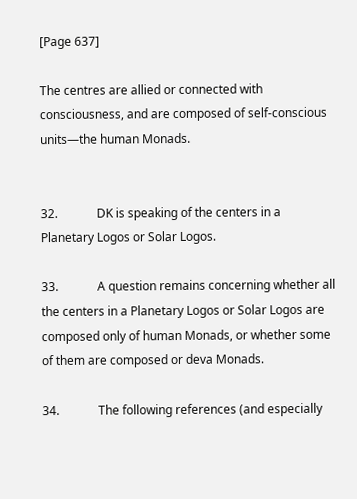[Page 637]

The centres are allied or connected with consciousness, and are composed of self-conscious units—the human Monads.


32.             DK is speaking of the centers in a Planetary Logos or Solar Logos.

33.             A question remains concerning whether all the centers in a Planetary Logos or Solar Logos are composed only of human Monads, or whether some of them are composed or deva Monads.

34.             The following references (and especially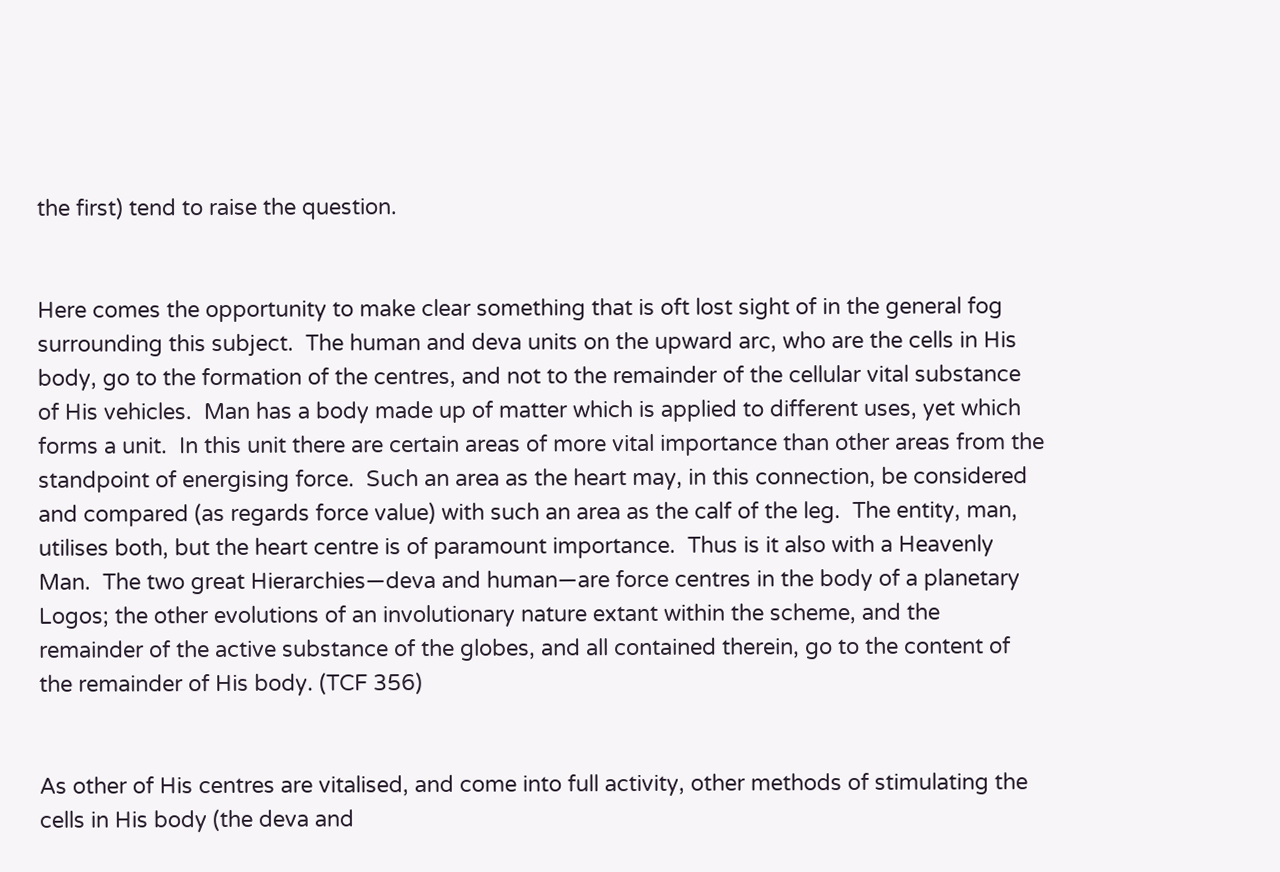the first) tend to raise the question.


Here comes the opportunity to make clear something that is oft lost sight of in the general fog surrounding this subject.  The human and deva units on the upward arc, who are the cells in His body, go to the formation of the centres, and not to the remainder of the cellular vital substance of His vehicles.  Man has a body made up of matter which is applied to different uses, yet which forms a unit.  In this unit there are certain areas of more vital importance than other areas from the standpoint of energising force.  Such an area as the heart may, in this connection, be considered and compared (as regards force value) with such an area as the calf of the leg.  The entity, man, utilises both, but the heart centre is of paramount importance.  Thus is it also with a Heavenly Man.  The two great Hierarchies—deva and human—are force centres in the body of a planetary Logos; the other evolutions of an involutionary nature extant within the scheme, and the remainder of the active substance of the globes, and all contained therein, go to the content of the remainder of His body. (TCF 356)


As other of His centres are vitalised, and come into full activity, other methods of stimulating the cells in His body (the deva and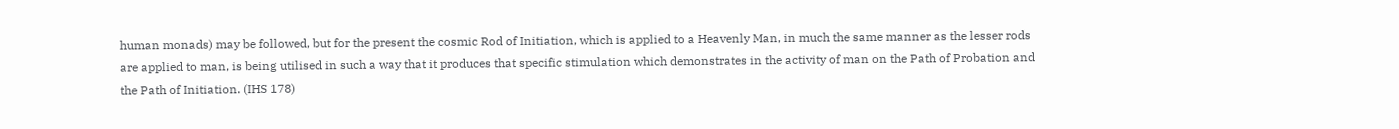human monads) may be followed, but for the present the cosmic Rod of Initiation, which is applied to a Heavenly Man, in much the same manner as the lesser rods are applied to man, is being utilised in such a way that it produces that specific stimulation which demonstrates in the activity of man on the Path of Probation and the Path of Initiation. (IHS 178)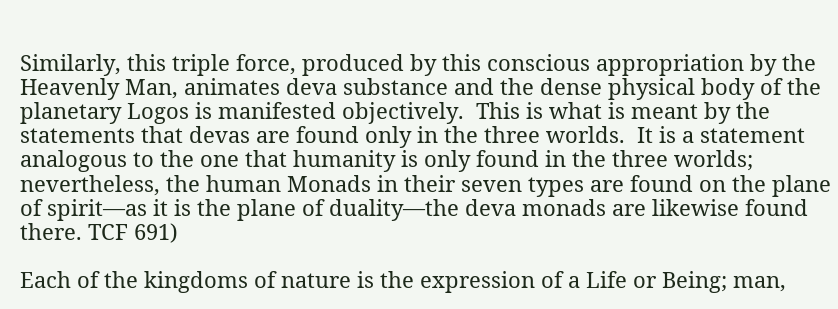Similarly, this triple force, produced by this conscious appropriation by the Heavenly Man, animates deva substance and the dense physical body of the planetary Logos is manifested objectively.  This is what is meant by the statements that devas are found only in the three worlds.  It is a statement analogous to the one that humanity is only found in the three worlds; nevertheless, the human Monads in their seven types are found on the plane of spirit—as it is the plane of duality—the deva monads are likewise found there. TCF 691)

Each of the kingdoms of nature is the expression of a Life or Being; man,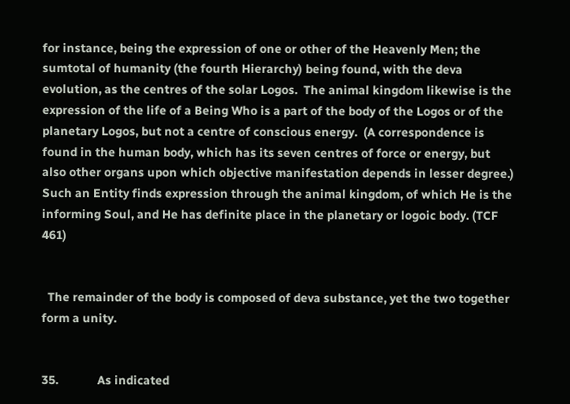for instance, being the expression of one or other of the Heavenly Men; the sumtotal of humanity (the fourth Hierarchy) being found, with the deva evolution, as the centres of the solar Logos.  The animal kingdom likewise is the expression of the life of a Being Who is a part of the body of the Logos or of the planetary Logos, but not a centre of conscious energy.  (A correspondence is found in the human body, which has its seven centres of force or energy, but also other organs upon which objective manifestation depends in lesser degree.)  Such an Entity finds expression through the animal kingdom, of which He is the informing Soul, and He has definite place in the planetary or logoic body. (TCF 461)


  The remainder of the body is composed of deva substance, yet the two together form a unity.


35.             As indicated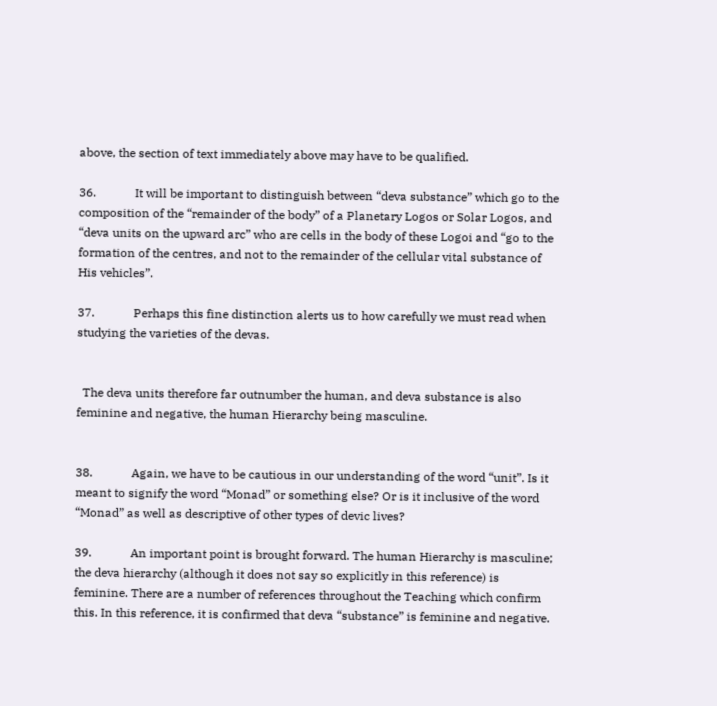above, the section of text immediately above may have to be qualified.

36.             It will be important to distinguish between “deva substance” which go to the composition of the “remainder of the body” of a Planetary Logos or Solar Logos, and “deva units on the upward arc” who are cells in the body of these Logoi and “go to the formation of the centres, and not to the remainder of the cellular vital substance of His vehicles”.

37.             Perhaps this fine distinction alerts us to how carefully we must read when studying the varieties of the devas.


  The deva units therefore far outnumber the human, and deva substance is also feminine and negative, the human Hierarchy being masculine.


38.             Again, we have to be cautious in our understanding of the word “unit”. Is it meant to signify the word “Monad” or something else? Or is it inclusive of the word “Monad” as well as descriptive of other types of devic lives?

39.             An important point is brought forward. The human Hierarchy is masculine; the deva hierarchy (although it does not say so explicitly in this reference) is feminine. There are a number of references throughout the Teaching which confirm this. In this reference, it is confirmed that deva “substance” is feminine and negative.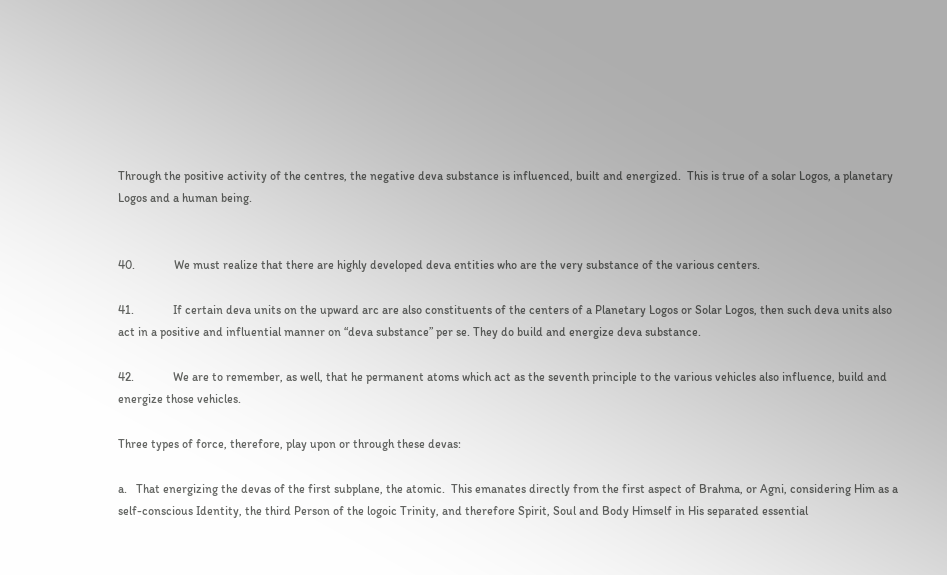Through the positive activity of the centres, the negative deva substance is influenced, built and energized.  This is true of a solar Logos, a planetary Logos and a human being.


40.             We must realize that there are highly developed deva entities who are the very substance of the various centers.

41.             If certain deva units on the upward arc are also constituents of the centers of a Planetary Logos or Solar Logos, then such deva units also act in a positive and influential manner on “deva substance” per se. They do build and energize deva substance.

42.             We are to remember, as well, that he permanent atoms which act as the seventh principle to the various vehicles also influence, build and energize those vehicles.

Three types of force, therefore, play upon or through these devas:

a.   That energizing the devas of the first subplane, the atomic.  This emanates directly from the first aspect of Brahma, or Agni, considering Him as a self-conscious Identity, the third Person of the logoic Trinity, and therefore Spirit, Soul and Body Himself in His separated essential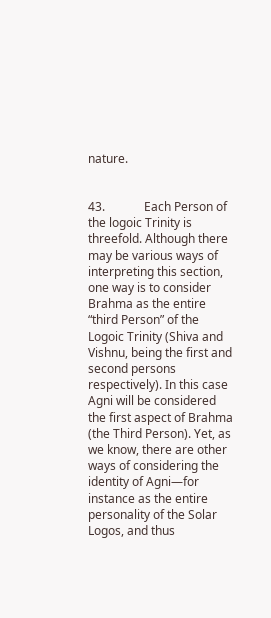nature.


43.             Each Person of the logoic Trinity is threefold. Although there may be various ways of interpreting this section, one way is to consider Brahma as the entire “third Person” of the Logoic Trinity (Shiva and Vishnu, being the first and second persons respectively). In this case Agni will be considered the first aspect of Brahma (the Third Person). Yet, as we know, there are other ways of considering the identity of Agni—for instance as the entire personality of the Solar Logos, and thus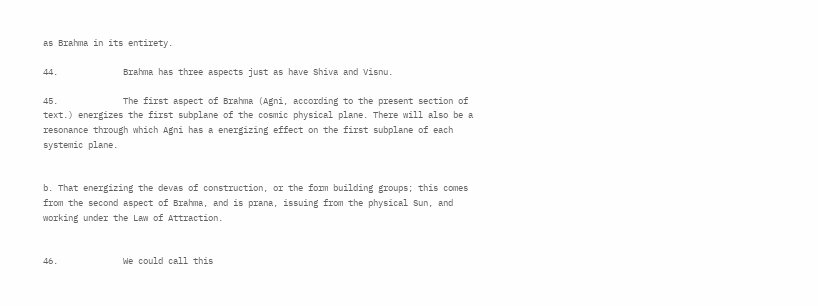as Brahma in its entirety.

44.             Brahma has three aspects just as have Shiva and Visnu.

45.             The first aspect of Brahma (Agni, according to the present section of text.) energizes the first subplane of the cosmic physical plane. There will also be a resonance through which Agni has a energizing effect on the first subplane of each systemic plane.


b. That energizing the devas of construction, or the form building groups; this comes from the second aspect of Brahma, and is prana, issuing from the physical Sun, and working under the Law of Attraction.


46.             We could call this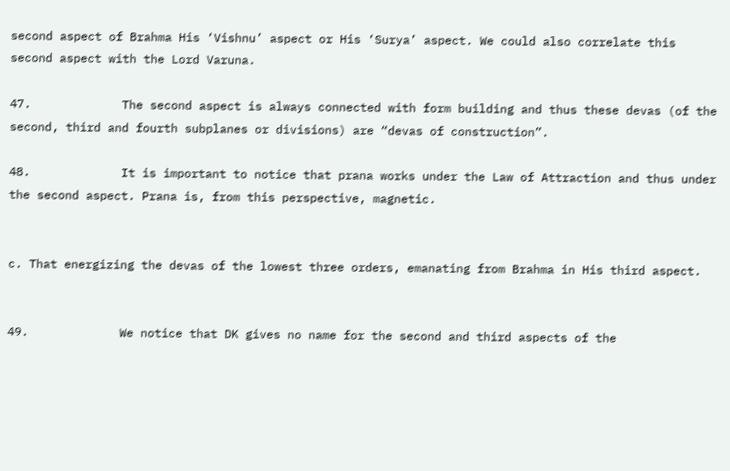second aspect of Brahma His ‘Vishnu’ aspect or His ‘Surya’ aspect. We could also correlate this second aspect with the Lord Varuna.

47.             The second aspect is always connected with form building and thus these devas (of the second, third and fourth subplanes or divisions) are “devas of construction”.

48.             It is important to notice that prana works under the Law of Attraction and thus under the second aspect. Prana is, from this perspective, magnetic.


c. That energizing the devas of the lowest three orders, emanating from Brahma in His third aspect.


49.             We notice that DK gives no name for the second and third aspects of the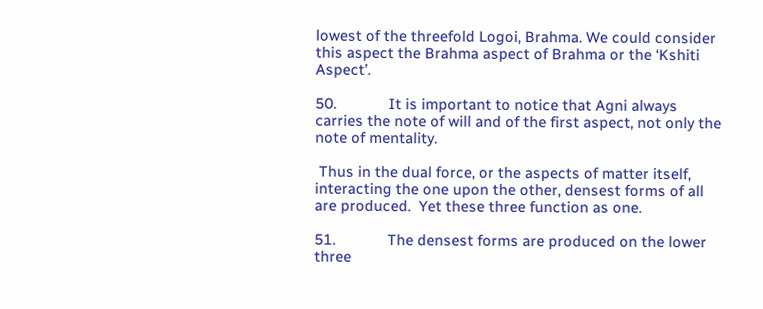lowest of the threefold Logoi, Brahma. We could consider this aspect the Brahma aspect of Brahma or the ‘Kshiti Aspect’.

50.             It is important to notice that Agni always carries the note of will and of the first aspect, not only the note of mentality.

 Thus in the dual force, or the aspects of matter itself, interacting the one upon the other, densest forms of all are produced.  Yet these three function as one.

51.             The densest forms are produced on the lower three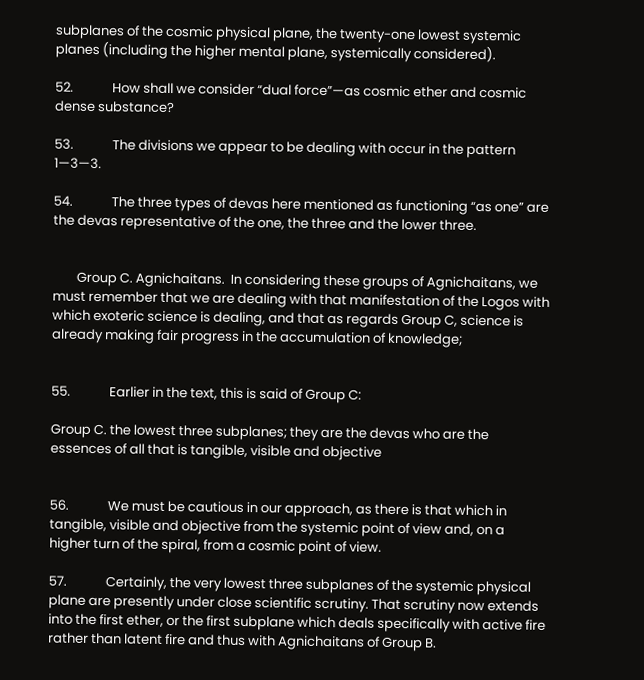subplanes of the cosmic physical plane, the twenty-one lowest systemic planes (including the higher mental plane, systemically considered).

52.             How shall we consider “dual force”—as cosmic ether and cosmic dense substance?

53.             The divisions we appear to be dealing with occur in the pattern 1—3—3.

54.             The three types of devas here mentioned as functioning “as one” are the devas representative of the one, the three and the lower three.


        Group C. Agnichaitans.  In considering these groups of Agnichaitans, we must remember that we are dealing with that manifestation of the Logos with which exoteric science is dealing, and that as regards Group C, science is already making fair progress in the accumulation of knowledge;


55.             Earlier in the text, this is said of Group C:

Group C. the lowest three subplanes; they are the devas who are the essences of all that is tangible, visible and objective


56.             We must be cautious in our approach, as there is that which in tangible, visible and objective from the systemic point of view and, on a higher turn of the spiral, from a cosmic point of view.

57.             Certainly, the very lowest three subplanes of the systemic physical plane are presently under close scientific scrutiny. That scrutiny now extends into the first ether, or the first subplane which deals specifically with active fire rather than latent fire and thus with Agnichaitans of Group B.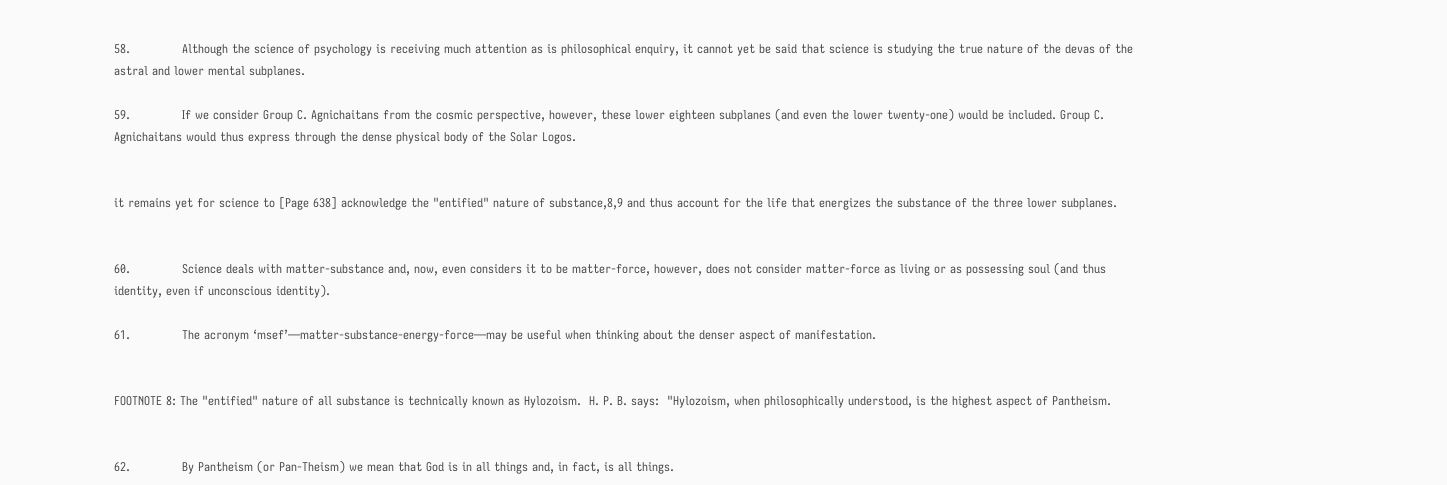58.             Although the science of psychology is receiving much attention as is philosophical enquiry, it cannot yet be said that science is studying the true nature of the devas of the astral and lower mental subplanes.

59.             If we consider Group C. Agnichaitans from the cosmic perspective, however, these lower eighteen subplanes (and even the lower twenty-one) would be included. Group C. Agnichaitans would thus express through the dense physical body of the Solar Logos.


it remains yet for science to [Page 638] acknowledge the "entified" nature of substance,8,9 and thus account for the life that energizes the substance of the three lower subplanes.


60.             Science deals with matter-substance and, now, even considers it to be matter-force, however, does not consider matter-force as living or as possessing soul (and thus identity, even if unconscious identity).

61.             The acronym ‘msef’—matter-substance-energy-force—may be useful when thinking about the denser aspect of manifestation.


FOOTNOTE 8: The "entified" nature of all substance is technically known as Hylozoism.  H. P. B. says:  "Hylozoism, when philosophically understood, is the highest aspect of Pantheism.


62.             By Pantheism (or Pan-Theism) we mean that God is in all things and, in fact, is all things.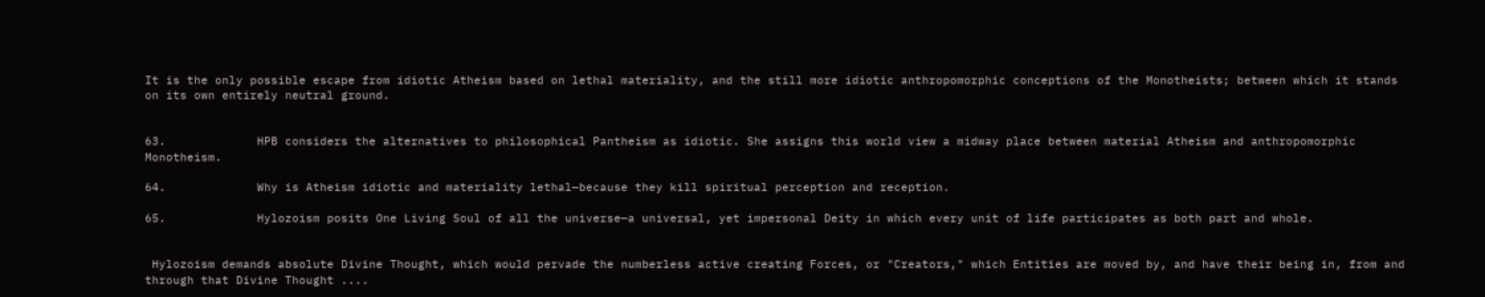It is the only possible escape from idiotic Atheism based on lethal materiality, and the still more idiotic anthropomorphic conceptions of the Monotheists; between which it stands on its own entirely neutral ground.


63.             HPB considers the alternatives to philosophical Pantheism as idiotic. She assigns this world view a midway place between material Atheism and anthropomorphic Monotheism.

64.             Why is Atheism idiotic and materiality lethal—because they kill spiritual perception and reception.

65.             Hylozoism posits One Living Soul of all the universe—a universal, yet impersonal Deity in which every unit of life participates as both part and whole.


 Hylozoism demands absolute Divine Thought, which would pervade the numberless active creating Forces, or "Creators," which Entities are moved by, and have their being in, from and through that Divine Thought ....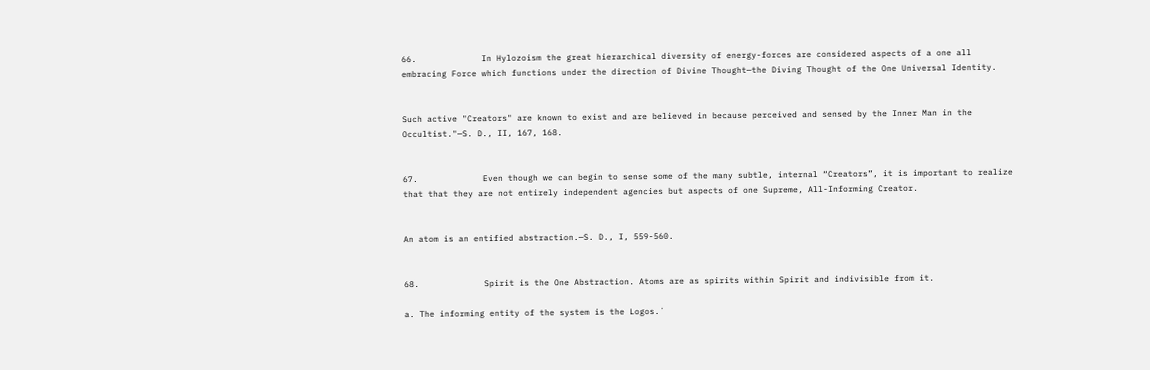66.             In Hylozoism the great hierarchical diversity of energy-forces are considered aspects of a one all embracing Force which functions under the direction of Divine Thought—the Diving Thought of the One Universal Identity.


Such active "Creators" are known to exist and are believed in because perceived and sensed by the Inner Man in the Occultist."—S. D., II, 167, 168.


67.             Even though we can begin to sense some of the many subtle, internal “Creators”, it is important to realize that that they are not entirely independent agencies but aspects of one Supreme, All-Informing Creator.


An atom is an entified abstraction.—S. D., I, 559-560.


68.             Spirit is the One Abstraction. Atoms are as spirits within Spirit and indivisible from it.

a. The informing entity of the system is the Logos.´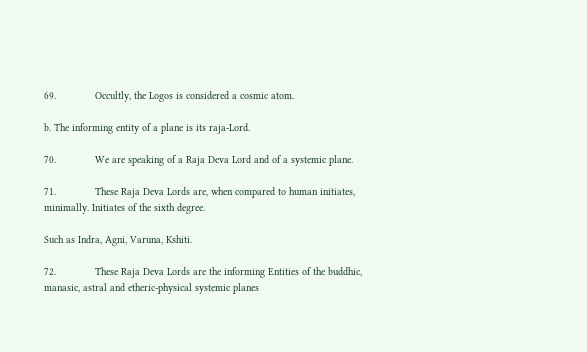69.             Occultly, the Logos is considered a cosmic atom.

b. The informing entity of a plane is its raja-Lord.

70.             We are speaking of a Raja Deva Lord and of a systemic plane.

71.             These Raja Deva Lords are, when compared to human initiates, minimally. Initiates of the sixth degree.

Such as Indra, Agni, Varuna, Kshiti.

72.             These Raja Deva Lords are the informing Entities of the buddhic, manasic, astral and etheric-physical systemic planes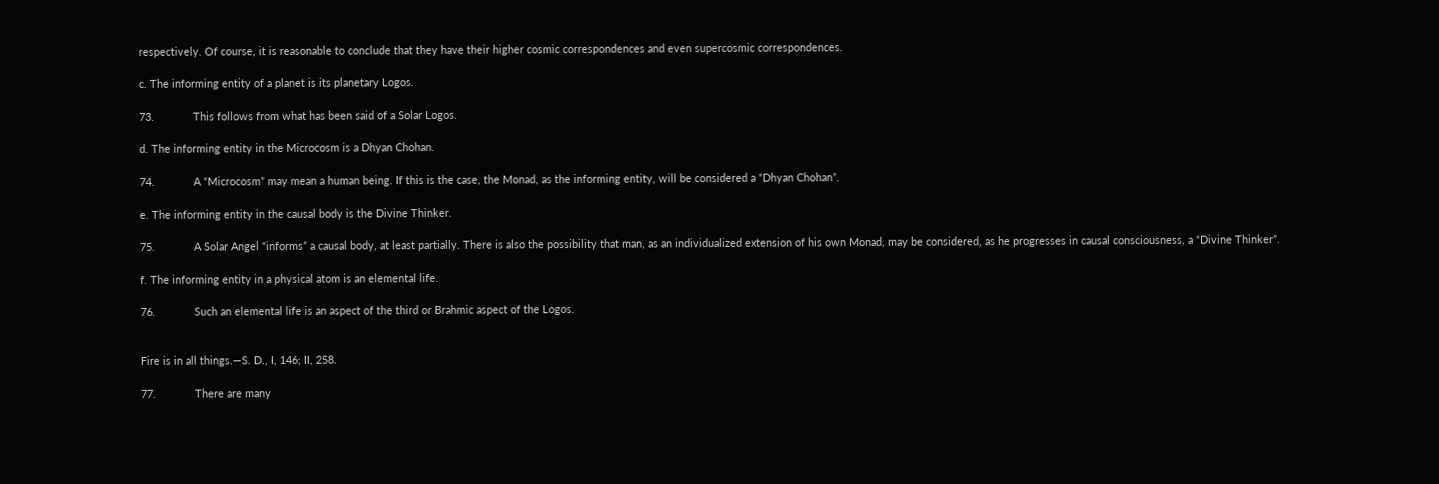respectively. Of course, it is reasonable to conclude that they have their higher cosmic correspondences and even supercosmic correspondences.

c. The informing entity of a planet is its planetary Logos.

73.             This follows from what has been said of a Solar Logos.

d. The informing entity in the Microcosm is a Dhyan Chohan.

74.             A “Microcosm” may mean a human being. If this is the case, the Monad, as the informing entity, will be considered a “Dhyan Chohan”.

e. The informing entity in the causal body is the Divine Thinker.

75.             A Solar Angel “informs” a causal body, at least partially. There is also the possibility that man, as an individualized extension of his own Monad, may be considered, as he progresses in causal consciousness, a “Divine Thinker”.

f. The informing entity in a physical atom is an elemental life.

76.             Such an elemental life is an aspect of the third or Brahmic aspect of the Logos.


Fire is in all things.—S. D., I, 146; II, 258.

77.             There are many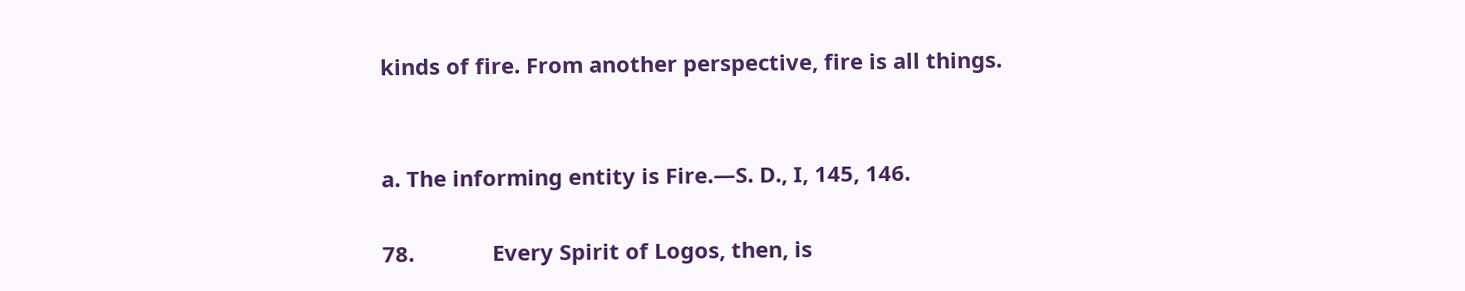kinds of fire. From another perspective, fire is all things.


a. The informing entity is Fire.—S. D., I, 145, 146.

78.             Every Spirit of Logos, then, is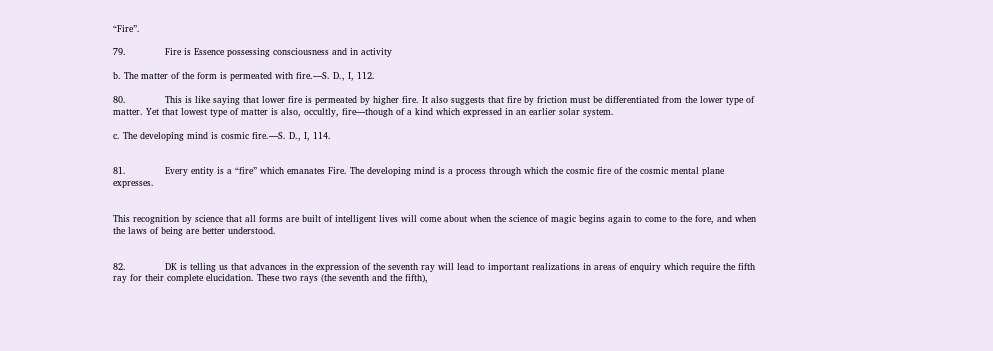“Fire”.

79.             Fire is Essence possessing consciousness and in activity

b. The matter of the form is permeated with fire.—S. D., I, 112.

80.             This is like saying that lower fire is permeated by higher fire. It also suggests that fire by friction must be differentiated from the lower type of matter. Yet that lowest type of matter is also, occultly, fire—though of a kind which expressed in an earlier solar system.

c. The developing mind is cosmic fire.—S. D., I, 114.


81.             Every entity is a “fire” which emanates Fire. The developing mind is a process through which the cosmic fire of the cosmic mental plane expresses.


This recognition by science that all forms are built of intelligent lives will come about when the science of magic begins again to come to the fore, and when the laws of being are better understood.


82.             DK is telling us that advances in the expression of the seventh ray will lead to important realizations in areas of enquiry which require the fifth ray for their complete elucidation. These two rays (the seventh and the fifth),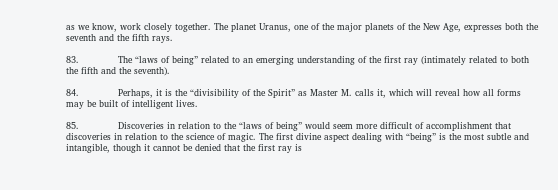as we know, work closely together. The planet Uranus, one of the major planets of the New Age, expresses both the seventh and the fifth rays.

83.             The “laws of being” related to an emerging understanding of the first ray (intimately related to both the fifth and the seventh).

84.             Perhaps, it is the “divisibility of the Spirit” as Master M. calls it, which will reveal how all forms may be built of intelligent lives.

85.             Discoveries in relation to the “laws of being” would seem more difficult of accomplishment that discoveries in relation to the science of magic. The first divine aspect dealing with “being” is the most subtle and intangible, though it cannot be denied that the first ray is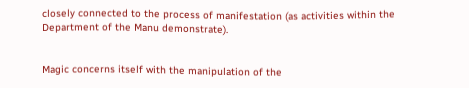closely connected to the process of manifestation (as activities within the Department of the Manu demonstrate).


Magic concerns itself with the manipulation of the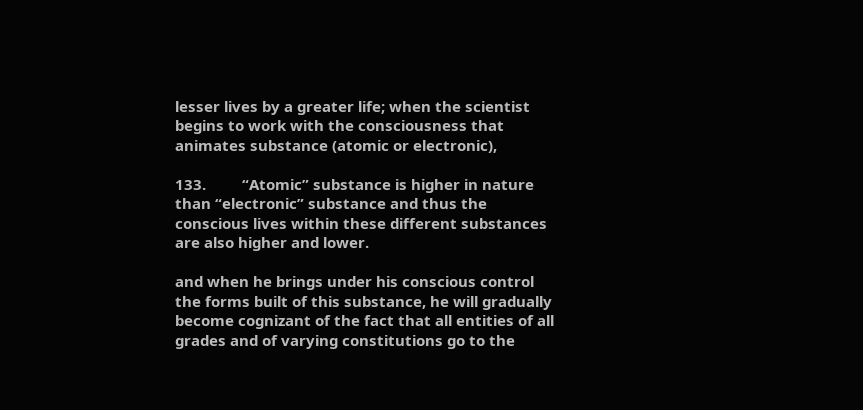lesser lives by a greater life; when the scientist begins to work with the consciousness that animates substance (atomic or electronic),

133.         “Atomic” substance is higher in nature than “electronic” substance and thus the conscious lives within these different substances are also higher and lower.

and when he brings under his conscious control the forms built of this substance, he will gradually become cognizant of the fact that all entities of all grades and of varying constitutions go to the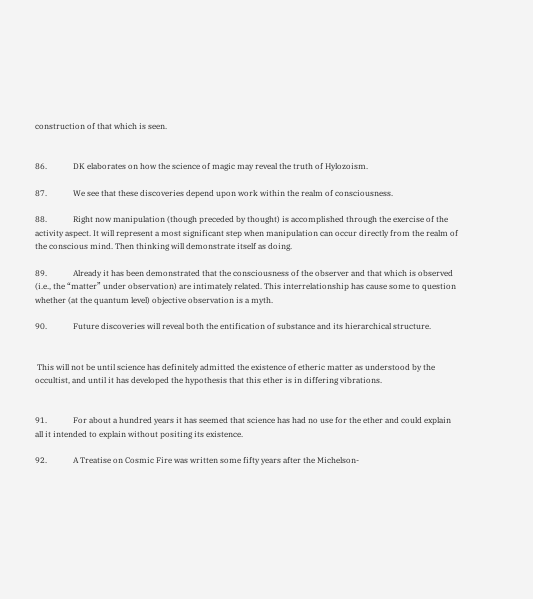construction of that which is seen.


86.             DK elaborates on how the science of magic may reveal the truth of Hylozoism.

87.             We see that these discoveries depend upon work within the realm of consciousness.

88.             Right now manipulation (though preceded by thought) is accomplished through the exercise of the activity aspect. It will represent a most significant step when manipulation can occur directly from the realm of the conscious mind. Then thinking will demonstrate itself as doing.

89.             Already it has been demonstrated that the consciousness of the observer and that which is observed (i.e., the “matter” under observation) are intimately related. This interrelationship has cause some to question whether (at the quantum level) objective observation is a myth.

90.             Future discoveries will reveal both the entification of substance and its hierarchical structure.


 This will not be until science has definitely admitted the existence of etheric matter as understood by the occultist, and until it has developed the hypothesis that this ether is in differing vibrations.


91.             For about a hundred years it has seemed that science has had no use for the ether and could explain all it intended to explain without positing its existence.

92.             A Treatise on Cosmic Fire was written some fifty years after the Michelson-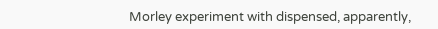Morley experiment with dispensed, apparently,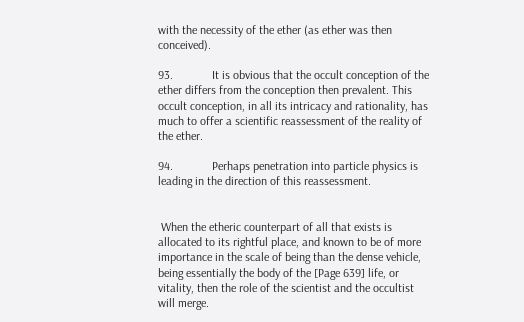with the necessity of the ether (as ether was then conceived).

93.             It is obvious that the occult conception of the ether differs from the conception then prevalent. This occult conception, in all its intricacy and rationality, has much to offer a scientific reassessment of the reality of the ether.

94.             Perhaps penetration into particle physics is leading in the direction of this reassessment.


 When the etheric counterpart of all that exists is allocated to its rightful place, and known to be of more importance in the scale of being than the dense vehicle, being essentially the body of the [Page 639] life, or vitality, then the role of the scientist and the occultist will merge.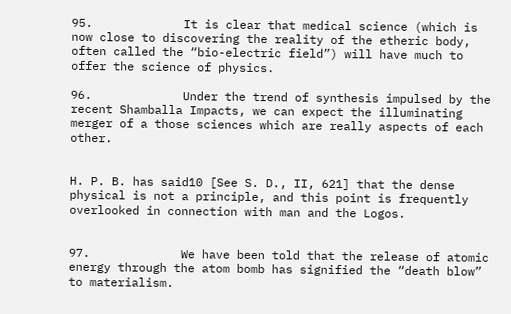95.             It is clear that medical science (which is now close to discovering the reality of the etheric body, often called the “bio-electric field”) will have much to offer the science of physics.

96.             Under the trend of synthesis impulsed by the recent Shamballa Impacts, we can expect the illuminating merger of a those sciences which are really aspects of each other.


H. P. B. has said10 [See S. D., II, 621] that the dense physical is not a principle, and this point is frequently overlooked in connection with man and the Logos.


97.             We have been told that the release of atomic energy through the atom bomb has signified the “death blow” to materialism.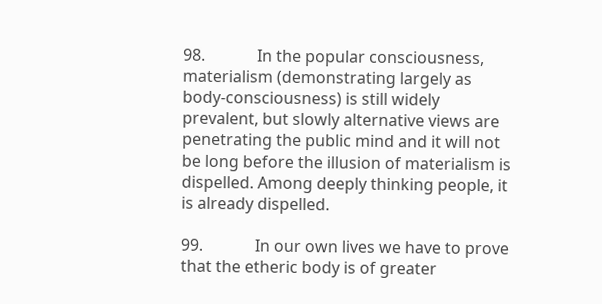98.             In the popular consciousness, materialism (demonstrating largely as body-consciousness) is still widely prevalent, but slowly alternative views are penetrating the public mind and it will not be long before the illusion of materialism is dispelled. Among deeply thinking people, it is already dispelled.

99.             In our own lives we have to prove that the etheric body is of greater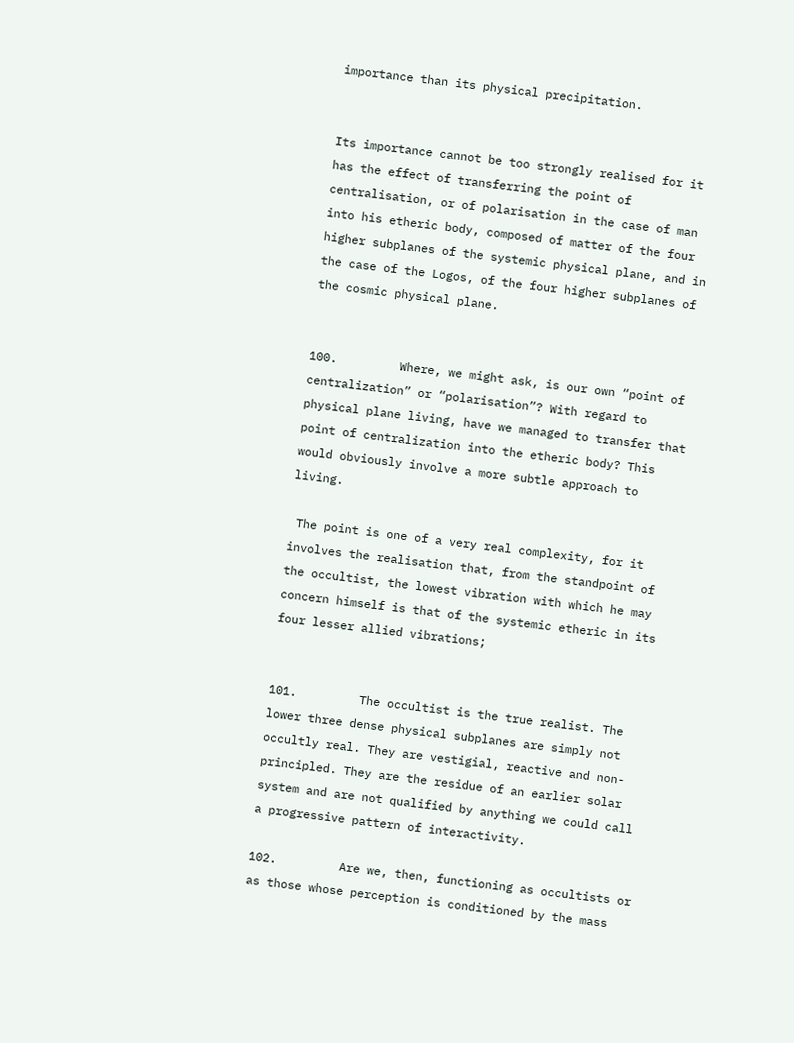importance than its physical precipitation.


Its importance cannot be too strongly realised for it has the effect of transferring the point of centralisation, or of polarisation in the case of man into his etheric body, composed of matter of the four higher subplanes of the systemic physical plane, and in the case of the Logos, of the four higher subplanes of the cosmic physical plane.


100.         Where, we might ask, is our own “point of centralization” or “polarisation”? With regard to physical plane living, have we managed to transfer that point of centralization into the etheric body? This would obviously involve a more subtle approach to living.

 The point is one of a very real complexity, for it involves the realisation that, from the standpoint of the occultist, the lowest vibration with which he may concern himself is that of the systemic etheric in its four lesser allied vibrations;


101.         The occultist is the true realist. The lower three dense physical subplanes are simply not occultly real. They are vestigial, reactive and non-principled. They are the residue of an earlier solar system and are not qualified by anything we could call a progressive pattern of interactivity.

102.         Are we, then, functioning as occultists or as those whose perception is conditioned by the mass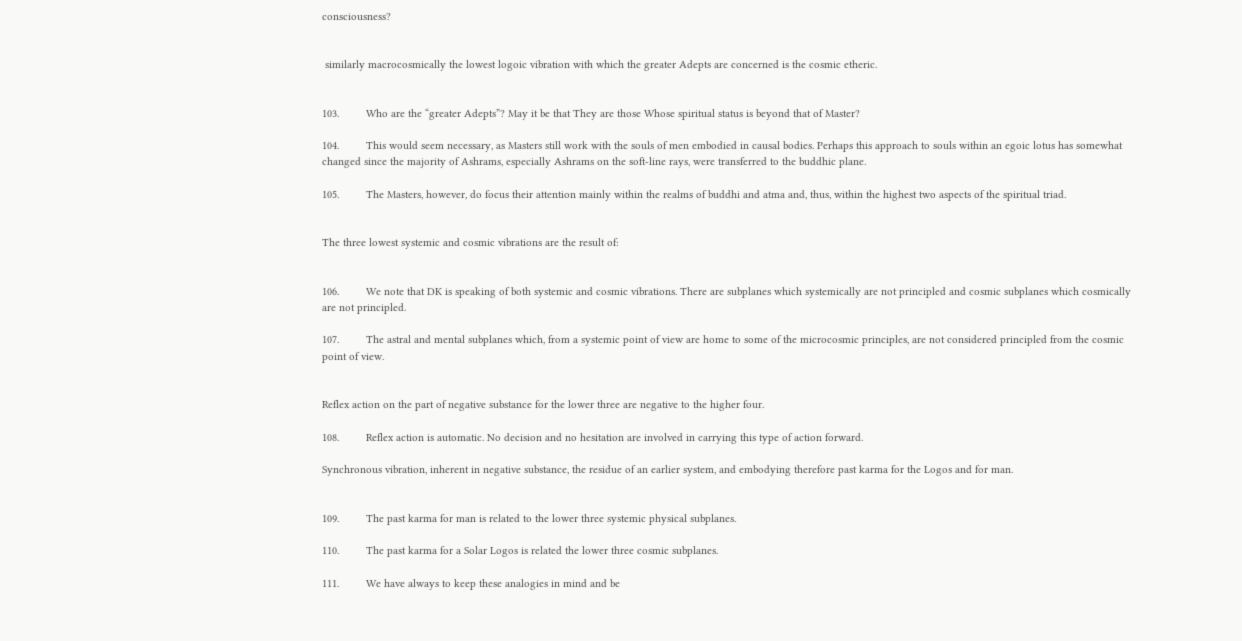consciousness?


 similarly macrocosmically the lowest logoic vibration with which the greater Adepts are concerned is the cosmic etheric.


103.         Who are the “greater Adepts”? May it be that They are those Whose spiritual status is beyond that of Master?

104.         This would seem necessary, as Masters still work with the souls of men embodied in causal bodies. Perhaps this approach to souls within an egoic lotus has somewhat changed since the majority of Ashrams, especially Ashrams on the soft-line rays, were transferred to the buddhic plane.

105.         The Masters, however, do focus their attention mainly within the realms of buddhi and atma and, thus, within the highest two aspects of the spiritual triad.


The three lowest systemic and cosmic vibrations are the result of:


106.         We note that DK is speaking of both systemic and cosmic vibrations. There are subplanes which systemically are not principled and cosmic subplanes which cosmically are not principled.

107.         The astral and mental subplanes which, from a systemic point of view are home to some of the microcosmic principles, are not considered principled from the cosmic point of view.


Reflex action on the part of negative substance for the lower three are negative to the higher four.

108.         Reflex action is automatic. No decision and no hesitation are involved in carrying this type of action forward.

Synchronous vibration, inherent in negative substance, the residue of an earlier system, and embodying therefore past karma for the Logos and for man.


109.         The past karma for man is related to the lower three systemic physical subplanes.

110.         The past karma for a Solar Logos is related the lower three cosmic subplanes.

111.         We have always to keep these analogies in mind and be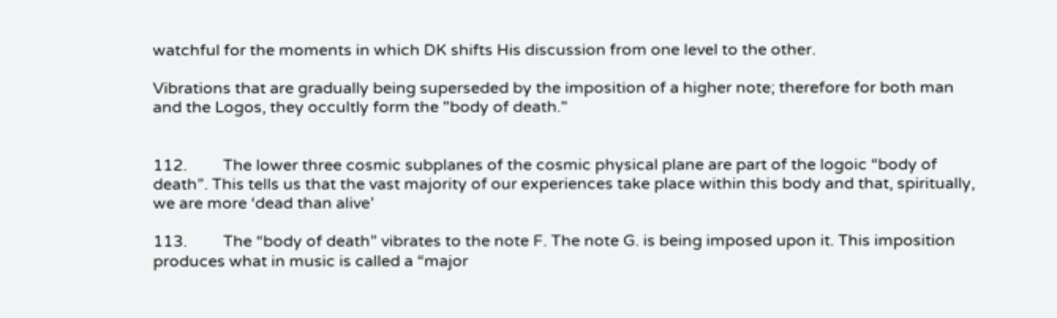watchful for the moments in which DK shifts His discussion from one level to the other.

Vibrations that are gradually being superseded by the imposition of a higher note; therefore for both man and the Logos, they occultly form the "body of death."


112.         The lower three cosmic subplanes of the cosmic physical plane are part of the logoic “body of death”. This tells us that the vast majority of our experiences take place within this body and that, spiritually, we are more ‘dead than alive’

113.         The “body of death” vibrates to the note F. The note G. is being imposed upon it. This imposition produces what in music is called a “major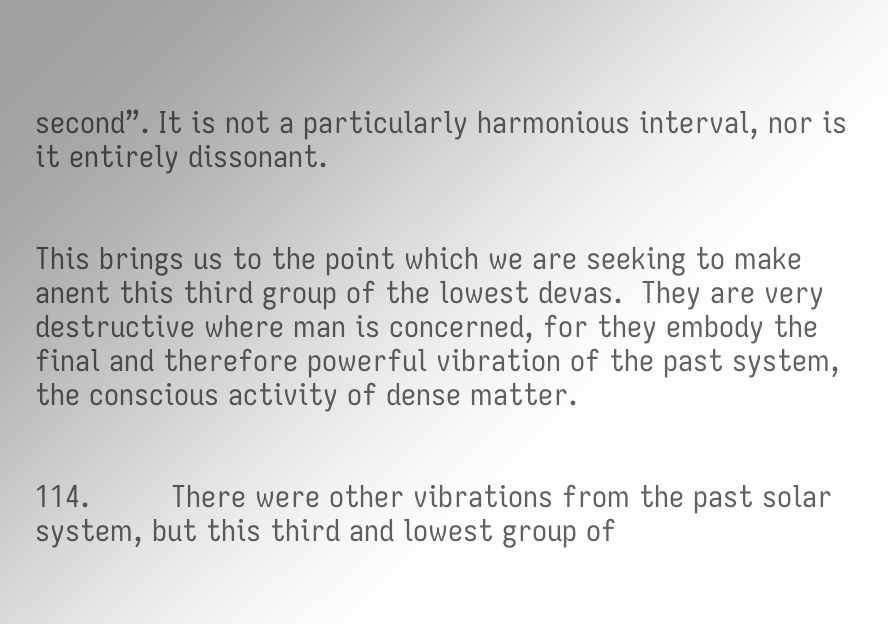second”. It is not a particularly harmonious interval, nor is it entirely dissonant.


This brings us to the point which we are seeking to make anent this third group of the lowest devas.  They are very destructive where man is concerned, for they embody the final and therefore powerful vibration of the past system, the conscious activity of dense matter.


114.         There were other vibrations from the past solar system, but this third and lowest group of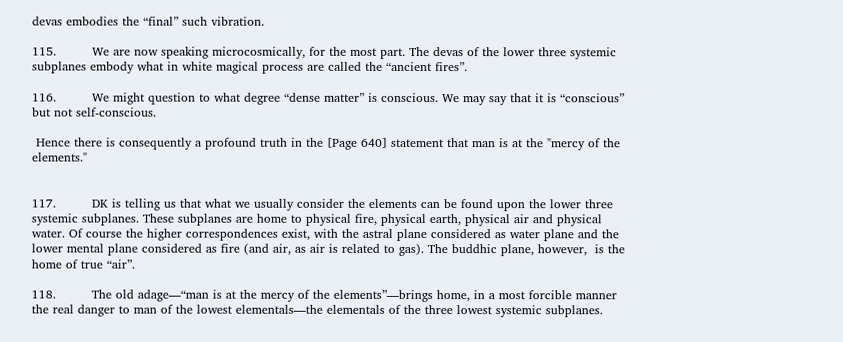devas embodies the “final” such vibration.

115.         We are now speaking microcosmically, for the most part. The devas of the lower three systemic subplanes embody what in white magical process are called the “ancient fires”.

116.         We might question to what degree “dense matter” is conscious. We may say that it is “conscious” but not self-conscious.

 Hence there is consequently a profound truth in the [Page 640] statement that man is at the "mercy of the elements."


117.         DK is telling us that what we usually consider the elements can be found upon the lower three systemic subplanes. These subplanes are home to physical fire, physical earth, physical air and physical water. Of course the higher correspondences exist, with the astral plane considered as water plane and the lower mental plane considered as fire (and air, as air is related to gas). The buddhic plane, however,  is the home of true “air”.

118.         The old adage—“man is at the mercy of the elements”—brings home, in a most forcible manner the real danger to man of the lowest elementals—the elementals of the three lowest systemic subplanes.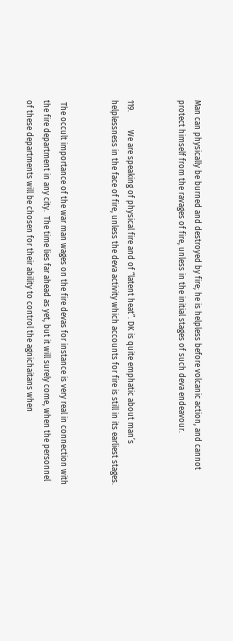Man can physically be burned and destroyed by fire; he is helpless before volcanic action, and cannot protect himself from the ravages of fire, unless in the initial stages of such deva endeavour.


119.         We are speaking of physical fire and of “latent heat”. DK is quite emphatic about man’s helplessness in the face of fire, unless the deva activity which accounts for fire is still in its earliest stages.


 The occult importance of the war man wages on the fire devas for instance is very real in connection with the fire department in any city.  The time lies far ahead as yet, but it will surely come, when the personnel of these departments will be chosen for their ability to control the agnichaitans when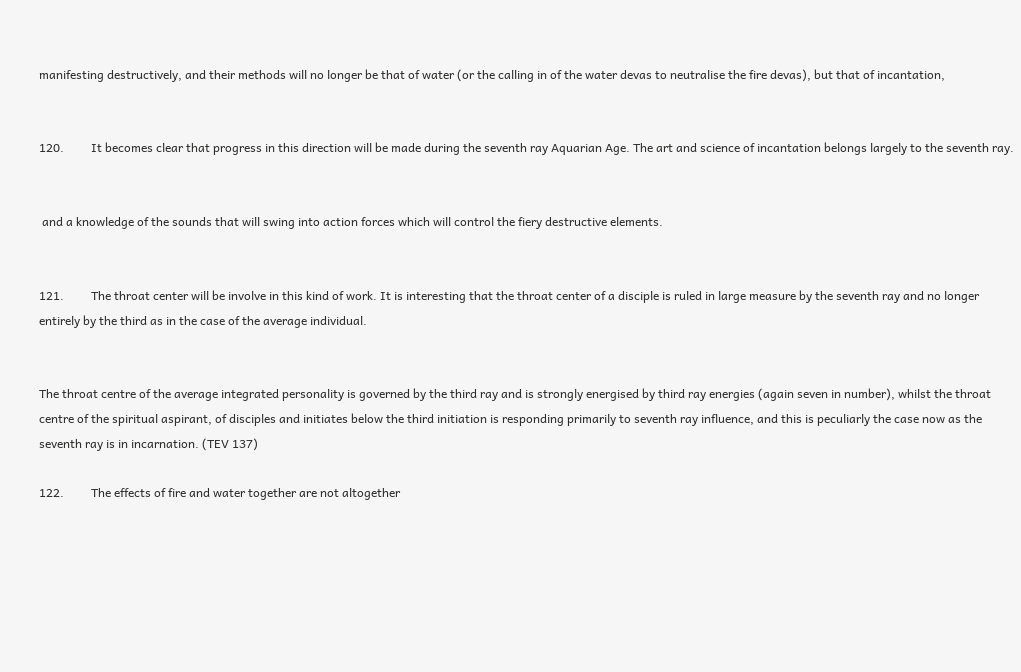manifesting destructively, and their methods will no longer be that of water (or the calling in of the water devas to neutralise the fire devas), but that of incantation,


120.         It becomes clear that progress in this direction will be made during the seventh ray Aquarian Age. The art and science of incantation belongs largely to the seventh ray.


 and a knowledge of the sounds that will swing into action forces which will control the fiery destructive elements.


121.         The throat center will be involve in this kind of work. It is interesting that the throat center of a disciple is ruled in large measure by the seventh ray and no longer entirely by the third as in the case of the average individual.


The throat centre of the average integrated personality is governed by the third ray and is strongly energised by third ray energies (again seven in number), whilst the throat centre of the spiritual aspirant, of disciples and initiates below the third initiation is responding primarily to seventh ray influence, and this is peculiarly the case now as the seventh ray is in incarnation. (TEV 137)

122.         The effects of fire and water together are not altogether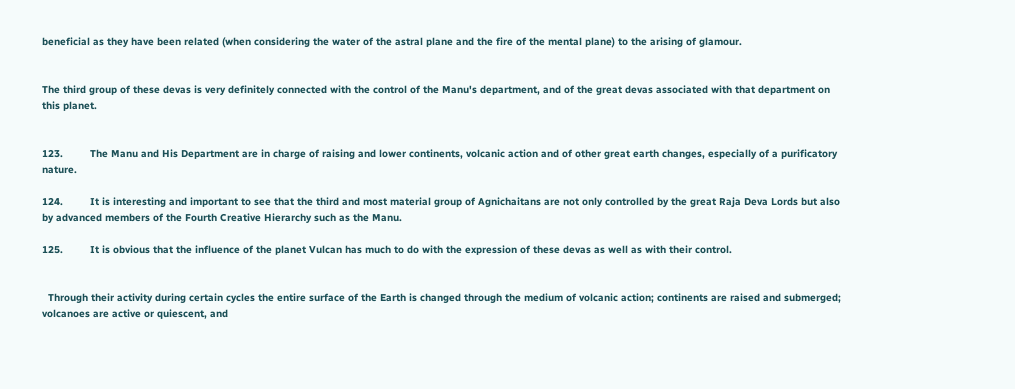beneficial as they have been related (when considering the water of the astral plane and the fire of the mental plane) to the arising of glamour.


The third group of these devas is very definitely connected with the control of the Manu's department, and of the great devas associated with that department on this planet.


123.         The Manu and His Department are in charge of raising and lower continents, volcanic action and of other great earth changes, especially of a purificatory nature.

124.         It is interesting and important to see that the third and most material group of Agnichaitans are not only controlled by the great Raja Deva Lords but also by advanced members of the Fourth Creative Hierarchy such as the Manu.

125.         It is obvious that the influence of the planet Vulcan has much to do with the expression of these devas as well as with their control.


  Through their activity during certain cycles the entire surface of the Earth is changed through the medium of volcanic action; continents are raised and submerged; volcanoes are active or quiescent, and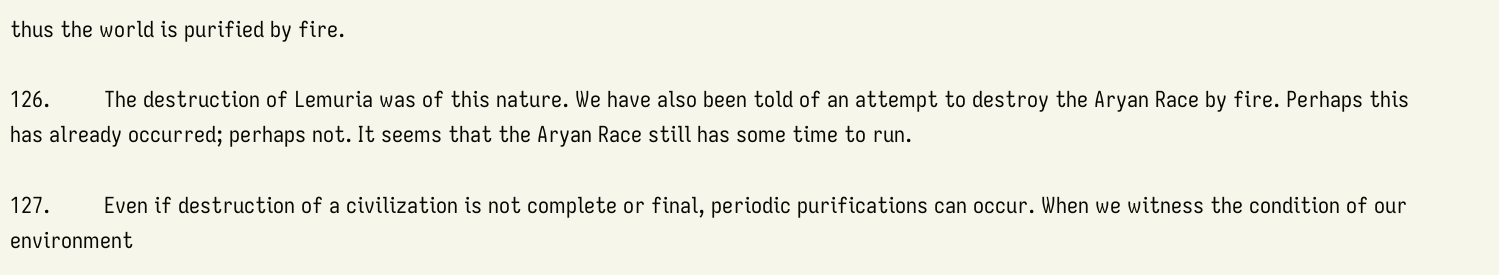thus the world is purified by fire.

126.         The destruction of Lemuria was of this nature. We have also been told of an attempt to destroy the Aryan Race by fire. Perhaps this has already occurred; perhaps not. It seems that the Aryan Race still has some time to run.

127.         Even if destruction of a civilization is not complete or final, periodic purifications can occur. When we witness the condition of our environment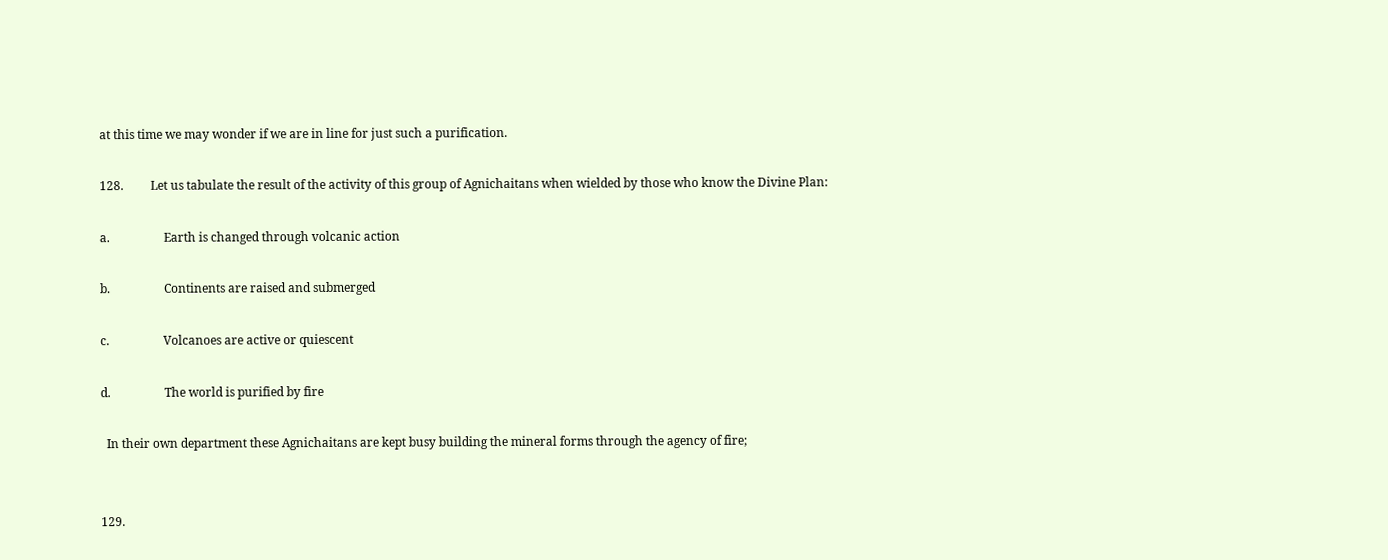at this time we may wonder if we are in line for just such a purification.

128.         Let us tabulate the result of the activity of this group of Agnichaitans when wielded by those who know the Divine Plan:

a.                  Earth is changed through volcanic action

b.                  Continents are raised and submerged

c.                  Volcanoes are active or quiescent

d.                  The world is purified by fire

  In their own department these Agnichaitans are kept busy building the mineral forms through the agency of fire;


129.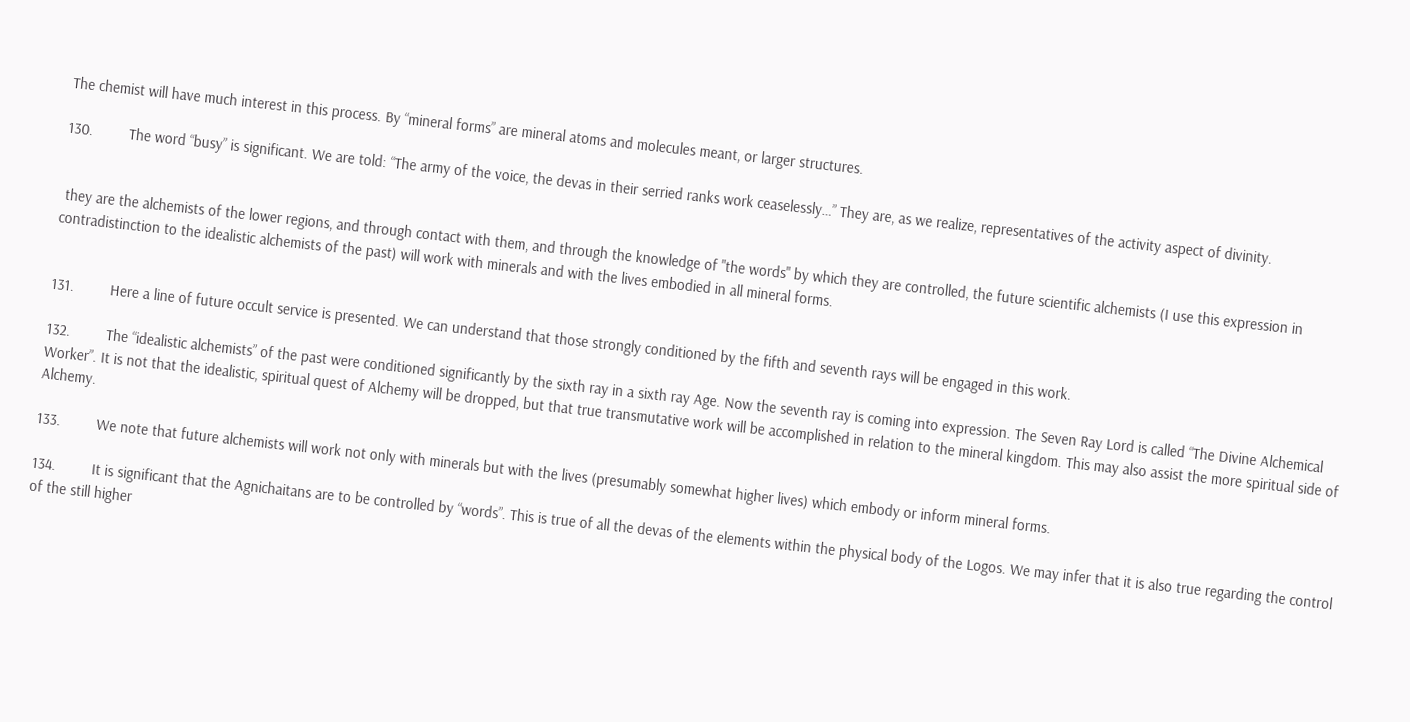The chemist will have much interest in this process. By “mineral forms” are mineral atoms and molecules meant, or larger structures.

130.         The word “busy” is significant. We are told: “The army of the voice, the devas in their serried ranks work ceaselessly…” They are, as we realize, representatives of the activity aspect of divinity.


 they are the alchemists of the lower regions, and through contact with them, and through the knowledge of "the words" by which they are controlled, the future scientific alchemists (I use this expression in contradistinction to the idealistic alchemists of the past) will work with minerals and with the lives embodied in all mineral forms.


131.         Here a line of future occult service is presented. We can understand that those strongly conditioned by the fifth and seventh rays will be engaged in this work.

132.         The “idealistic alchemists” of the past were conditioned significantly by the sixth ray in a sixth ray Age. Now the seventh ray is coming into expression. The Seven Ray Lord is called “The Divine Alchemical Worker”. It is not that the idealistic, spiritual quest of Alchemy will be dropped, but that true transmutative work will be accomplished in relation to the mineral kingdom. This may also assist the more spiritual side of Alchemy.

133.         We note that future alchemists will work not only with minerals but with the lives (presumably somewhat higher lives) which embody or inform mineral forms.

134.         It is significant that the Agnichaitans are to be controlled by “words”. This is true of all the devas of the elements within the physical body of the Logos. We may infer that it is also true regarding the control of the still higher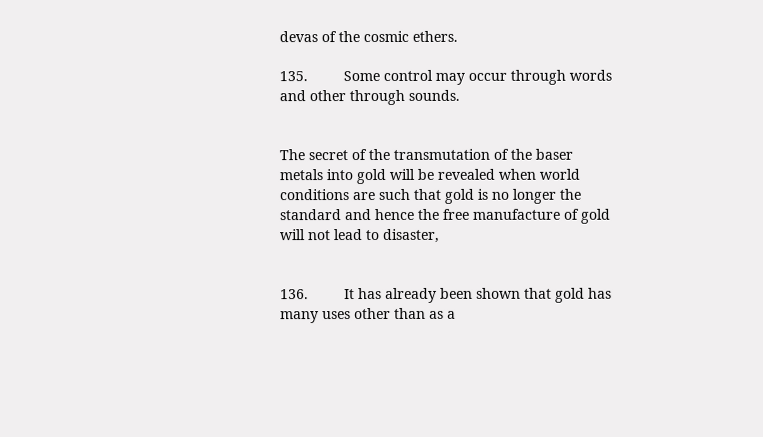devas of the cosmic ethers.

135.         Some control may occur through words and other through sounds.


The secret of the transmutation of the baser metals into gold will be revealed when world conditions are such that gold is no longer the standard and hence the free manufacture of gold will not lead to disaster,


136.         It has already been shown that gold has many uses other than as a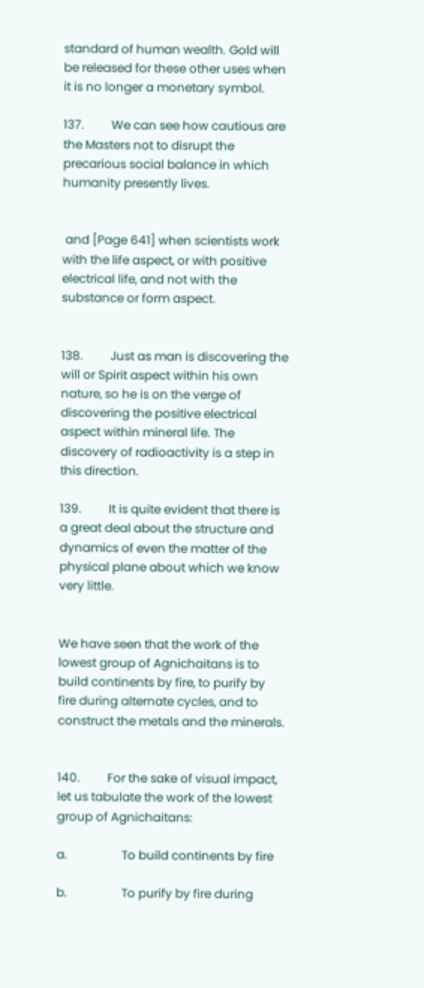standard of human wealth. Gold will be released for these other uses when it is no longer a monetary symbol.

137.         We can see how cautious are the Masters not to disrupt the precarious social balance in which humanity presently lives.


 and [Page 641] when scientists work with the life aspect, or with positive electrical life, and not with the substance or form aspect.


138.         Just as man is discovering the will or Spirit aspect within his own nature, so he is on the verge of discovering the positive electrical aspect within mineral life. The discovery of radioactivity is a step in this direction.

139.         It is quite evident that there is a great deal about the structure and dynamics of even the matter of the physical plane about which we know very little.


We have seen that the work of the lowest group of Agnichaitans is to build continents by fire, to purify by fire during alternate cycles, and to construct the metals and the minerals.


140.         For the sake of visual impact, let us tabulate the work of the lowest group of Agnichaitans:

a.                  To build continents by fire

b.                  To purify by fire during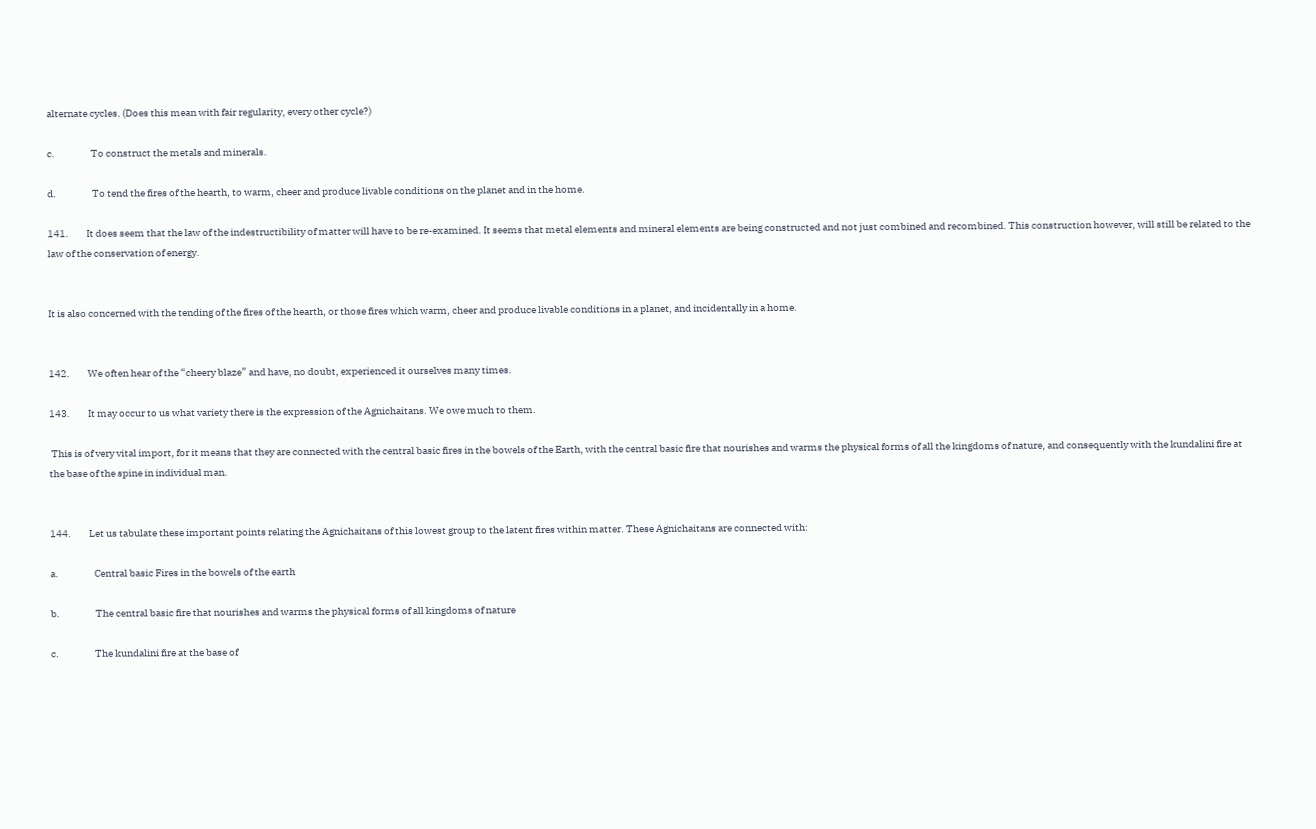alternate cycles. (Does this mean with fair regularity, every other cycle?)

c.                  To construct the metals and minerals.

d.                  To tend the fires of the hearth, to warm, cheer and produce livable conditions on the planet and in the home.

141.         It does seem that the law of the indestructibility of matter will have to be re-examined. It seems that metal elements and mineral elements are being constructed and not just combined and recombined. This construction however, will still be related to the law of the conservation of energy.


It is also concerned with the tending of the fires of the hearth, or those fires which warm, cheer and produce livable conditions in a planet, and incidentally in a home.


142.         We often hear of the “cheery blaze” and have, no doubt, experienced it ourselves many times.

143.         It may occur to us what variety there is the expression of the Agnichaitans. We owe much to them.

 This is of very vital import, for it means that they are connected with the central basic fires in the bowels of the Earth, with the central basic fire that nourishes and warms the physical forms of all the kingdoms of nature, and consequently with the kundalini fire at the base of the spine in individual man.


144.         Let us tabulate these important points relating the Agnichaitans of this lowest group to the latent fires within matter. These Agnichaitans are connected with:

a.                  Central basic Fires in the bowels of the earth

b.                  The central basic fire that nourishes and warms the physical forms of all kingdoms of nature

c.                  The kundalini fire at the base of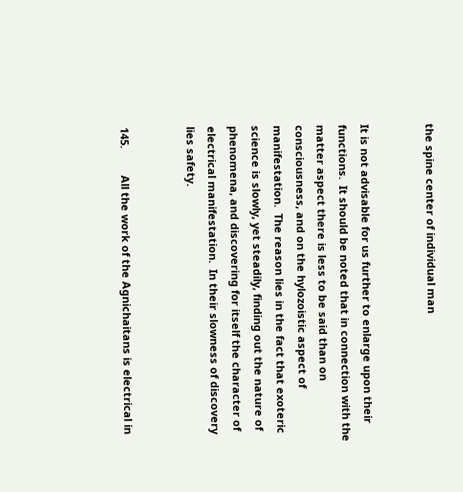the spine center of individual man


It is not advisable for us further to enlarge upon their functions.  It should be noted that in connection with the matter aspect there is less to be said than on consciousness, and on the hylozoistic aspect of manifestation.  The reason lies in the fact that exoteric science is slowly, yet steadily, finding out the nature of phenomena, and discovering for itself the character of electrical manifestation.  In their slowness of discovery lies safety.


145.         All the work of the Agnichaitans is electrical in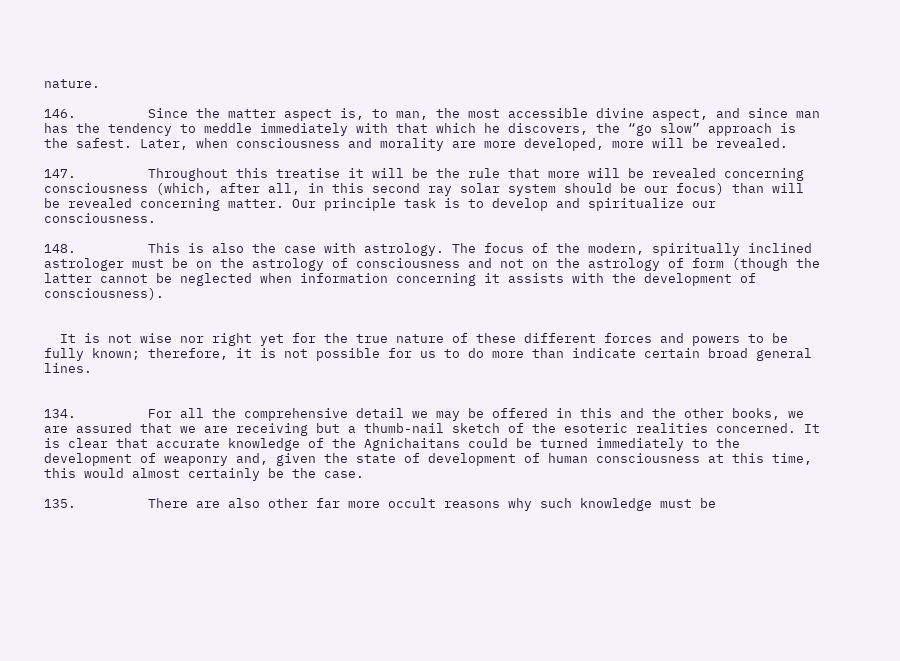nature.

146.         Since the matter aspect is, to man, the most accessible divine aspect, and since man has the tendency to meddle immediately with that which he discovers, the “go slow” approach is the safest. Later, when consciousness and morality are more developed, more will be revealed.

147.         Throughout this treatise it will be the rule that more will be revealed concerning consciousness (which, after all, in this second ray solar system should be our focus) than will be revealed concerning matter. Our principle task is to develop and spiritualize our consciousness.

148.         This is also the case with astrology. The focus of the modern, spiritually inclined astrologer must be on the astrology of consciousness and not on the astrology of form (though the latter cannot be neglected when information concerning it assists with the development of consciousness).


  It is not wise nor right yet for the true nature of these different forces and powers to be fully known; therefore, it is not possible for us to do more than indicate certain broad general lines.


134.         For all the comprehensive detail we may be offered in this and the other books, we are assured that we are receiving but a thumb-nail sketch of the esoteric realities concerned. It is clear that accurate knowledge of the Agnichaitans could be turned immediately to the development of weaponry and, given the state of development of human consciousness at this time, this would almost certainly be the case.

135.         There are also other far more occult reasons why such knowledge must be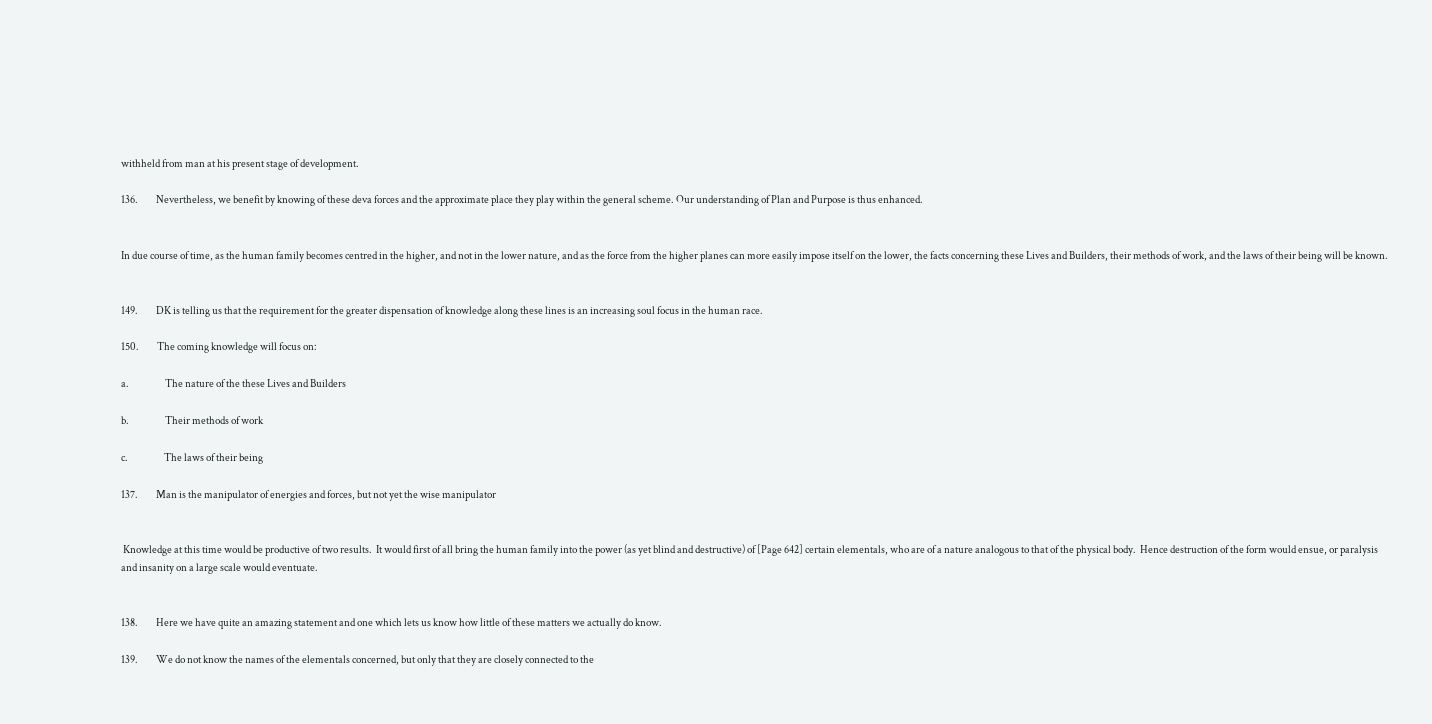withheld from man at his present stage of development.

136.         Nevertheless, we benefit by knowing of these deva forces and the approximate place they play within the general scheme. Our understanding of Plan and Purpose is thus enhanced.


In due course of time, as the human family becomes centred in the higher, and not in the lower nature, and as the force from the higher planes can more easily impose itself on the lower, the facts concerning these Lives and Builders, their methods of work, and the laws of their being will be known.


149.         DK is telling us that the requirement for the greater dispensation of knowledge along these lines is an increasing soul focus in the human race.

150.         The coming knowledge will focus on:

a.                  The nature of the these Lives and Builders

b.                  Their methods of work

c.                  The laws of their being

137.         Man is the manipulator of energies and forces, but not yet the wise manipulator


 Knowledge at this time would be productive of two results.  It would first of all bring the human family into the power (as yet blind and destructive) of [Page 642] certain elementals, who are of a nature analogous to that of the physical body.  Hence destruction of the form would ensue, or paralysis and insanity on a large scale would eventuate.


138.         Here we have quite an amazing statement and one which lets us know how little of these matters we actually do know.

139.         We do not know the names of the elementals concerned, but only that they are closely connected to the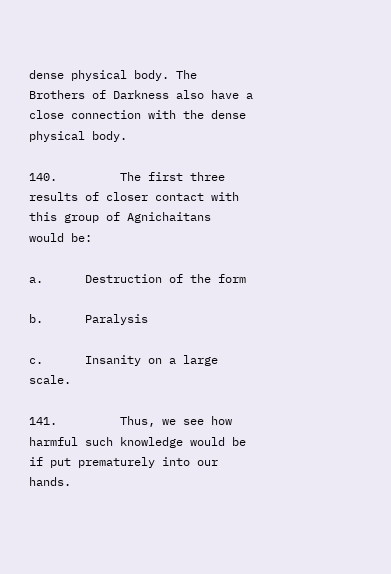dense physical body. The Brothers of Darkness also have a close connection with the dense physical body.

140.         The first three results of closer contact with this group of Agnichaitans  would be:

a.      Destruction of the form

b.      Paralysis

c.      Insanity on a large scale.

141.         Thus, we see how harmful such knowledge would be if put prematurely into our hands.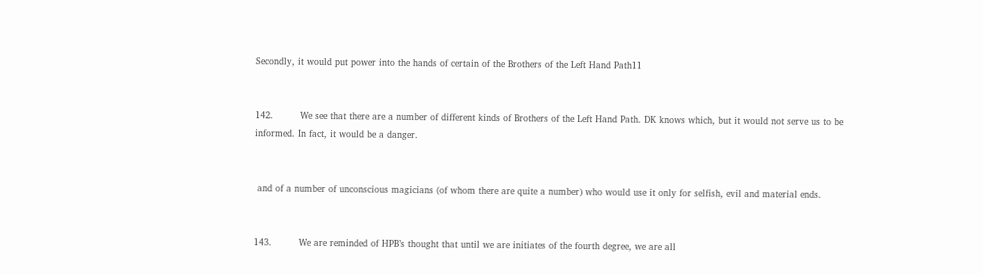Secondly, it would put power into the hands of certain of the Brothers of the Left Hand Path11


142.         We see that there are a number of different kinds of Brothers of the Left Hand Path. DK knows which, but it would not serve us to be informed. In fact, it would be a danger.


 and of a number of unconscious magicians (of whom there are quite a number) who would use it only for selfish, evil and material ends.


143.         We are reminded of HPB’s thought that until we are initiates of the fourth degree, we are all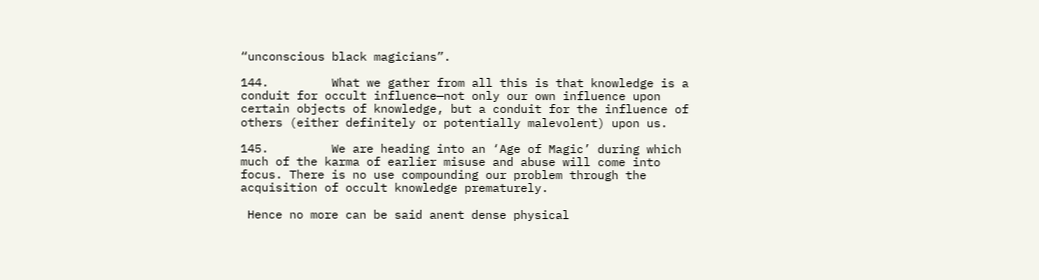“unconscious black magicians”.

144.         What we gather from all this is that knowledge is a conduit for occult influence—not only our own influence upon certain objects of knowledge, but a conduit for the influence of others (either definitely or potentially malevolent) upon us.

145.         We are heading into an ‘Age of Magic’ during which much of the karma of earlier misuse and abuse will come into focus. There is no use compounding our problem through the acquisition of occult knowledge prematurely.

 Hence no more can be said anent dense physical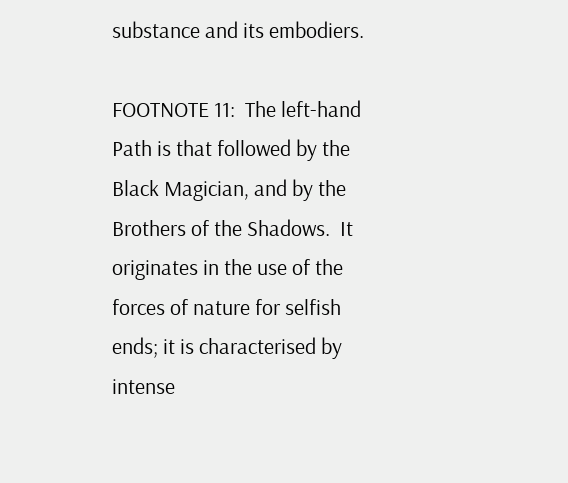substance and its embodiers.

FOOTNOTE 11:  The left-hand Path is that followed by the Black Magician, and by the Brothers of the Shadows.  It originates in the use of the forces of nature for selfish ends; it is characterised by intense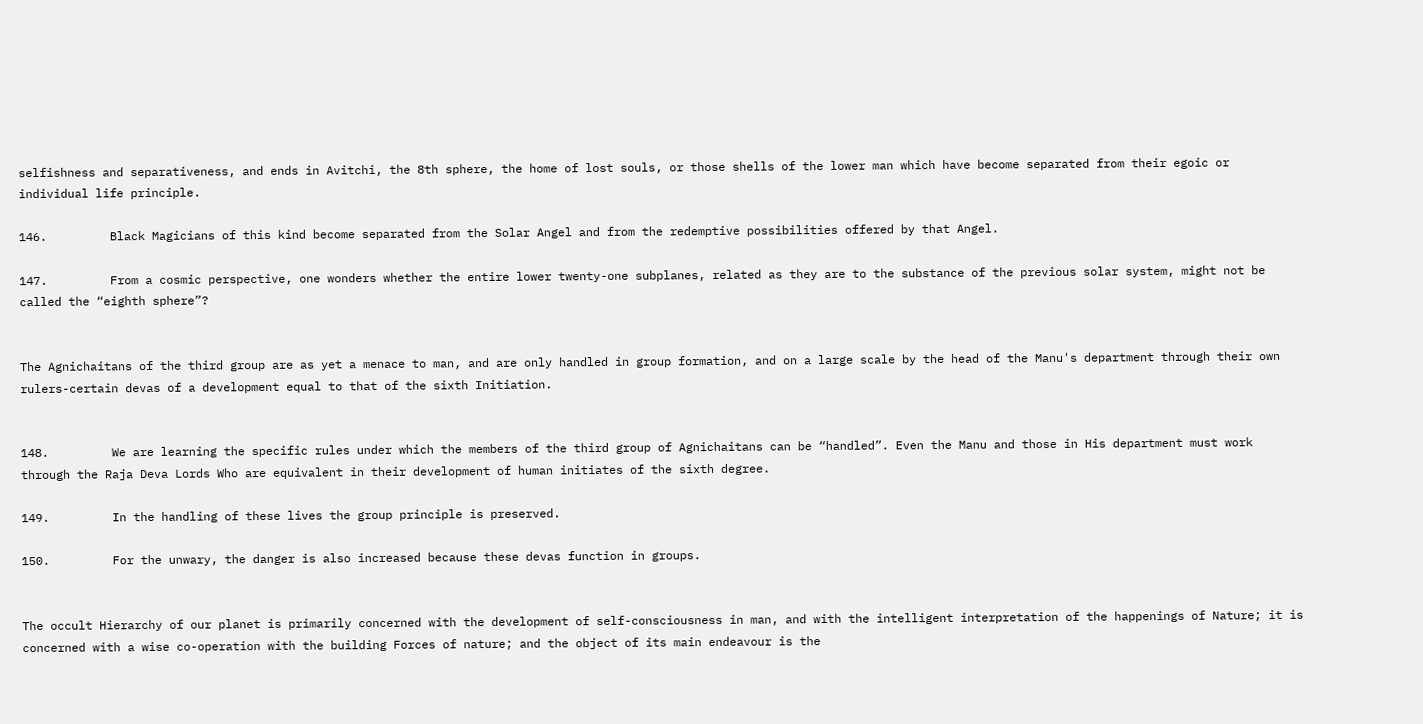selfishness and separativeness, and ends in Avitchi, the 8th sphere, the home of lost souls, or those shells of the lower man which have become separated from their egoic or individual life principle.

146.         Black Magicians of this kind become separated from the Solar Angel and from the redemptive possibilities offered by that Angel.

147.         From a cosmic perspective, one wonders whether the entire lower twenty-one subplanes, related as they are to the substance of the previous solar system, might not be called the “eighth sphere”?


The Agnichaitans of the third group are as yet a menace to man, and are only handled in group formation, and on a large scale by the head of the Manu's department through their own rulers-certain devas of a development equal to that of the sixth Initiation.


148.         We are learning the specific rules under which the members of the third group of Agnichaitans can be “handled”. Even the Manu and those in His department must work through the Raja Deva Lords Who are equivalent in their development of human initiates of the sixth degree.

149.         In the handling of these lives the group principle is preserved.

150.         For the unwary, the danger is also increased because these devas function in groups.


The occult Hierarchy of our planet is primarily concerned with the development of self-consciousness in man, and with the intelligent interpretation of the happenings of Nature; it is concerned with a wise co-operation with the building Forces of nature; and the object of its main endeavour is the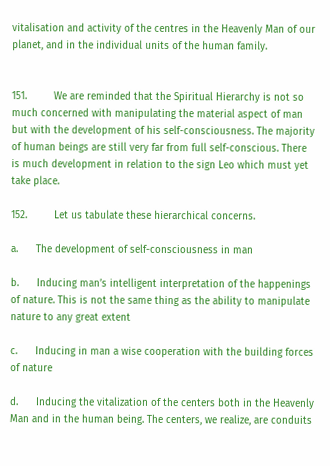vitalisation and activity of the centres in the Heavenly Man of our planet, and in the individual units of the human family.


151.         We are reminded that the Spiritual Hierarchy is not so much concerned with manipulating the material aspect of man but with the development of his self-consciousness. The majority of human beings are still very far from full self-conscious. There is much development in relation to the sign Leo which must yet take place.

152.         Let us tabulate these hierarchical concerns.

a.      The development of self-consciousness in man

b.      Inducing man’s intelligent interpretation of the happenings of nature. This is not the same thing as the ability to manipulate nature to any great extent

c.      Inducing in man a wise cooperation with the building forces of nature

d.      Inducing the vitalization of the centers both in the Heavenly Man and in the human being. The centers, we realize, are conduits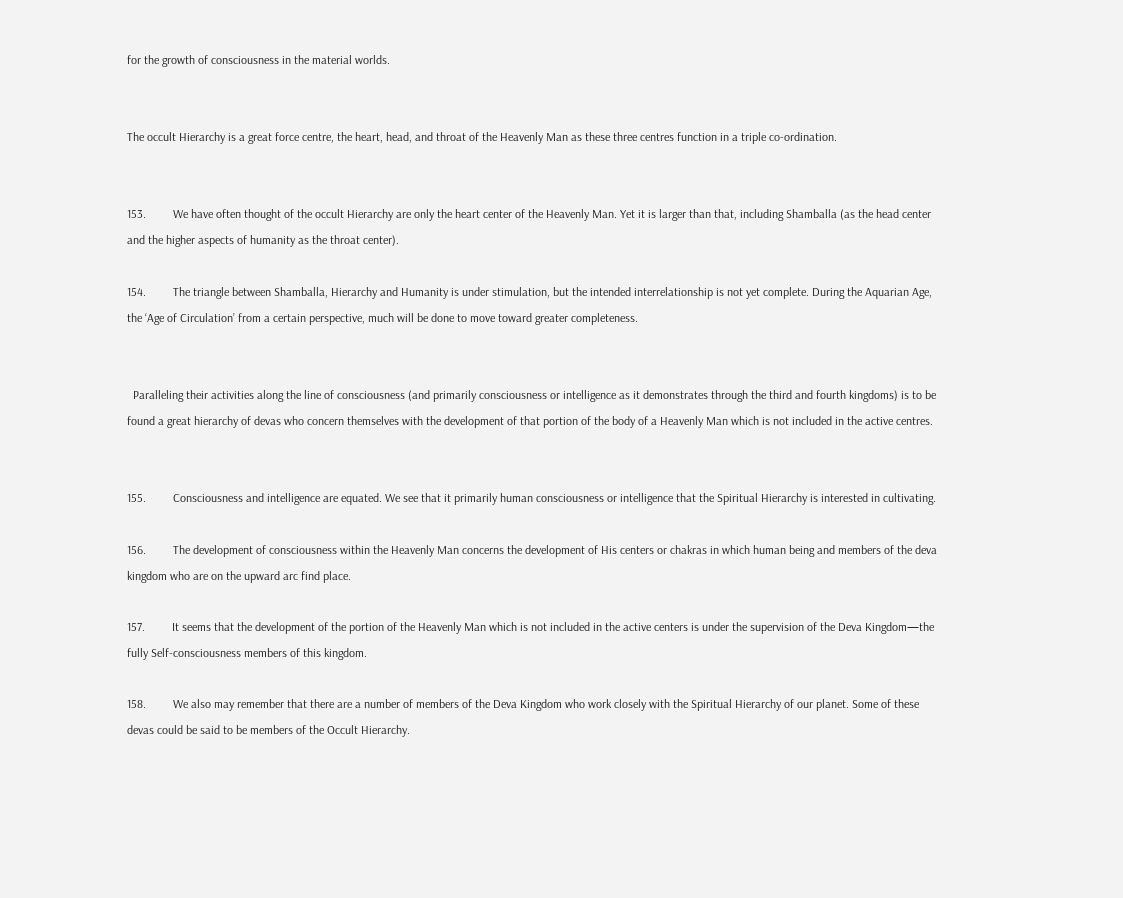for the growth of consciousness in the material worlds.


The occult Hierarchy is a great force centre, the heart, head, and throat of the Heavenly Man as these three centres function in a triple co-ordination.


153.         We have often thought of the occult Hierarchy are only the heart center of the Heavenly Man. Yet it is larger than that, including Shamballa (as the head center and the higher aspects of humanity as the throat center).

154.         The triangle between Shamballa, Hierarchy and Humanity is under stimulation, but the intended interrelationship is not yet complete. During the Aquarian Age, the ‘Age of Circulation’ from a certain perspective, much will be done to move toward greater completeness.


  Paralleling their activities along the line of consciousness (and primarily consciousness or intelligence as it demonstrates through the third and fourth kingdoms) is to be found a great hierarchy of devas who concern themselves with the development of that portion of the body of a Heavenly Man which is not included in the active centres.


155.         Consciousness and intelligence are equated. We see that it primarily human consciousness or intelligence that the Spiritual Hierarchy is interested in cultivating.

156.         The development of consciousness within the Heavenly Man concerns the development of His centers or chakras in which human being and members of the deva kingdom who are on the upward arc find place.

157.         It seems that the development of the portion of the Heavenly Man which is not included in the active centers is under the supervision of the Deva Kingdom—the fully Self-consciousness members of this kingdom.

158.         We also may remember that there are a number of members of the Deva Kingdom who work closely with the Spiritual Hierarchy of our planet. Some of these devas could be said to be members of the Occult Hierarchy.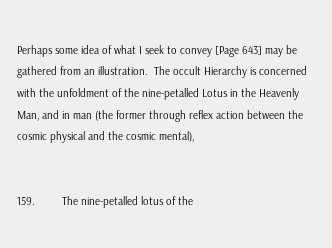Perhaps some idea of what I seek to convey [Page 643] may be gathered from an illustration.  The occult Hierarchy is concerned with the unfoldment of the nine-petalled Lotus in the Heavenly Man, and in man (the former through reflex action between the cosmic physical and the cosmic mental),


159.         The nine-petalled lotus of the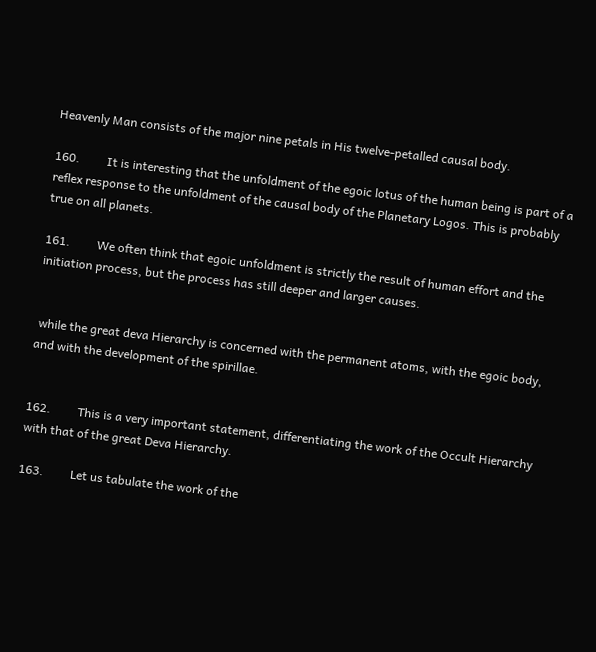Heavenly Man consists of the major nine petals in His twelve-petalled causal body.

160.         It is interesting that the unfoldment of the egoic lotus of the human being is part of a reflex response to the unfoldment of the causal body of the Planetary Logos. This is probably true on all planets.

161.         We often think that egoic unfoldment is strictly the result of human effort and the initiation process, but the process has still deeper and larger causes.


 while the great deva Hierarchy is concerned with the permanent atoms, with the egoic body, and with the development of the spirillae.


162.         This is a very important statement, differentiating the work of the Occult Hierarchy with that of the great Deva Hierarchy.

163.         Let us tabulate the work of the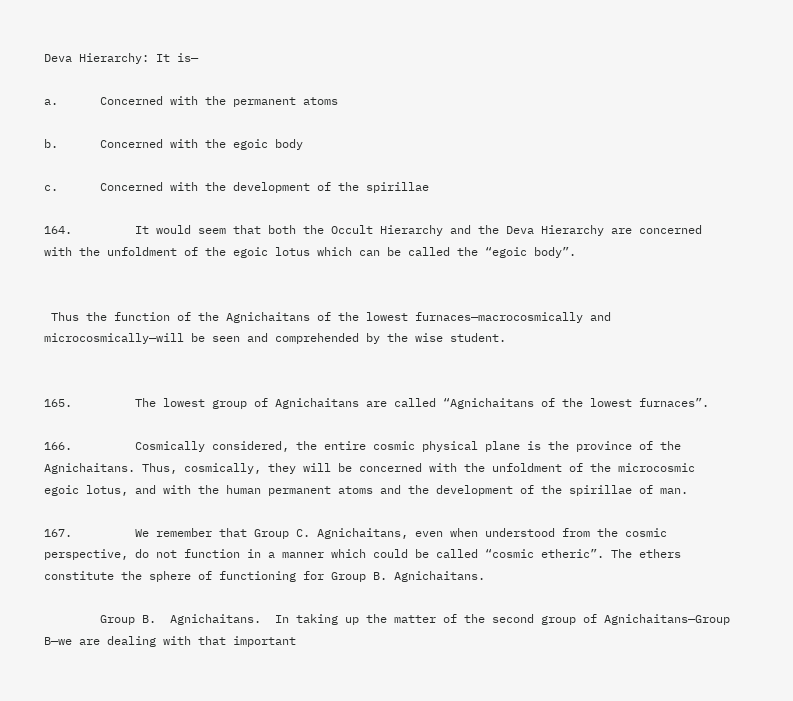Deva Hierarchy: It is—

a.      Concerned with the permanent atoms

b.      Concerned with the egoic body

c.      Concerned with the development of the spirillae

164.         It would seem that both the Occult Hierarchy and the Deva Hierarchy are concerned with the unfoldment of the egoic lotus which can be called the “egoic body”.


 Thus the function of the Agnichaitans of the lowest furnaces—macrocosmically and microcosmically—will be seen and comprehended by the wise student.


165.         The lowest group of Agnichaitans are called “Agnichaitans of the lowest furnaces”.

166.         Cosmically considered, the entire cosmic physical plane is the province of the Agnichaitans. Thus, cosmically, they will be concerned with the unfoldment of the microcosmic egoic lotus, and with the human permanent atoms and the development of the spirillae of man.

167.         We remember that Group C. Agnichaitans, even when understood from the cosmic perspective, do not function in a manner which could be called “cosmic etheric”. The ethers constitute the sphere of functioning for Group B. Agnichaitans.

        Group B.  Agnichaitans.  In taking up the matter of the second group of Agnichaitans—Group B—we are dealing with that important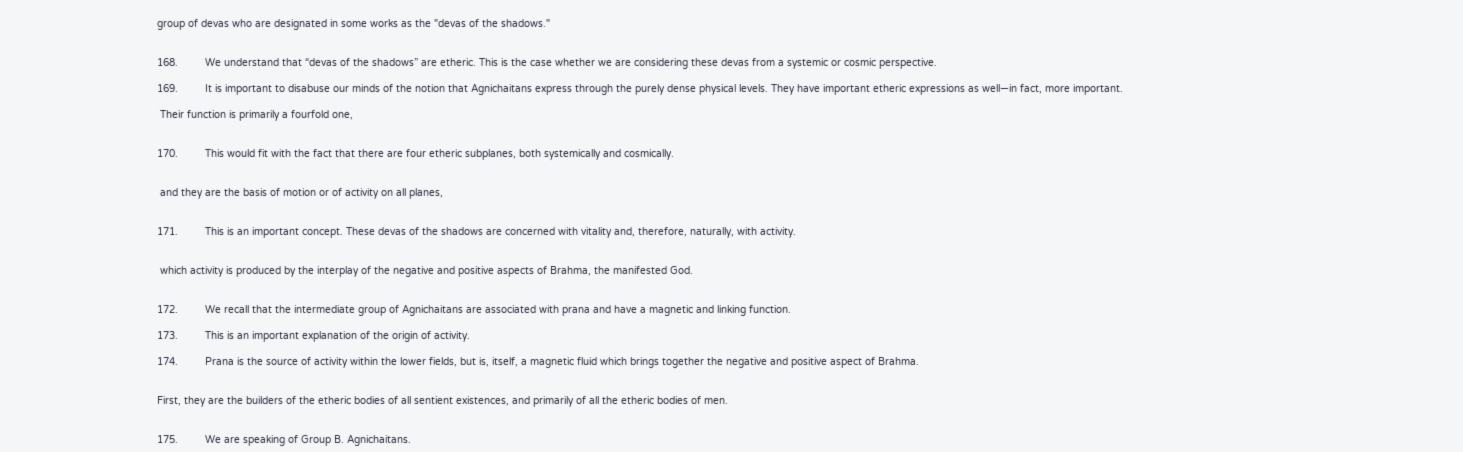group of devas who are designated in some works as the "devas of the shadows."


168.         We understand that “devas of the shadows” are etheric. This is the case whether we are considering these devas from a systemic or cosmic perspective.

169.         It is important to disabuse our minds of the notion that Agnichaitans express through the purely dense physical levels. They have important etheric expressions as well—in fact, more important.

 Their function is primarily a fourfold one,


170.         This would fit with the fact that there are four etheric subplanes, both systemically and cosmically.


 and they are the basis of motion or of activity on all planes,


171.         This is an important concept. These devas of the shadows are concerned with vitality and, therefore, naturally, with activity.


 which activity is produced by the interplay of the negative and positive aspects of Brahma, the manifested God.


172.         We recall that the intermediate group of Agnichaitans are associated with prana and have a magnetic and linking function.

173.         This is an important explanation of the origin of activity.

174.         Prana is the source of activity within the lower fields, but is, itself, a magnetic fluid which brings together the negative and positive aspect of Brahma.


First, they are the builders of the etheric bodies of all sentient existences, and primarily of all the etheric bodies of men.


175.         We are speaking of Group B. Agnichaitans.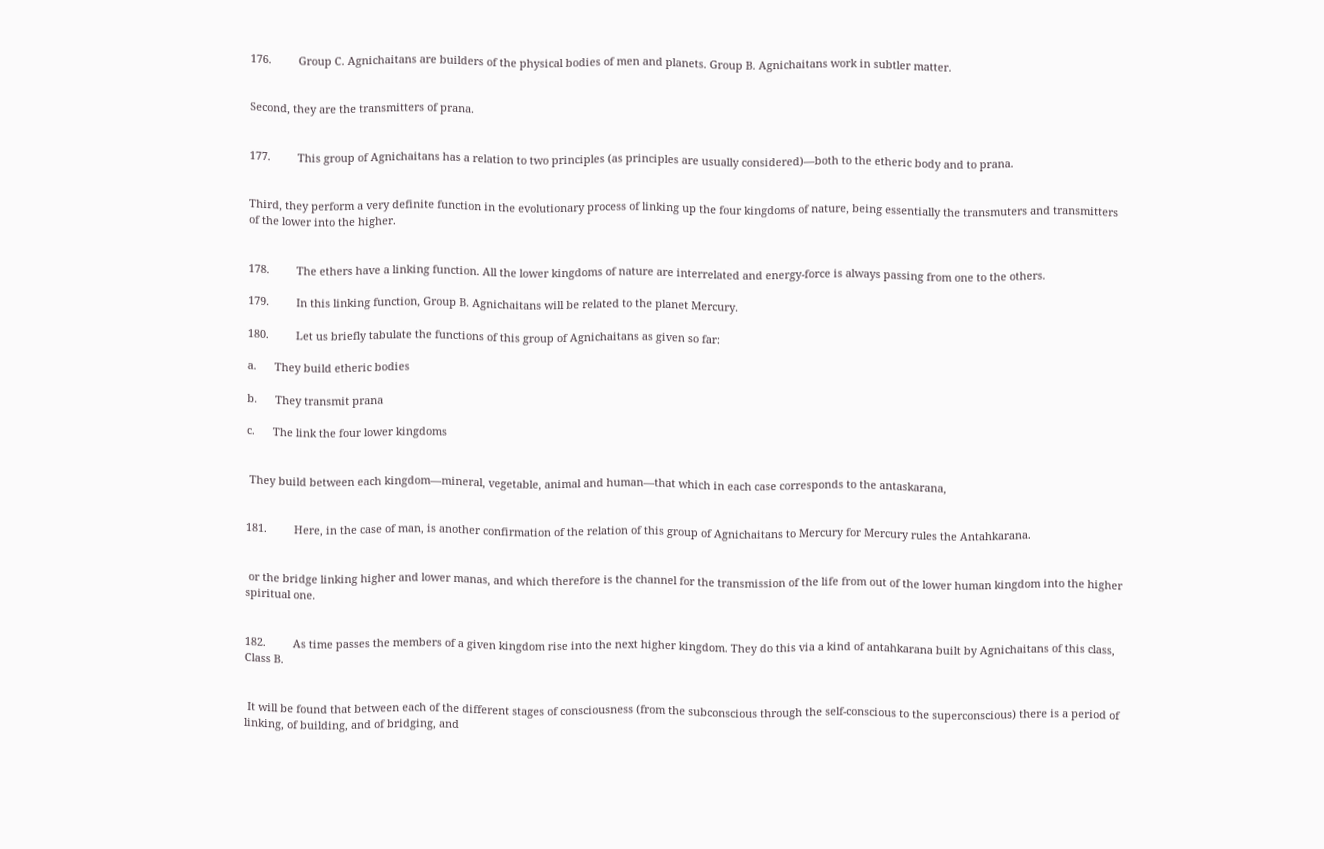176.         Group C. Agnichaitans are builders of the physical bodies of men and planets. Group B. Agnichaitans work in subtler matter.


Second, they are the transmitters of prana.


177.         This group of Agnichaitans has a relation to two principles (as principles are usually considered)—both to the etheric body and to prana.


Third, they perform a very definite function in the evolutionary process of linking up the four kingdoms of nature, being essentially the transmuters and transmitters of the lower into the higher.


178.         The ethers have a linking function. All the lower kingdoms of nature are interrelated and energy-force is always passing from one to the others.

179.         In this linking function, Group B. Agnichaitans will be related to the planet Mercury.

180.         Let us briefly tabulate the functions of this group of Agnichaitans as given so far:

a.      They build etheric bodies

b.      They transmit prana

c.      The link the four lower kingdoms


 They build between each kingdom—mineral, vegetable, animal and human—that which in each case corresponds to the antaskarana,


181.         Here, in the case of man, is another confirmation of the relation of this group of Agnichaitans to Mercury for Mercury rules the Antahkarana.


 or the bridge linking higher and lower manas, and which therefore is the channel for the transmission of the life from out of the lower human kingdom into the higher spiritual one.


182.         As time passes the members of a given kingdom rise into the next higher kingdom. They do this via a kind of antahkarana built by Agnichaitans of this class, Class B.


 It will be found that between each of the different stages of consciousness (from the subconscious through the self-conscious to the superconscious) there is a period of linking, of building, and of bridging, and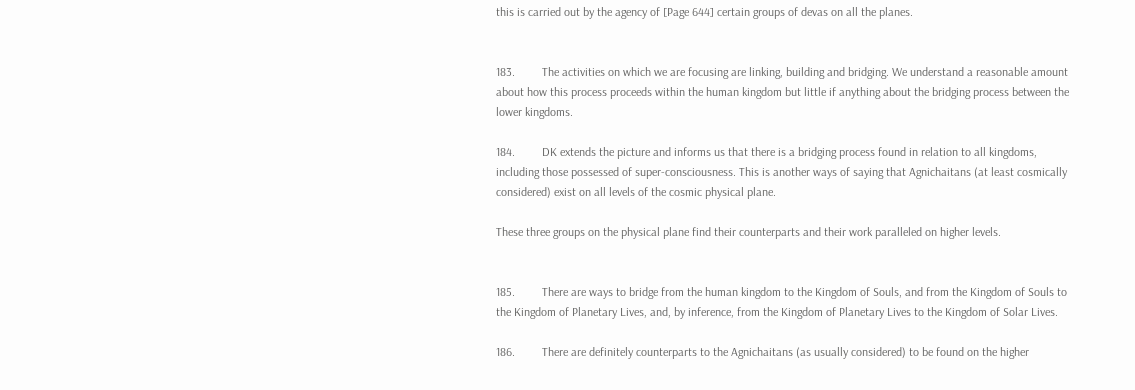this is carried out by the agency of [Page 644] certain groups of devas on all the planes.


183.         The activities on which we are focusing are linking, building and bridging. We understand a reasonable amount about how this process proceeds within the human kingdom but little if anything about the bridging process between the lower kingdoms.

184.         DK extends the picture and informs us that there is a bridging process found in relation to all kingdoms, including those possessed of super-consciousness. This is another ways of saying that Agnichaitans (at least cosmically considered) exist on all levels of the cosmic physical plane.

These three groups on the physical plane find their counterparts and their work paralleled on higher levels.


185.         There are ways to bridge from the human kingdom to the Kingdom of Souls, and from the Kingdom of Souls to the Kingdom of Planetary Lives, and, by inference, from the Kingdom of Planetary Lives to the Kingdom of Solar Lives.

186.         There are definitely counterparts to the Agnichaitans (as usually considered) to be found on the higher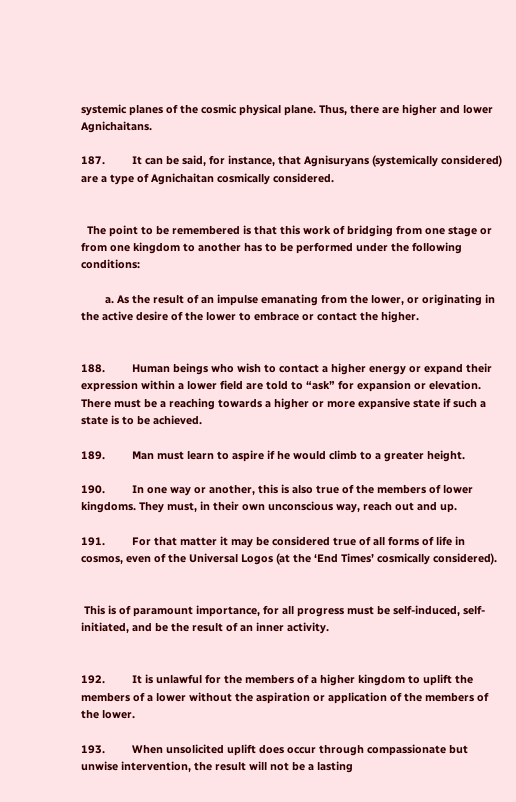systemic planes of the cosmic physical plane. Thus, there are higher and lower Agnichaitans.

187.         It can be said, for instance, that Agnisuryans (systemically considered) are a type of Agnichaitan cosmically considered.


  The point to be remembered is that this work of bridging from one stage or from one kingdom to another has to be performed under the following conditions:

        a. As the result of an impulse emanating from the lower, or originating in the active desire of the lower to embrace or contact the higher.


188.         Human beings who wish to contact a higher energy or expand their expression within a lower field are told to “ask” for expansion or elevation. There must be a reaching towards a higher or more expansive state if such a state is to be achieved.

189.         Man must learn to aspire if he would climb to a greater height.

190.         In one way or another, this is also true of the members of lower kingdoms. They must, in their own unconscious way, reach out and up.

191.         For that matter it may be considered true of all forms of life in cosmos, even of the Universal Logos (at the ‘End Times’ cosmically considered).


 This is of paramount importance, for all progress must be self-induced, self-initiated, and be the result of an inner activity.


192.         It is unlawful for the members of a higher kingdom to uplift the members of a lower without the aspiration or application of the members of the lower.

193.         When unsolicited uplift does occur through compassionate but unwise intervention, the result will not be a lasting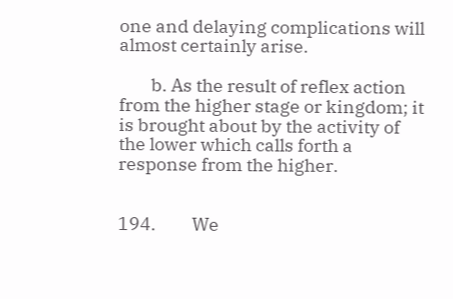one and delaying complications will almost certainly arise.

        b. As the result of reflex action from the higher stage or kingdom; it is brought about by the activity of the lower which calls forth a response from the higher.


194.         We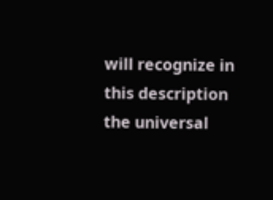will recognize in this description the universal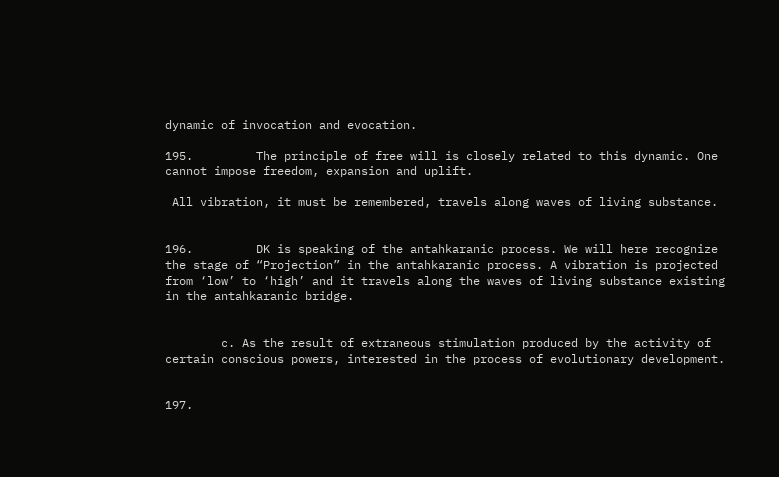dynamic of invocation and evocation.

195.         The principle of free will is closely related to this dynamic. One cannot impose freedom, expansion and uplift.

 All vibration, it must be remembered, travels along waves of living substance.


196.         DK is speaking of the antahkaranic process. We will here recognize the stage of “Projection” in the antahkaranic process. A vibration is projected from ‘low’ to ‘high’ and it travels along the waves of living substance existing in the antahkaranic bridge.


        c. As the result of extraneous stimulation produced by the activity of certain conscious powers, interested in the process of evolutionary development.


197.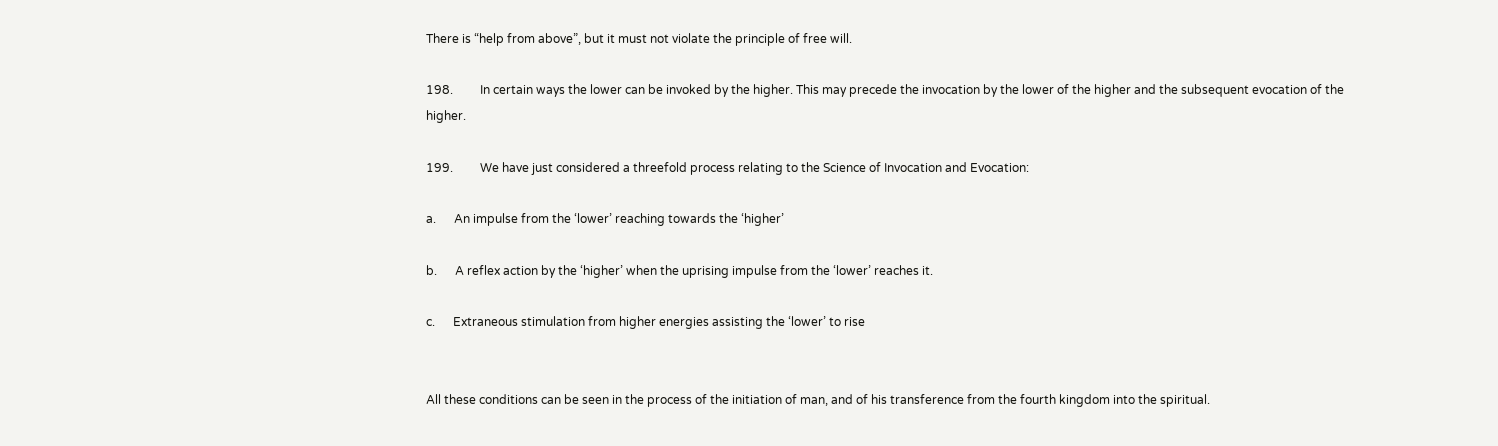There is “help from above”, but it must not violate the principle of free will.

198.         In certain ways the lower can be invoked by the higher. This may precede the invocation by the lower of the higher and the subsequent evocation of the higher.

199.         We have just considered a threefold process relating to the Science of Invocation and Evocation:

a.      An impulse from the ‘lower’ reaching towards the ‘higher’

b.      A reflex action by the ‘higher’ when the uprising impulse from the ‘lower’ reaches it.

c.      Extraneous stimulation from higher energies assisting the ‘lower’ to rise


All these conditions can be seen in the process of the initiation of man, and of his transference from the fourth kingdom into the spiritual.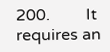200.         It requires an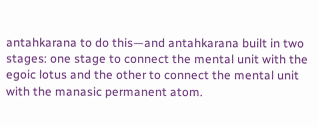antahkarana to do this—and antahkarana built in two stages: one stage to connect the mental unit with the egoic lotus and the other to connect the mental unit with the manasic permanent atom.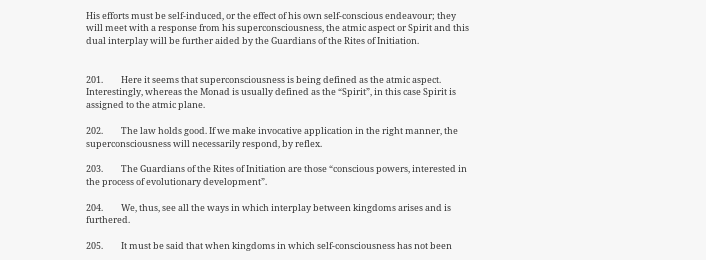His efforts must be self-induced, or the effect of his own self-conscious endeavour; they will meet with a response from his superconsciousness, the atmic aspect or Spirit and this dual interplay will be further aided by the Guardians of the Rites of Initiation.


201.         Here it seems that superconsciousness is being defined as the atmic aspect. Interestingly, whereas the Monad is usually defined as the “Spirit”, in this case Spirit is assigned to the atmic plane.

202.         The law holds good. If we make invocative application in the right manner, the superconsciousness will necessarily respond, by reflex.

203.         The Guardians of the Rites of Initiation are those “conscious powers, interested in the process of evolutionary development”.

204.         We, thus, see all the ways in which interplay between kingdoms arises and is furthered.

205.         It must be said that when kingdoms in which self-consciousness has not been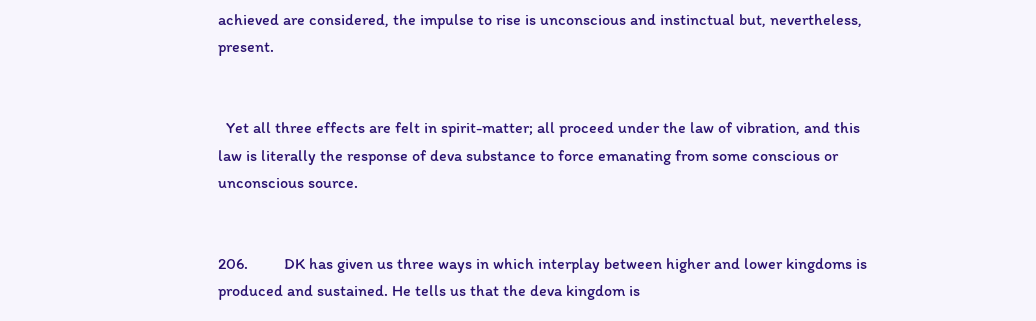achieved are considered, the impulse to rise is unconscious and instinctual but, nevertheless, present.


  Yet all three effects are felt in spirit-matter; all proceed under the law of vibration, and this law is literally the response of deva substance to force emanating from some conscious or unconscious source.


206.         DK has given us three ways in which interplay between higher and lower kingdoms is produced and sustained. He tells us that the deva kingdom is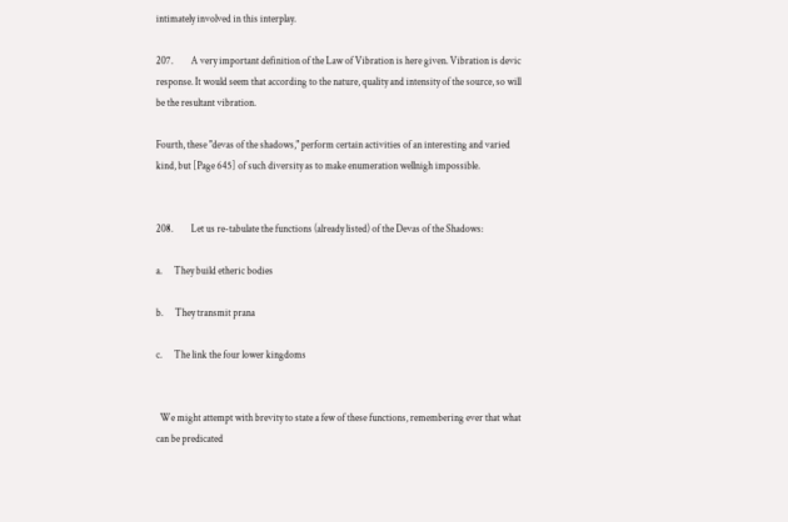intimately involved in this interplay.

207.         A very important definition of the Law of Vibration is here given. Vibration is devic response. It would seem that according to the nature, quality and intensity of the source, so will be the resultant vibration.

Fourth, these "devas of the shadows," perform certain activities of an interesting and varied kind, but [Page 645] of such diversity as to make enumeration wellnigh impossible.


208.         Let us re-tabulate the functions (already listed) of the Devas of the Shadows:

a.      They build etheric bodies

b.      They transmit prana

c.      The link the four lower kingdoms


  We might attempt with brevity to state a few of these functions, remembering ever that what can be predicated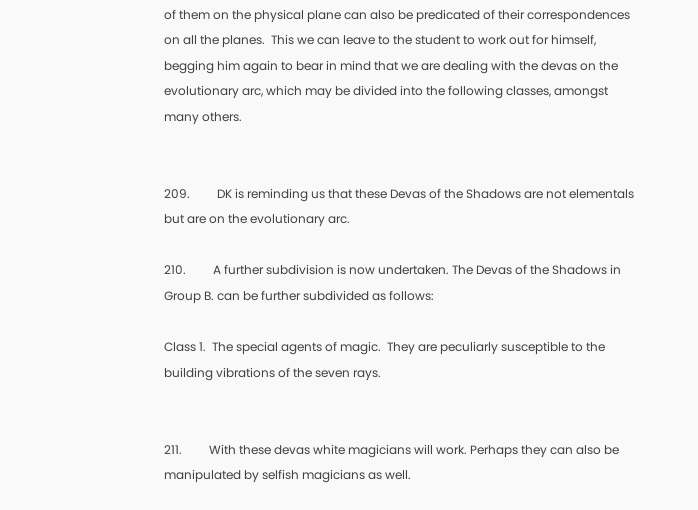of them on the physical plane can also be predicated of their correspondences on all the planes.  This we can leave to the student to work out for himself, begging him again to bear in mind that we are dealing with the devas on the evolutionary arc, which may be divided into the following classes, amongst many others.


209.         DK is reminding us that these Devas of the Shadows are not elementals but are on the evolutionary arc.

210.         A further subdivision is now undertaken. The Devas of the Shadows in Group B. can be further subdivided as follows:

Class 1.  The special agents of magic.  They are peculiarly susceptible to the building vibrations of the seven rays.


211.         With these devas white magicians will work. Perhaps they can also be manipulated by selfish magicians as well.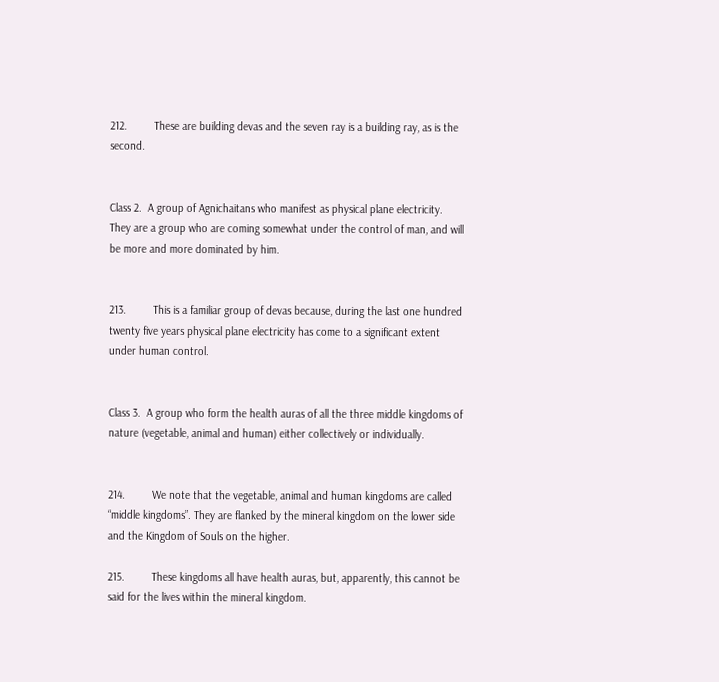212.         These are building devas and the seven ray is a building ray, as is the second.


Class 2.  A group of Agnichaitans who manifest as physical plane electricity.  They are a group who are coming somewhat under the control of man, and will be more and more dominated by him.


213.         This is a familiar group of devas because, during the last one hundred twenty five years physical plane electricity has come to a significant extent under human control.


Class 3.  A group who form the health auras of all the three middle kingdoms of nature (vegetable, animal and human) either collectively or individually.


214.         We note that the vegetable, animal and human kingdoms are called “middle kingdoms”. They are flanked by the mineral kingdom on the lower side and the Kingdom of Souls on the higher.

215.         These kingdoms all have health auras, but, apparently, this cannot be said for the lives within the mineral kingdom.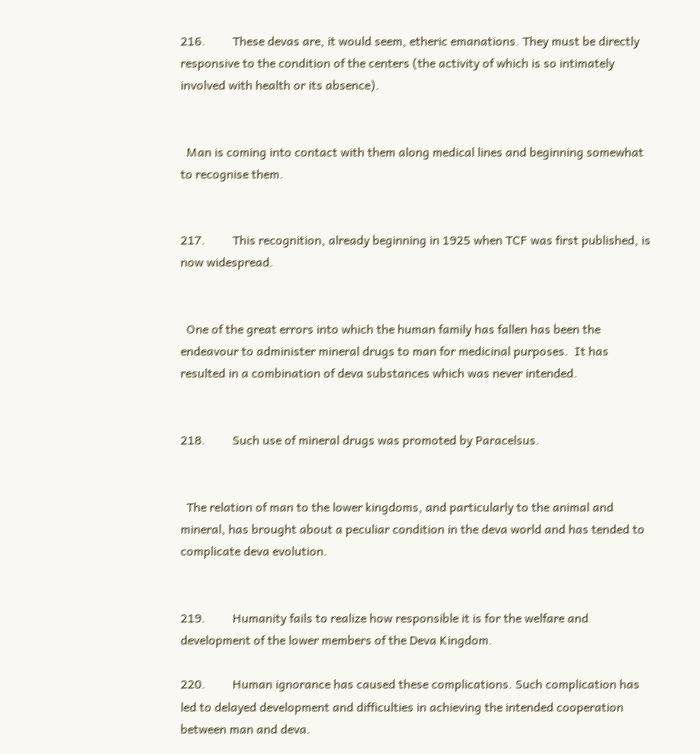216.         These devas are, it would seem, etheric emanations. They must be directly responsive to the condition of the centers (the activity of which is so intimately involved with health or its absence).


  Man is coming into contact with them along medical lines and beginning somewhat to recognise them.


217.         This recognition, already beginning in 1925 when TCF was first published, is now widespread.


  One of the great errors into which the human family has fallen has been the endeavour to administer mineral drugs to man for medicinal purposes.  It has resulted in a combination of deva substances which was never intended.


218.         Such use of mineral drugs was promoted by Paracelsus.


  The relation of man to the lower kingdoms, and particularly to the animal and mineral, has brought about a peculiar condition in the deva world and has tended to complicate deva evolution.


219.         Humanity fails to realize how responsible it is for the welfare and development of the lower members of the Deva Kingdom.

220.         Human ignorance has caused these complications. Such complication has led to delayed development and difficulties in achieving the intended cooperation between man and deva.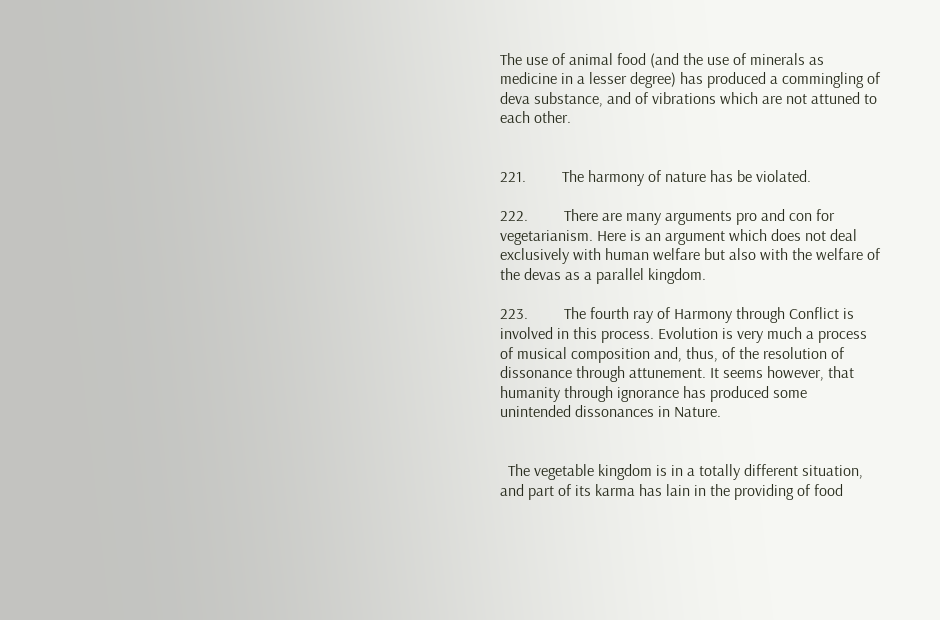The use of animal food (and the use of minerals as medicine in a lesser degree) has produced a commingling of deva substance, and of vibrations which are not attuned to each other.


221.         The harmony of nature has be violated.

222.         There are many arguments pro and con for vegetarianism. Here is an argument which does not deal exclusively with human welfare but also with the welfare of the devas as a parallel kingdom.

223.         The fourth ray of Harmony through Conflict is involved in this process. Evolution is very much a process of musical composition and, thus, of the resolution of dissonance through attunement. It seems however, that humanity through ignorance has produced some unintended dissonances in Nature.


  The vegetable kingdom is in a totally different situation, and part of its karma has lain in the providing of food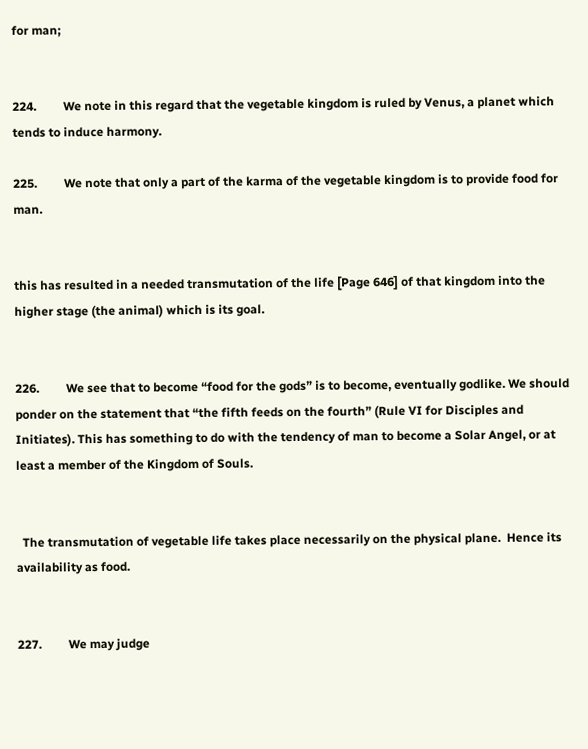for man;


224.         We note in this regard that the vegetable kingdom is ruled by Venus, a planet which tends to induce harmony.

225.         We note that only a part of the karma of the vegetable kingdom is to provide food for man.


this has resulted in a needed transmutation of the life [Page 646] of that kingdom into the higher stage (the animal) which is its goal.


226.         We see that to become “food for the gods” is to become, eventually godlike. We should ponder on the statement that “the fifth feeds on the fourth” (Rule VI for Disciples and Initiates). This has something to do with the tendency of man to become a Solar Angel, or at least a member of the Kingdom of Souls.


  The transmutation of vegetable life takes place necessarily on the physical plane.  Hence its availability as food.


227.         We may judge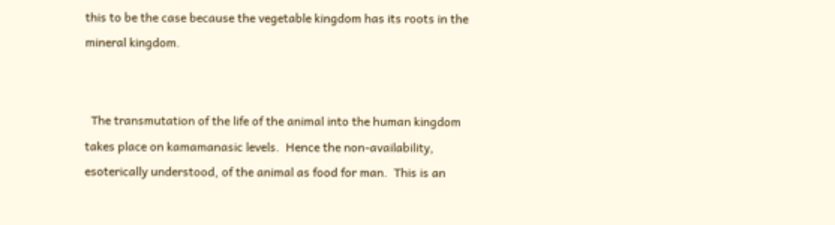this to be the case because the vegetable kingdom has its roots in the mineral kingdom.


  The transmutation of the life of the animal into the human kingdom takes place on kamamanasic levels.  Hence the non-availability, esoterically understood, of the animal as food for man.  This is an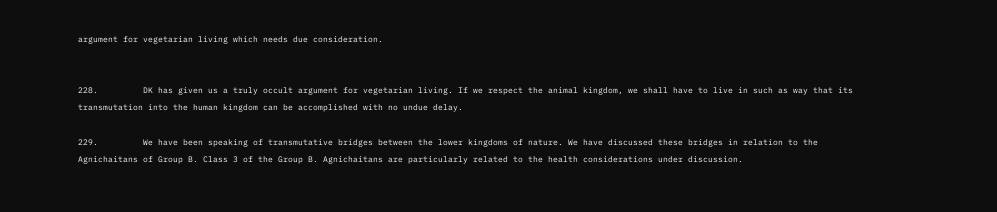argument for vegetarian living which needs due consideration.


228.         DK has given us a truly occult argument for vegetarian living. If we respect the animal kingdom, we shall have to live in such as way that its transmutation into the human kingdom can be accomplished with no undue delay.

229.         We have been speaking of transmutative bridges between the lower kingdoms of nature. We have discussed these bridges in relation to the Agnichaitans of Group B. Class 3 of the Group B. Agnichaitans are particularly related to the health considerations under discussion.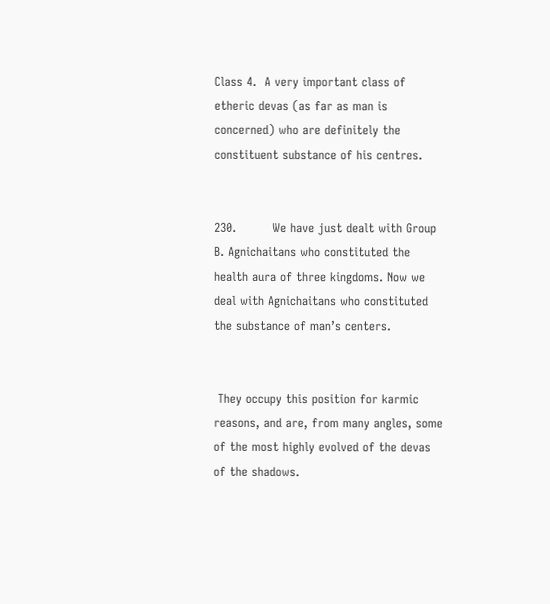Class 4.  A very important class of etheric devas (as far as man is concerned) who are definitely the constituent substance of his centres.


230.         We have just dealt with Group B. Agnichaitans who constituted the health aura of three kingdoms. Now we deal with Agnichaitans who constituted the substance of man’s centers.


 They occupy this position for karmic reasons, and are, from many angles, some of the most highly evolved of the devas of the shadows.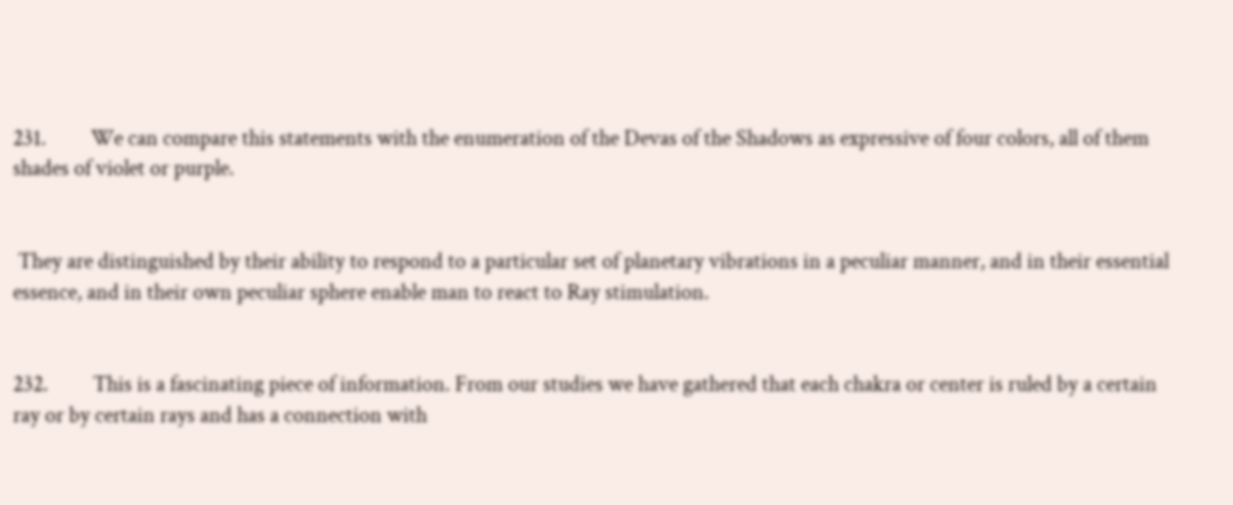231.         We can compare this statements with the enumeration of the Devas of the Shadows as expressive of four colors, all of them shades of violet or purple.


 They are distinguished by their ability to respond to a particular set of planetary vibrations in a peculiar manner, and in their essential essence, and in their own peculiar sphere enable man to react to Ray stimulation.


232.         This is a fascinating piece of information. From our studies we have gathered that each chakra or center is ruled by a certain ray or by certain rays and has a connection with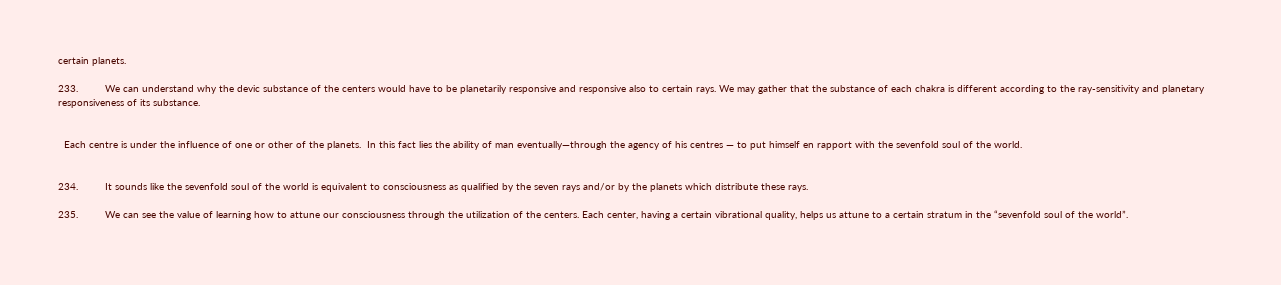certain planets.

233.         We can understand why the devic substance of the centers would have to be planetarily responsive and responsive also to certain rays. We may gather that the substance of each chakra is different according to the ray-sensitivity and planetary responsiveness of its substance.


  Each centre is under the influence of one or other of the planets.  In this fact lies the ability of man eventually—through the agency of his centres — to put himself en rapport with the sevenfold soul of the world.


234.         It sounds like the sevenfold soul of the world is equivalent to consciousness as qualified by the seven rays and/or by the planets which distribute these rays.

235.         We can see the value of learning how to attune our consciousness through the utilization of the centers. Each center, having a certain vibrational quality, helps us attune to a certain stratum in the “sevenfold soul of the world”.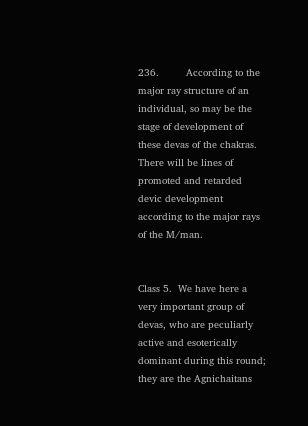236.         According to the major ray structure of an individual, so may be the stage of development of these devas of the chakras. There will be lines of promoted and retarded devic development according to the major rays of the M/man.


Class 5.  We have here a very important group of devas, who are peculiarly active and esoterically dominant during this round; they are the Agnichaitans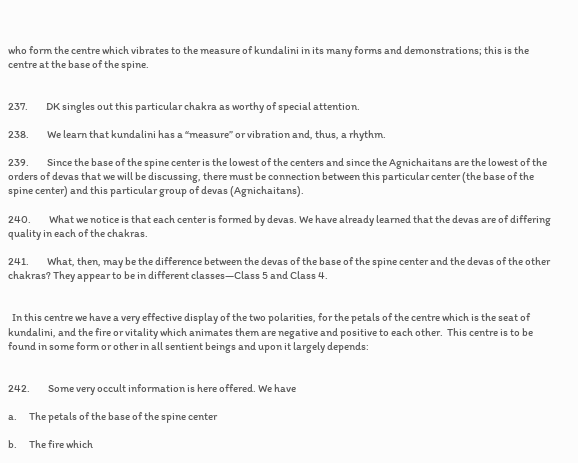who form the centre which vibrates to the measure of kundalini in its many forms and demonstrations; this is the centre at the base of the spine.


237.         DK singles out this particular chakra as worthy of special attention.

238.         We learn that kundalini has a “measure” or vibration and, thus, a rhythm.

239.         Since the base of the spine center is the lowest of the centers and since the Agnichaitans are the lowest of the orders of devas that we will be discussing, there must be connection between this particular center (the base of the spine center) and this particular group of devas (Agnichaitans).

240.         What we notice is that each center is formed by devas. We have already learned that the devas are of differing quality in each of the chakras.

241.         What, then, may be the difference between the devas of the base of the spine center and the devas of the other chakras? They appear to be in different classes—Class 5 and Class 4.


  In this centre we have a very effective display of the two polarities, for the petals of the centre which is the seat of kundalini, and the fire or vitality which animates them are negative and positive to each other.  This centre is to be found in some form or other in all sentient beings and upon it largely depends:


242.         Some very occult information is here offered. We have

a.      The petals of the base of the spine center

b.      The fire which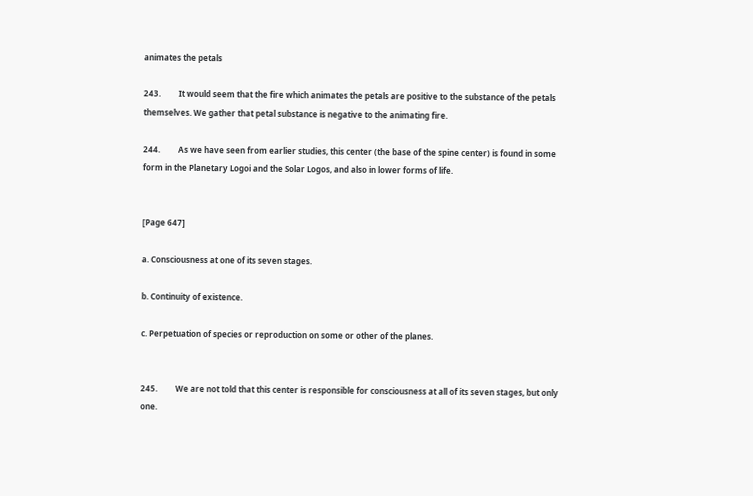animates the petals

243.         It would seem that the fire which animates the petals are positive to the substance of the petals themselves. We gather that petal substance is negative to the animating fire.

244.         As we have seen from earlier studies, this center (the base of the spine center) is found in some form in the Planetary Logoi and the Solar Logos, and also in lower forms of life.


[Page 647]

a. Consciousness at one of its seven stages.

b. Continuity of existence.

c. Perpetuation of species or reproduction on some or other of the planes.


245.         We are not told that this center is responsible for consciousness at all of its seven stages, but only one.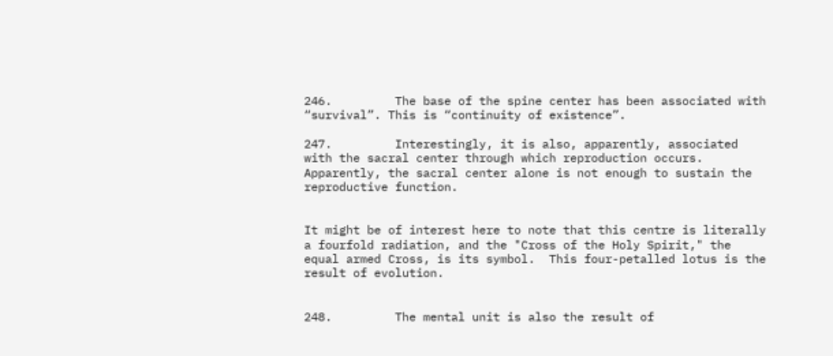246.         The base of the spine center has been associated with “survival”. This is “continuity of existence”.

247.         Interestingly, it is also, apparently, associated with the sacral center through which reproduction occurs. Apparently, the sacral center alone is not enough to sustain the reproductive function.


It might be of interest here to note that this centre is literally a fourfold radiation, and the "Cross of the Holy Spirit," the equal armed Cross, is its symbol.  This four-petalled lotus is the result of evolution.


248.         The mental unit is also the result of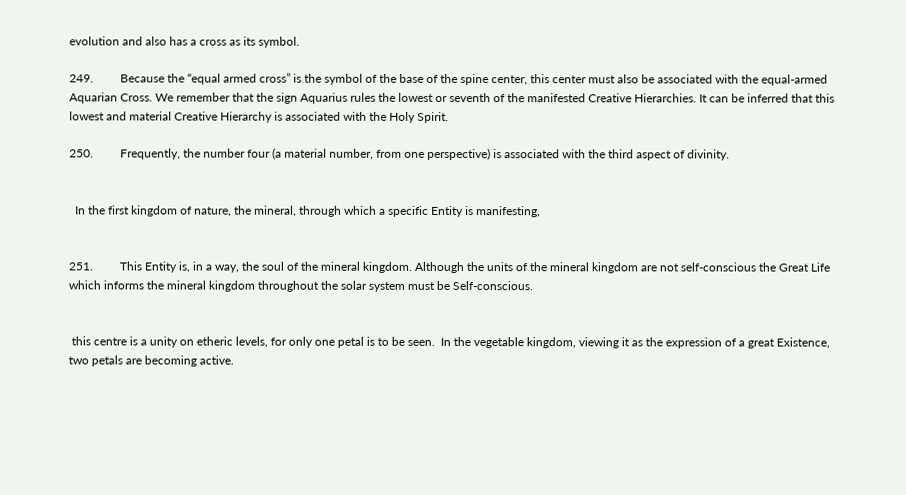evolution and also has a cross as its symbol.

249.         Because the “equal armed cross” is the symbol of the base of the spine center, this center must also be associated with the equal-armed Aquarian Cross. We remember that the sign Aquarius rules the lowest or seventh of the manifested Creative Hierarchies. It can be inferred that this lowest and material Creative Hierarchy is associated with the Holy Spirit.

250.         Frequently, the number four (a material number, from one perspective) is associated with the third aspect of divinity.


  In the first kingdom of nature, the mineral, through which a specific Entity is manifesting,


251.         This Entity is, in a way, the soul of the mineral kingdom. Although the units of the mineral kingdom are not self-conscious the Great Life which informs the mineral kingdom throughout the solar system must be Self-conscious.


 this centre is a unity on etheric levels, for only one petal is to be seen.  In the vegetable kingdom, viewing it as the expression of a great Existence, two petals are becoming active.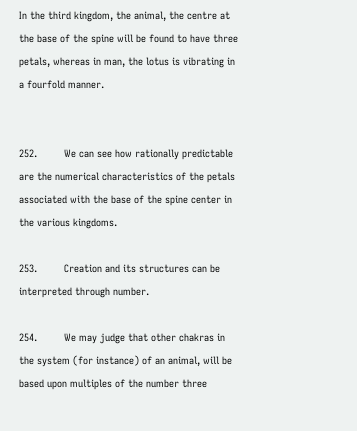In the third kingdom, the animal, the centre at the base of the spine will be found to have three petals, whereas in man, the lotus is vibrating in a fourfold manner.


252.         We can see how rationally predictable are the numerical characteristics of the petals associated with the base of the spine center in the various kingdoms.

253.         Creation and its structures can be interpreted through number.

254.         We may judge that other chakras in the system (for instance) of an animal, will be based upon multiples of the number three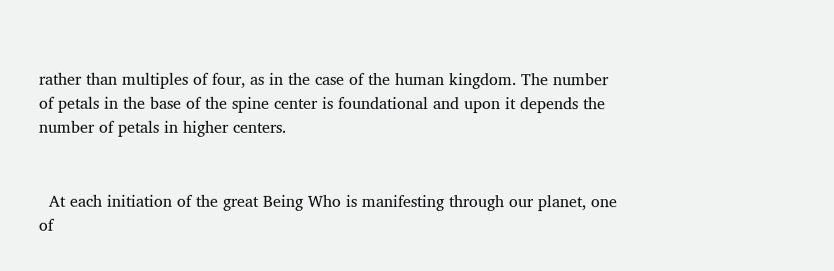rather than multiples of four, as in the case of the human kingdom. The number of petals in the base of the spine center is foundational and upon it depends the number of petals in higher centers.


  At each initiation of the great Being Who is manifesting through our planet, one of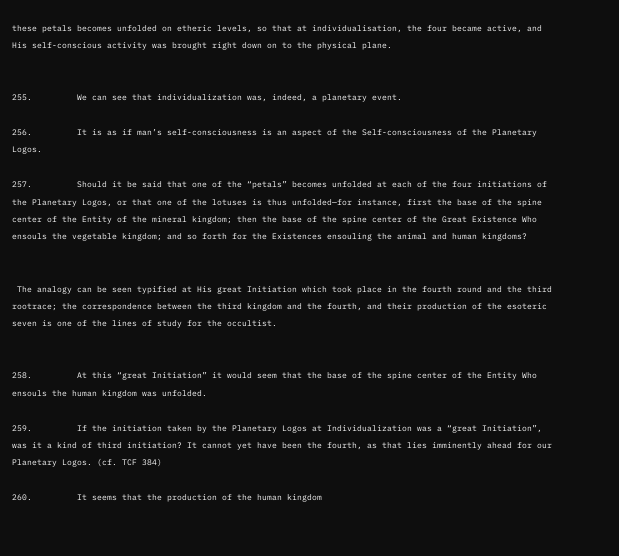these petals becomes unfolded on etheric levels, so that at individualisation, the four became active, and His self-conscious activity was brought right down on to the physical plane.


255.         We can see that individualization was, indeed, a planetary event.

256.         It is as if man’s self-consciousness is an aspect of the Self-consciousness of the Planetary Logos.

257.         Should it be said that one of the “petals” becomes unfolded at each of the four initiations of the Planetary Logos, or that one of the lotuses is thus unfolded—for instance, first the base of the spine center of the Entity of the mineral kingdom; then the base of the spine center of the Great Existence Who ensouls the vegetable kingdom; and so forth for the Existences ensouling the animal and human kingdoms?


 The analogy can be seen typified at His great Initiation which took place in the fourth round and the third rootrace; the correspondence between the third kingdom and the fourth, and their production of the esoteric seven is one of the lines of study for the occultist.


258.         At this “great Initiation” it would seem that the base of the spine center of the Entity Who ensouls the human kingdom was unfolded.

259.         If the initiation taken by the Planetary Logos at Individualization was a “great Initiation”, was it a kind of third initiation? It cannot yet have been the fourth, as that lies imminently ahead for our Planetary Logos. (cf. TCF 384)

260.         It seems that the production of the human kingdom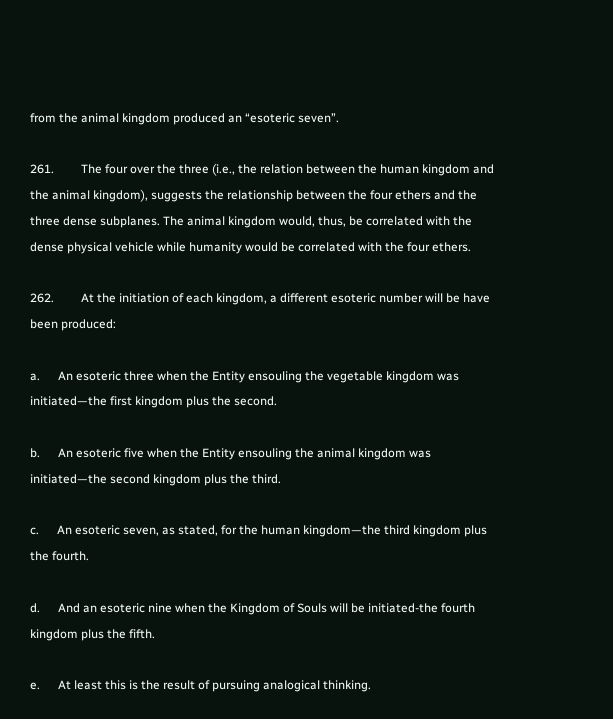from the animal kingdom produced an “esoteric seven”.

261.         The four over the three (i.e., the relation between the human kingdom and the animal kingdom), suggests the relationship between the four ethers and the three dense subplanes. The animal kingdom would, thus, be correlated with the dense physical vehicle while humanity would be correlated with the four ethers.

262.         At the initiation of each kingdom, a different esoteric number will be have been produced:

a.      An esoteric three when the Entity ensouling the vegetable kingdom was initiated—the first kingdom plus the second.

b.      An esoteric five when the Entity ensouling the animal kingdom was initiated—the second kingdom plus the third.

c.      An esoteric seven, as stated, for the human kingdom—the third kingdom plus the fourth.

d.      And an esoteric nine when the Kingdom of Souls will be initiated-the fourth kingdom plus the fifth.

e.      At least this is the result of pursuing analogical thinking.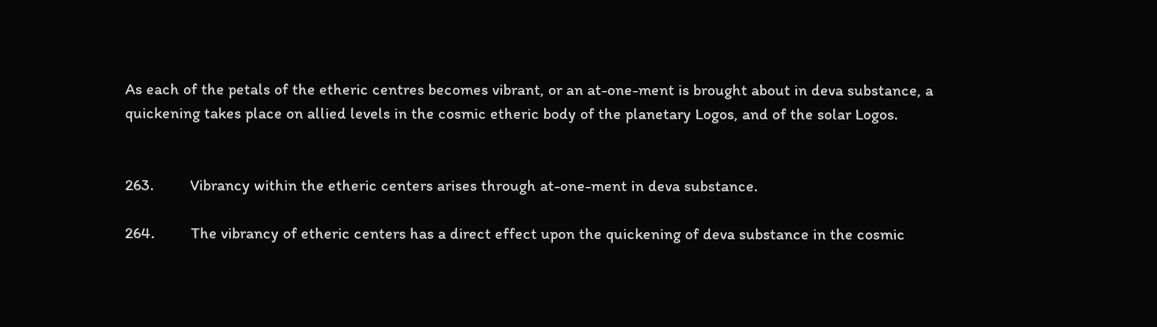As each of the petals of the etheric centres becomes vibrant, or an at-one-ment is brought about in deva substance, a quickening takes place on allied levels in the cosmic etheric body of the planetary Logos, and of the solar Logos.


263.         Vibrancy within the etheric centers arises through at-one-ment in deva substance.

264.         The vibrancy of etheric centers has a direct effect upon the quickening of deva substance in the cosmic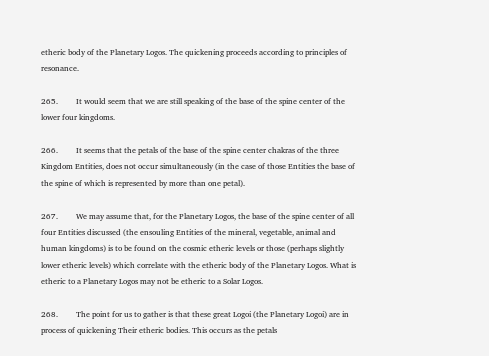etheric body of the Planetary Logos. The quickening proceeds according to principles of resonance.

265.         It would seem that we are still speaking of the base of the spine center of the lower four kingdoms.

266.         It seems that the petals of the base of the spine center chakras of the three Kingdom Entities, does not occur simultaneously (in the case of those Entities the base of the spine of which is represented by more than one petal).

267.         We may assume that, for the Planetary Logos, the base of the spine center of all four Entities discussed (the ensouling Entities of the mineral, vegetable, animal and human kingdoms) is to be found on the cosmic etheric levels or those (perhaps slightly lower etheric levels) which correlate with the etheric body of the Planetary Logos. What is etheric to a Planetary Logos may not be etheric to a Solar Logos.

268.         The point for us to gather is that these great Logoi (the Planetary Logoi) are in process of quickening Their etheric bodies. This occurs as the petals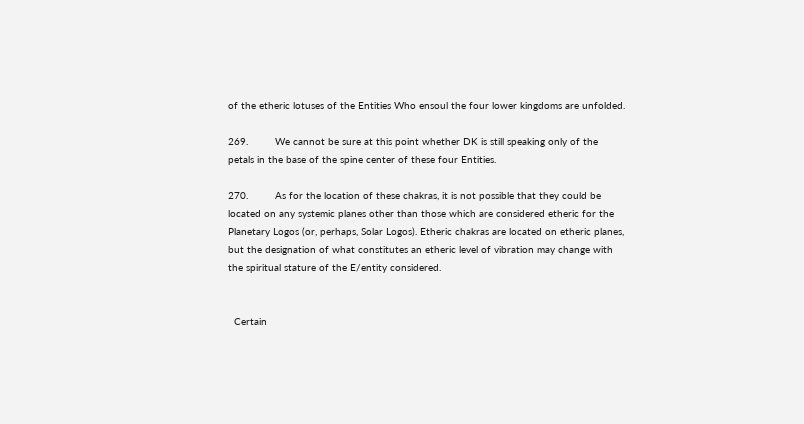of the etheric lotuses of the Entities Who ensoul the four lower kingdoms are unfolded.

269.         We cannot be sure at this point whether DK is still speaking only of the petals in the base of the spine center of these four Entities.

270.         As for the location of these chakras, it is not possible that they could be located on any systemic planes other than those which are considered etheric for the Planetary Logos (or, perhaps, Solar Logos). Etheric chakras are located on etheric planes, but the designation of what constitutes an etheric level of vibration may change with the spiritual stature of the E/entity considered.


  Certain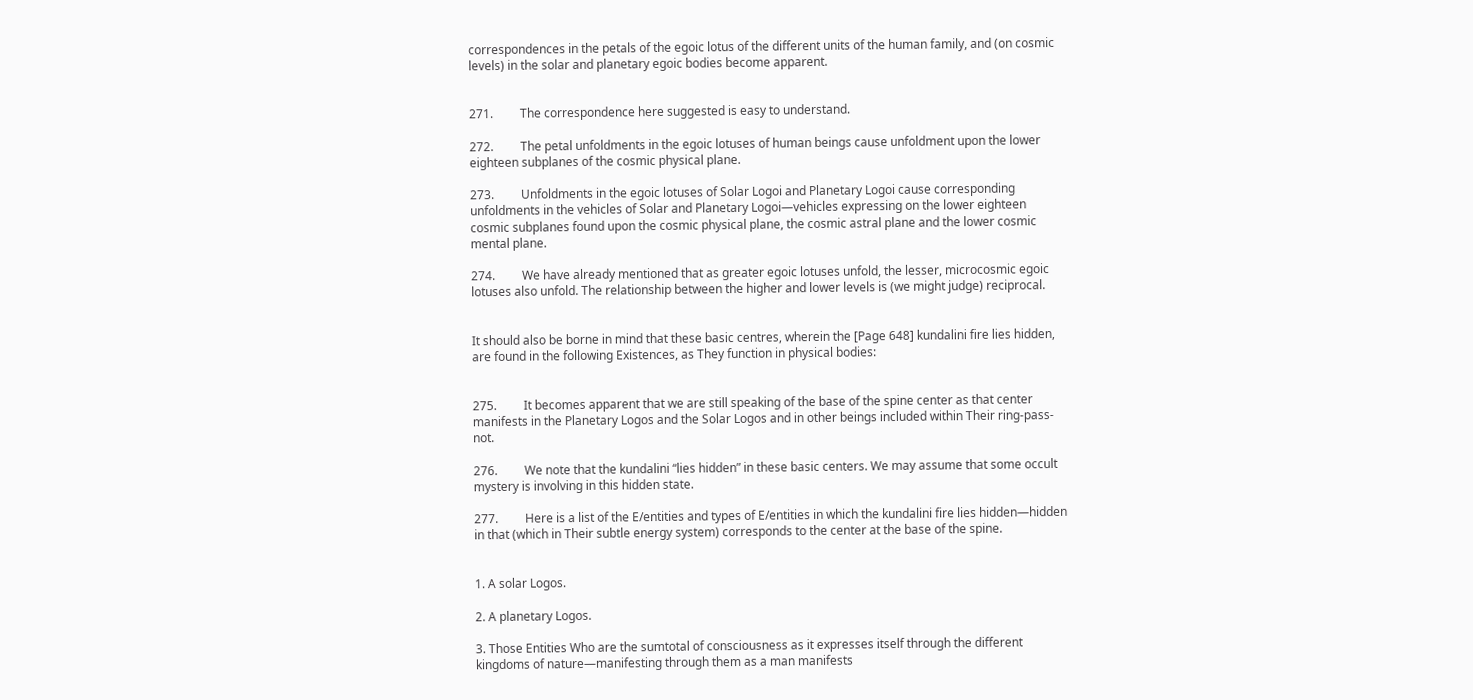correspondences in the petals of the egoic lotus of the different units of the human family, and (on cosmic levels) in the solar and planetary egoic bodies become apparent.


271.         The correspondence here suggested is easy to understand.

272.         The petal unfoldments in the egoic lotuses of human beings cause unfoldment upon the lower eighteen subplanes of the cosmic physical plane.

273.         Unfoldments in the egoic lotuses of Solar Logoi and Planetary Logoi cause corresponding unfoldments in the vehicles of Solar and Planetary Logoi—vehicles expressing on the lower eighteen cosmic subplanes found upon the cosmic physical plane, the cosmic astral plane and the lower cosmic mental plane.

274.         We have already mentioned that as greater egoic lotuses unfold, the lesser, microcosmic egoic lotuses also unfold. The relationship between the higher and lower levels is (we might judge) reciprocal.


It should also be borne in mind that these basic centres, wherein the [Page 648] kundalini fire lies hidden, are found in the following Existences, as They function in physical bodies:


275.         It becomes apparent that we are still speaking of the base of the spine center as that center manifests in the Planetary Logos and the Solar Logos and in other beings included within Their ring-pass-not.

276.         We note that the kundalini “lies hidden” in these basic centers. We may assume that some occult mystery is involving in this hidden state.

277.         Here is a list of the E/entities and types of E/entities in which the kundalini fire lies hidden—hidden in that (which in Their subtle energy system) corresponds to the center at the base of the spine.


1. A solar Logos.

2. A planetary Logos.

3. Those Entities Who are the sumtotal of consciousness as it expresses itself through the different kingdoms of nature—manifesting through them as a man manifests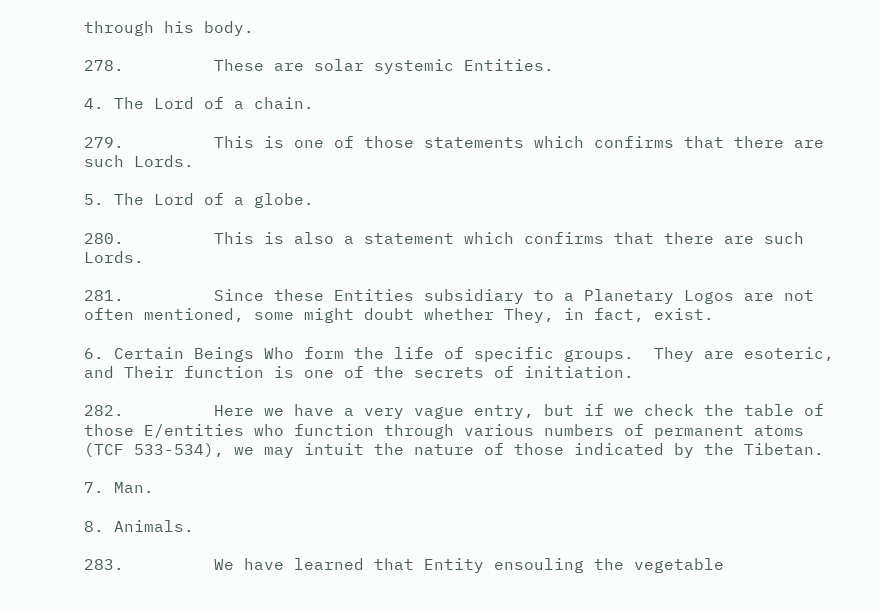through his body.

278.         These are solar systemic Entities.

4. The Lord of a chain.

279.         This is one of those statements which confirms that there are such Lords.

5. The Lord of a globe.

280.         This is also a statement which confirms that there are such Lords.

281.         Since these Entities subsidiary to a Planetary Logos are not often mentioned, some might doubt whether They, in fact, exist.

6. Certain Beings Who form the life of specific groups.  They are esoteric, and Their function is one of the secrets of initiation.

282.         Here we have a very vague entry, but if we check the table of those E/entities who function through various numbers of permanent atoms (TCF 533-534), we may intuit the nature of those indicated by the Tibetan.

7. Man.

8. Animals.

283.         We have learned that Entity ensouling the vegetable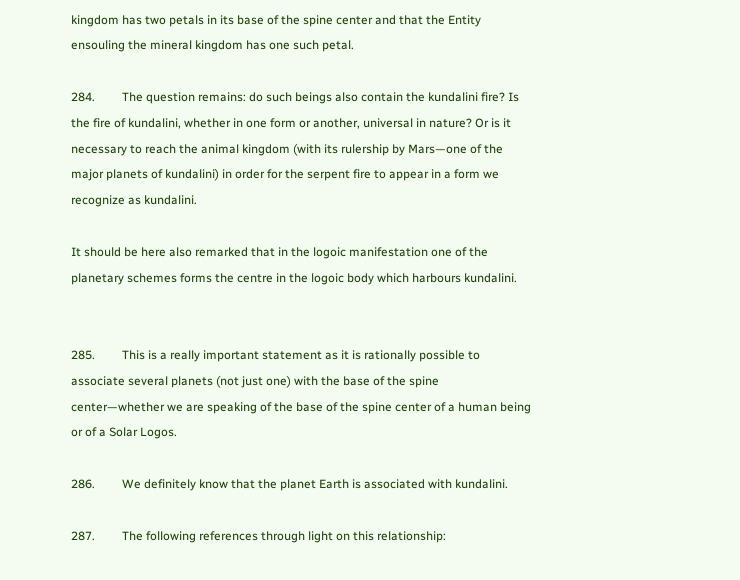kingdom has two petals in its base of the spine center and that the Entity ensouling the mineral kingdom has one such petal.

284.         The question remains: do such beings also contain the kundalini fire? Is the fire of kundalini, whether in one form or another, universal in nature? Or is it necessary to reach the animal kingdom (with its rulership by Mars—one of the major planets of kundalini) in order for the serpent fire to appear in a form we recognize as kundalini.

It should be here also remarked that in the logoic manifestation one of the planetary schemes forms the centre in the logoic body which harbours kundalini.


285.         This is a really important statement as it is rationally possible to associate several planets (not just one) with the base of the spine center—whether we are speaking of the base of the spine center of a human being or of a Solar Logos.

286.         We definitely know that the planet Earth is associated with kundalini.

287.         The following references through light on this relationship: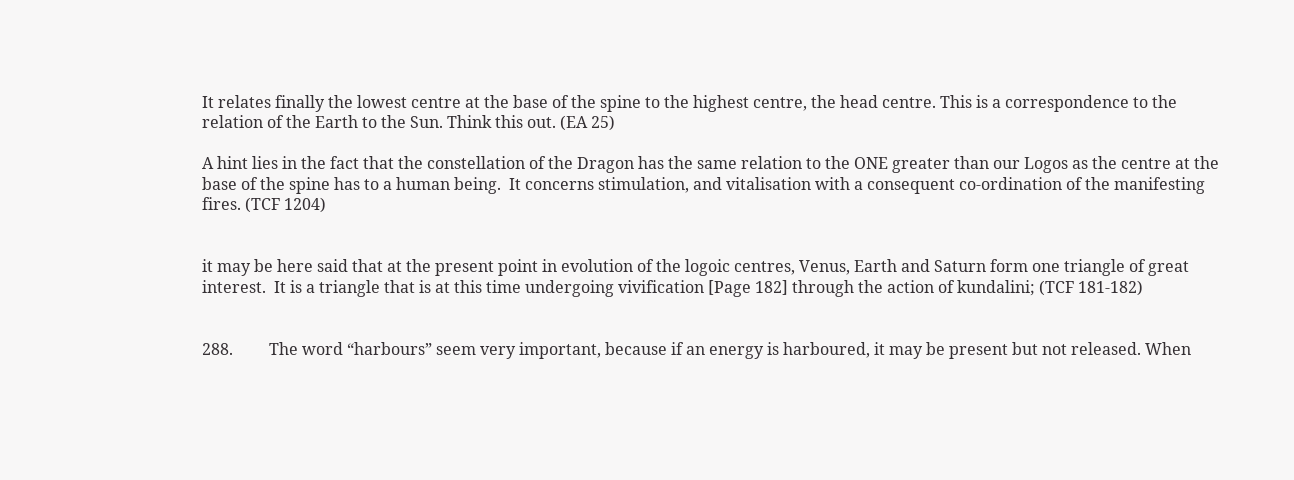It relates finally the lowest centre at the base of the spine to the highest centre, the head centre. This is a correspondence to the relation of the Earth to the Sun. Think this out. (EA 25)

A hint lies in the fact that the constellation of the Dragon has the same relation to the ONE greater than our Logos as the centre at the base of the spine has to a human being.  It concerns stimulation, and vitalisation with a consequent co-ordination of the manifesting fires. (TCF 1204)


it may be here said that at the present point in evolution of the logoic centres, Venus, Earth and Saturn form one triangle of great interest.  It is a triangle that is at this time undergoing vivification [Page 182] through the action of kundalini; (TCF 181-182)


288.         The word “harbours” seem very important, because if an energy is harboured, it may be present but not released. When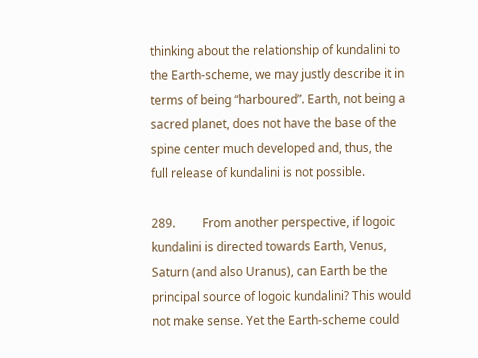thinking about the relationship of kundalini to the Earth-scheme, we may justly describe it in terms of being “harboured”. Earth, not being a sacred planet, does not have the base of the spine center much developed and, thus, the full release of kundalini is not possible.

289.         From another perspective, if logoic kundalini is directed towards Earth, Venus, Saturn (and also Uranus), can Earth be the principal source of logoic kundalini? This would not make sense. Yet the Earth-scheme could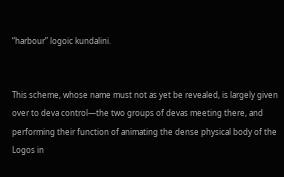“harbour” logoic kundalini.


This scheme, whose name must not as yet be revealed, is largely given over to deva control—the two groups of devas meeting there, and performing their function of animating the dense physical body of the Logos in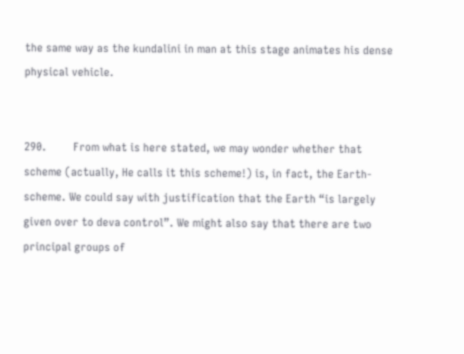the same way as the kundalini in man at this stage animates his dense physical vehicle.


290.         From what is here stated, we may wonder whether that scheme (actually, He calls it this scheme!) is, in fact, the Earth-scheme. We could say with justification that the Earth “is largely given over to deva control”. We might also say that there are two principal groups of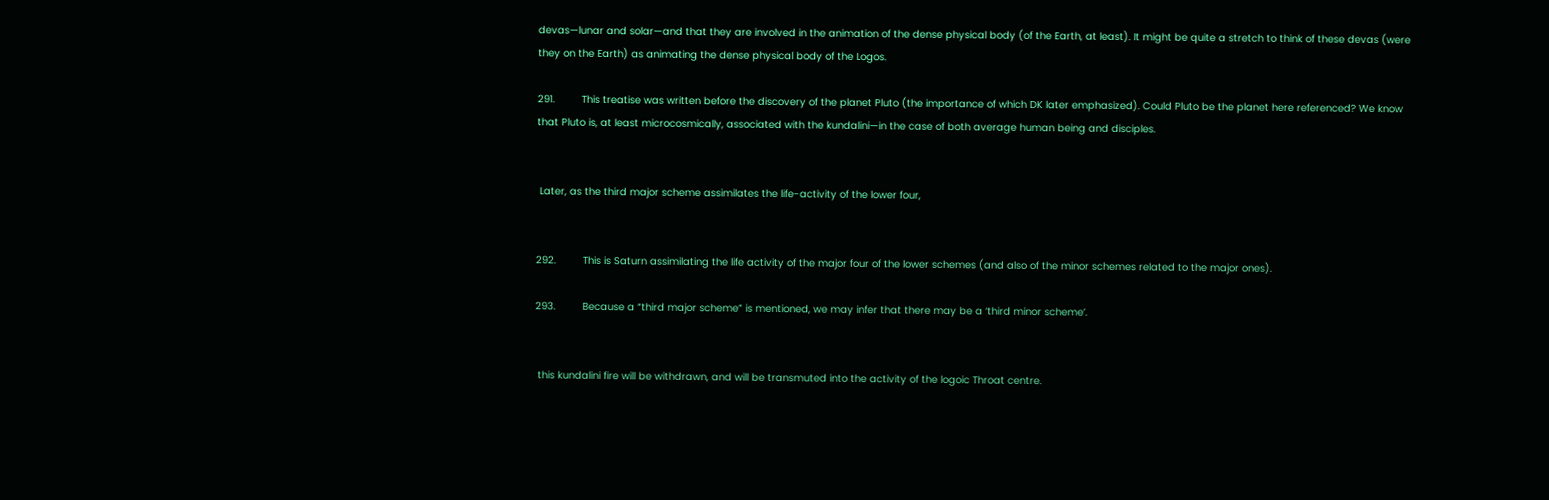devas—lunar and solar—and that they are involved in the animation of the dense physical body (of the Earth, at least). It might be quite a stretch to think of these devas (were they on the Earth) as animating the dense physical body of the Logos.

291.         This treatise was written before the discovery of the planet Pluto (the importance of which DK later emphasized). Could Pluto be the planet here referenced? We know that Pluto is, at least microcosmically, associated with the kundalini—in the case of both average human being and disciples.


 Later, as the third major scheme assimilates the life-activity of the lower four,


292.         This is Saturn assimilating the life activity of the major four of the lower schemes (and also of the minor schemes related to the major ones).

293.         Because a “third major scheme” is mentioned, we may infer that there may be a ‘third minor scheme’.


 this kundalini fire will be withdrawn, and will be transmuted into the activity of the logoic Throat centre.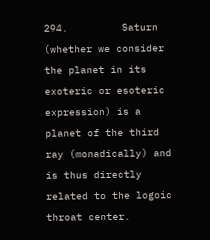294.         Saturn (whether we consider the planet in its exoteric or esoteric expression) is a planet of the third ray (monadically) and is thus directly related to the logoic throat center.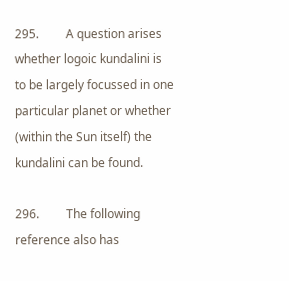295.         A question arises whether logoic kundalini is to be largely focussed in one particular planet or whether (within the Sun itself) the kundalini can be found.

296.         The following reference also has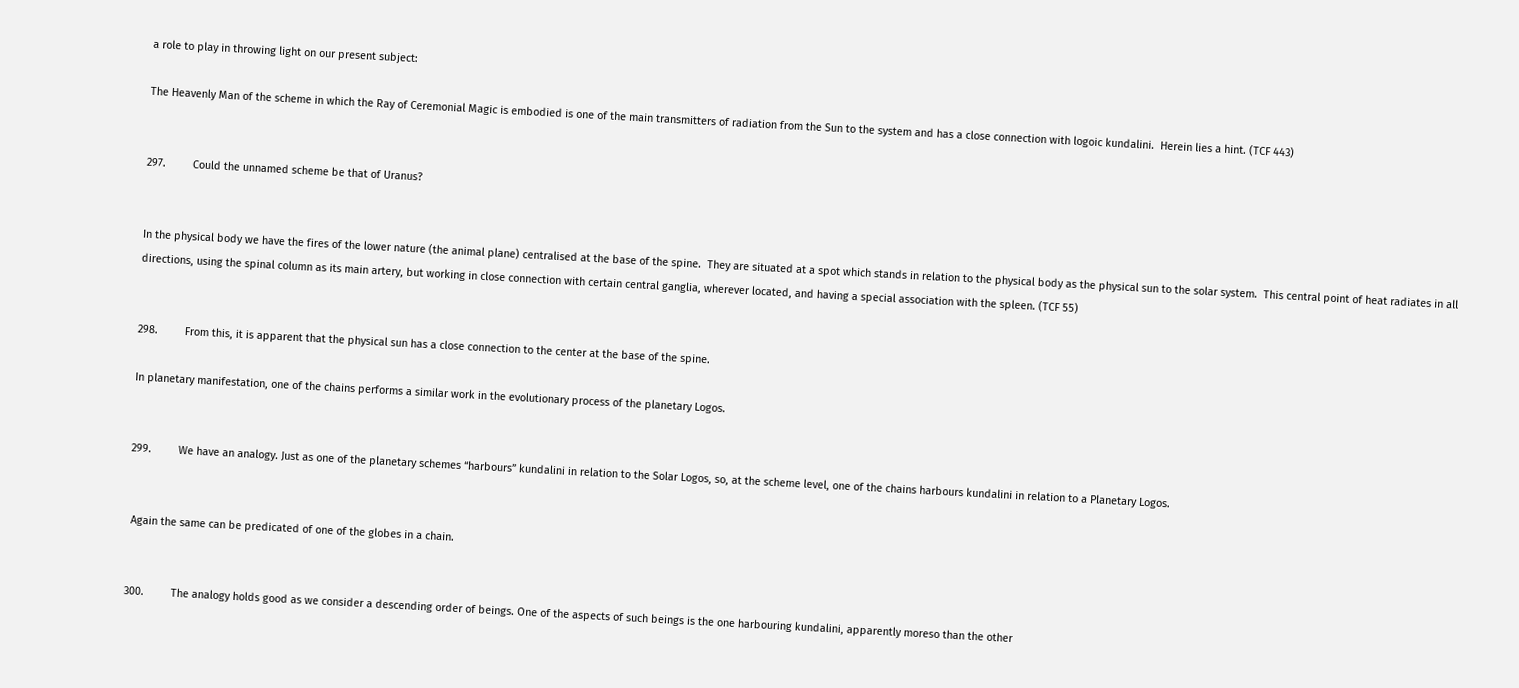a role to play in throwing light on our present subject:

The Heavenly Man of the scheme in which the Ray of Ceremonial Magic is embodied is one of the main transmitters of radiation from the Sun to the system and has a close connection with logoic kundalini.  Herein lies a hint. (TCF 443)


297.         Could the unnamed scheme be that of Uranus?


In the physical body we have the fires of the lower nature (the animal plane) centralised at the base of the spine.  They are situated at a spot which stands in relation to the physical body as the physical sun to the solar system.  This central point of heat radiates in all directions, using the spinal column as its main artery, but working in close connection with certain central ganglia, wherever located, and having a special association with the spleen. (TCF 55)


298.         From this, it is apparent that the physical sun has a close connection to the center at the base of the spine.

In planetary manifestation, one of the chains performs a similar work in the evolutionary process of the planetary Logos.


299.         We have an analogy. Just as one of the planetary schemes “harbours” kundalini in relation to the Solar Logos, so, at the scheme level, one of the chains harbours kundalini in relation to a Planetary Logos.


 Again the same can be predicated of one of the globes in a chain.


300.         The analogy holds good as we consider a descending order of beings. One of the aspects of such beings is the one harbouring kundalini, apparently moreso than the other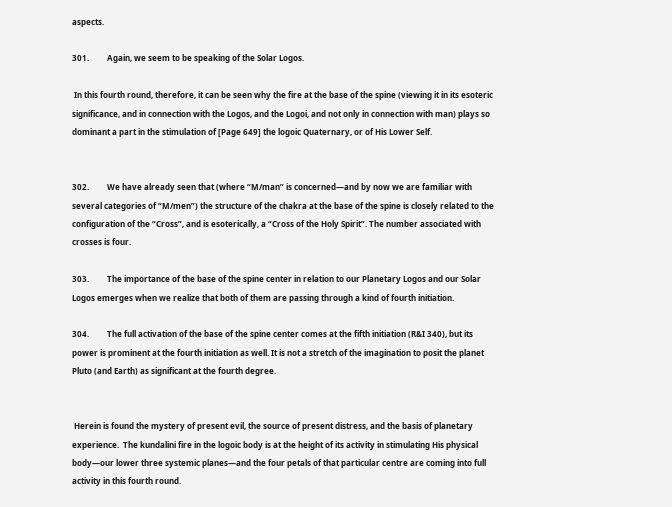aspects.

301.         Again, we seem to be speaking of the Solar Logos.

 In this fourth round, therefore, it can be seen why the fire at the base of the spine (viewing it in its esoteric significance, and in connection with the Logos, and the Logoi, and not only in connection with man) plays so dominant a part in the stimulation of [Page 649] the logoic Quaternary, or of His Lower Self.


302.         We have already seen that (where “M/man” is concerned—and by now we are familiar with several categories of “M/men”) the structure of the chakra at the base of the spine is closely related to the configuration of the “Cross”, and is esoterically, a “Cross of the Holy Spirit”. The number associated with crosses is four.

303.         The importance of the base of the spine center in relation to our Planetary Logos and our Solar Logos emerges when we realize that both of them are passing through a kind of fourth initiation.

304.         The full activation of the base of the spine center comes at the fifth initiation (R&I 340), but its power is prominent at the fourth initiation as well. It is not a stretch of the imagination to posit the planet Pluto (and Earth) as significant at the fourth degree.


 Herein is found the mystery of present evil, the source of present distress, and the basis of planetary experience.  The kundalini fire in the logoic body is at the height of its activity in stimulating His physical body—our lower three systemic planes—and the four petals of that particular centre are coming into full activity in this fourth round.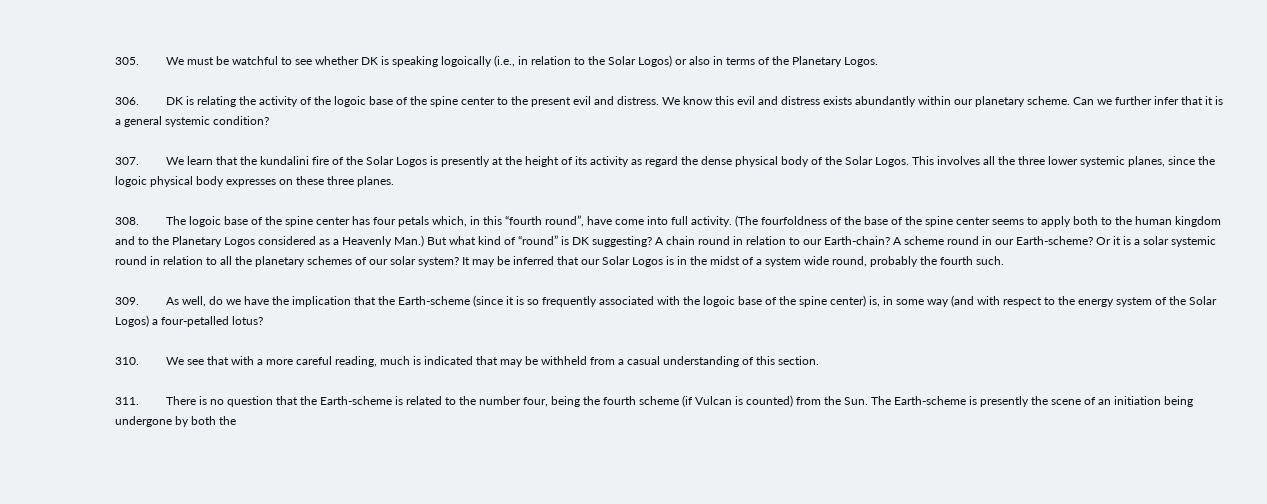305.         We must be watchful to see whether DK is speaking logoically (i.e., in relation to the Solar Logos) or also in terms of the Planetary Logos.

306.         DK is relating the activity of the logoic base of the spine center to the present evil and distress. We know this evil and distress exists abundantly within our planetary scheme. Can we further infer that it is a general systemic condition?

307.         We learn that the kundalini fire of the Solar Logos is presently at the height of its activity as regard the dense physical body of the Solar Logos. This involves all the three lower systemic planes, since the logoic physical body expresses on these three planes.

308.         The logoic base of the spine center has four petals which, in this “fourth round”, have come into full activity. (The fourfoldness of the base of the spine center seems to apply both to the human kingdom and to the Planetary Logos considered as a Heavenly Man.) But what kind of “round” is DK suggesting? A chain round in relation to our Earth-chain? A scheme round in our Earth-scheme? Or it is a solar systemic round in relation to all the planetary schemes of our solar system? It may be inferred that our Solar Logos is in the midst of a system wide round, probably the fourth such.

309.         As well, do we have the implication that the Earth-scheme (since it is so frequently associated with the logoic base of the spine center) is, in some way (and with respect to the energy system of the Solar Logos) a four-petalled lotus?

310.         We see that with a more careful reading, much is indicated that may be withheld from a casual understanding of this section.

311.         There is no question that the Earth-scheme is related to the number four, being the fourth scheme (if Vulcan is counted) from the Sun. The Earth-scheme is presently the scene of an initiation being undergone by both the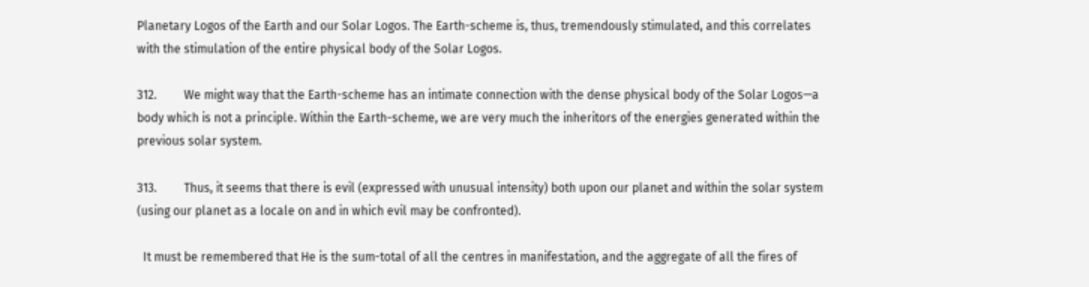Planetary Logos of the Earth and our Solar Logos. The Earth-scheme is, thus, tremendously stimulated, and this correlates with the stimulation of the entire physical body of the Solar Logos.

312.         We might way that the Earth-scheme has an intimate connection with the dense physical body of the Solar Logos—a body which is not a principle. Within the Earth-scheme, we are very much the inheritors of the energies generated within the previous solar system.

313.         Thus, it seems that there is evil (expressed with unusual intensity) both upon our planet and within the solar system (using our planet as a locale on and in which evil may be confronted).

  It must be remembered that He is the sum-total of all the centres in manifestation, and the aggregate of all the fires of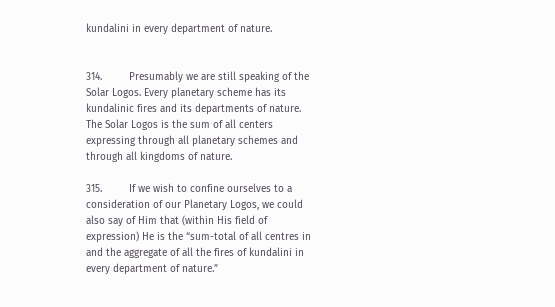kundalini in every department of nature.


314.         Presumably we are still speaking of the Solar Logos. Every planetary scheme has its kundalinic fires and its departments of nature. The Solar Logos is the sum of all centers expressing through all planetary schemes and through all kingdoms of nature.

315.         If we wish to confine ourselves to a consideration of our Planetary Logos, we could also say of Him that (within His field of expression) He is the “sum-total of all centres in and the aggregate of all the fires of kundalini in every department of nature.”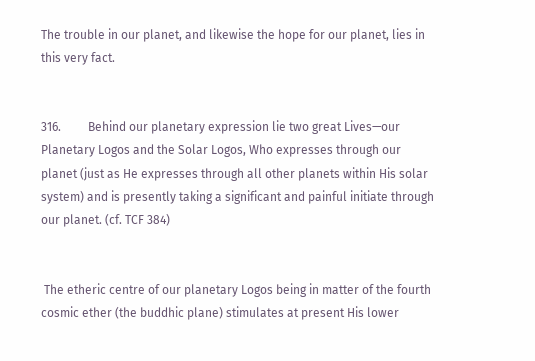The trouble in our planet, and likewise the hope for our planet, lies in this very fact.


316.         Behind our planetary expression lie two great Lives—our Planetary Logos and the Solar Logos, Who expresses through our planet (just as He expresses through all other planets within His solar system) and is presently taking a significant and painful initiate through our planet. (cf. TCF 384)


 The etheric centre of our planetary Logos being in matter of the fourth cosmic ether (the buddhic plane) stimulates at present His lower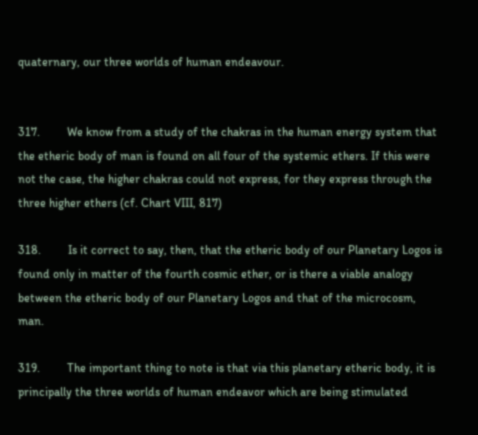quaternary, our three worlds of human endeavour.


317.         We know from a study of the chakras in the human energy system that the etheric body of man is found on all four of the systemic ethers. If this were not the case, the higher chakras could not express, for they express through the three higher ethers (cf. Chart VIII, 817)

318.         Is it correct to say, then, that the etheric body of our Planetary Logos is found only in matter of the fourth cosmic ether, or is there a viable analogy between the etheric body of our Planetary Logos and that of the microcosm, man.

319.         The important thing to note is that via this planetary etheric body, it is principally the three worlds of human endeavor which are being stimulated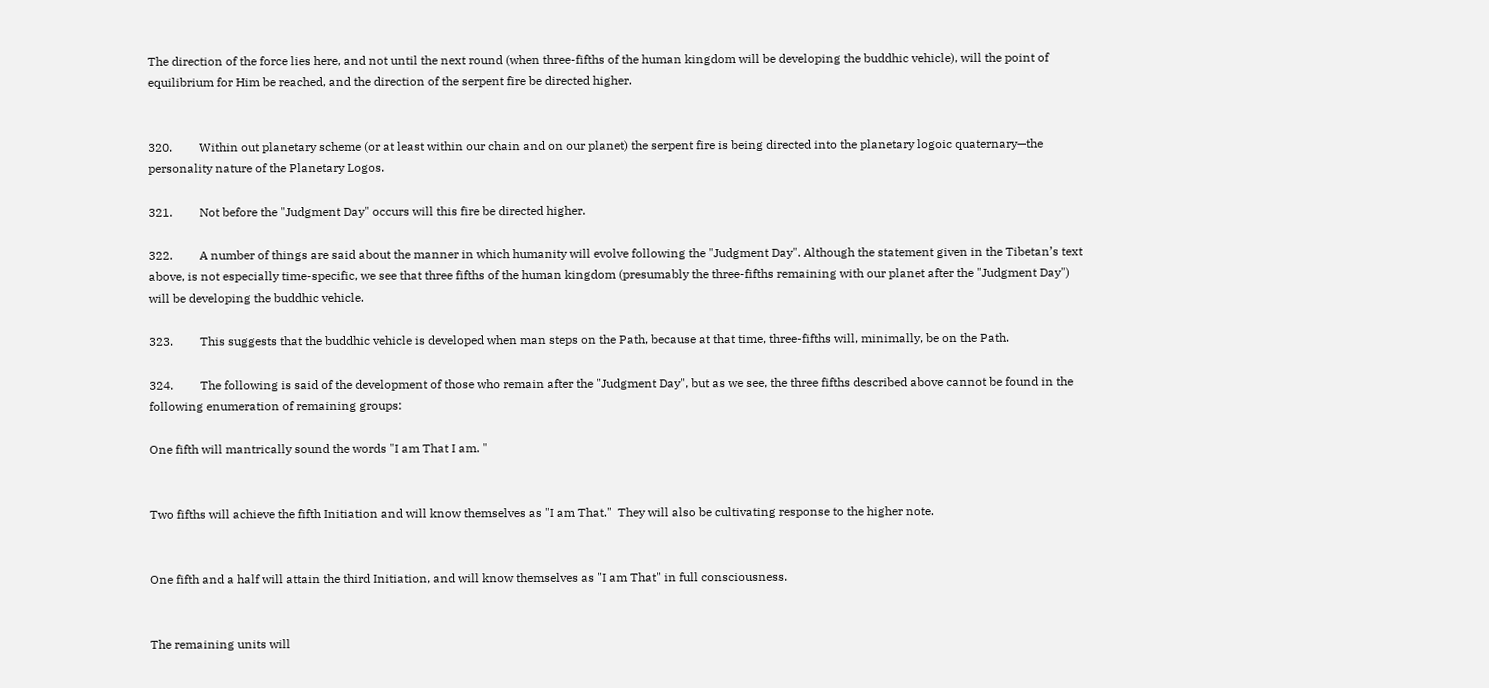The direction of the force lies here, and not until the next round (when three-fifths of the human kingdom will be developing the buddhic vehicle), will the point of equilibrium for Him be reached, and the direction of the serpent fire be directed higher.


320.         Within out planetary scheme (or at least within our chain and on our planet) the serpent fire is being directed into the planetary logoic quaternary—the personality nature of the Planetary Logos.

321.         Not before the "Judgment Day" occurs will this fire be directed higher.

322.         A number of things are said about the manner in which humanity will evolve following the "Judgment Day". Although the statement given in the Tibetan’s text above, is not especially time-specific, we see that three fifths of the human kingdom (presumably the three-fifths remaining with our planet after the "Judgment Day") will be developing the buddhic vehicle.

323.         This suggests that the buddhic vehicle is developed when man steps on the Path, because at that time, three-fifths will, minimally, be on the Path.

324.         The following is said of the development of those who remain after the "Judgment Day", but as we see, the three fifths described above cannot be found in the following enumeration of remaining groups:

One fifth will mantrically sound the words "I am That I am. "


Two fifths will achieve the fifth Initiation and will know themselves as "I am That."  They will also be cultivating response to the higher note.


One fifth and a half will attain the third Initiation, and will know themselves as "I am That" in full consciousness.


The remaining units will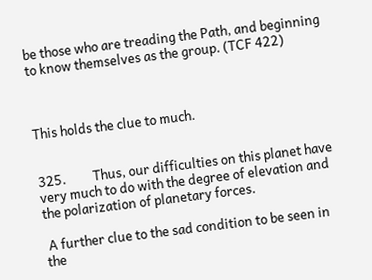be those who are treading the Path, and beginning to know themselves as the group. (TCF 422)



This holds the clue to much.


325.         Thus, our difficulties on this planet have very much to do with the degree of elevation and the polarization of planetary forces.

 A further clue to the sad condition to be seen in the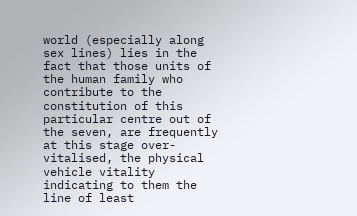world (especially along sex lines) lies in the fact that those units of the human family who contribute to the constitution of this particular centre out of the seven, are frequently at this stage over-vitalised, the physical vehicle vitality indicating to them the line of least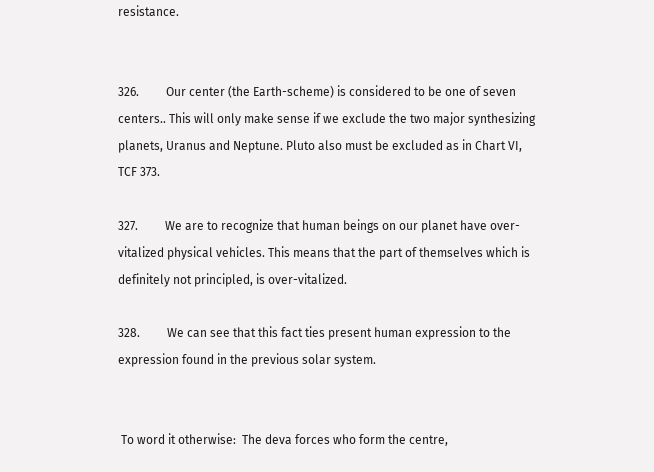resistance.


326.         Our center (the Earth-scheme) is considered to be one of seven centers.. This will only make sense if we exclude the two major synthesizing planets, Uranus and Neptune. Pluto also must be excluded as in Chart VI, TCF 373.

327.         We are to recognize that human beings on our planet have over-vitalized physical vehicles. This means that the part of themselves which is definitely not principled, is over-vitalized.

328.         We can see that this fact ties present human expression to the expression found in the previous solar system.


 To word it otherwise:  The deva forces who form the centre,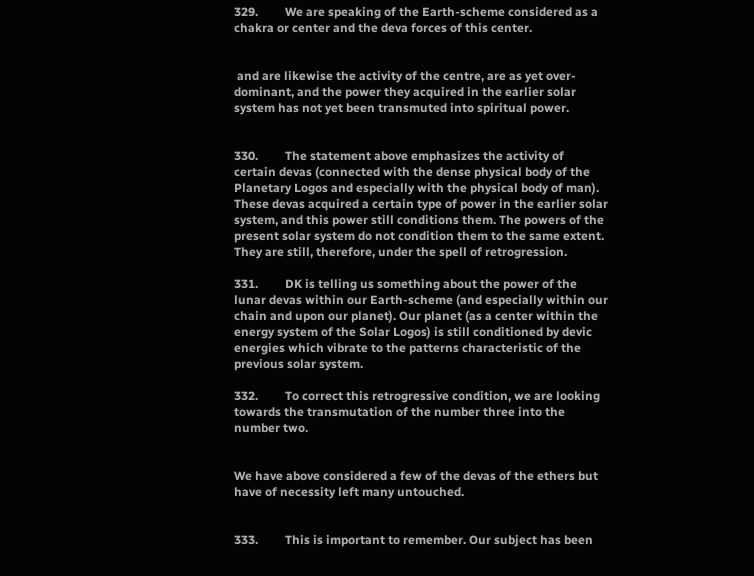329.         We are speaking of the Earth-scheme considered as a chakra or center and the deva forces of this center.


 and are likewise the activity of the centre, are as yet over-dominant, and the power they acquired in the earlier solar system has not yet been transmuted into spiritual power.


330.         The statement above emphasizes the activity of certain devas (connected with the dense physical body of the Planetary Logos and especially with the physical body of man). These devas acquired a certain type of power in the earlier solar system, and this power still conditions them. The powers of the present solar system do not condition them to the same extent. They are still, therefore, under the spell of retrogression.

331.         DK is telling us something about the power of the lunar devas within our Earth-scheme (and especially within our chain and upon our planet). Our planet (as a center within the energy system of the Solar Logos) is still conditioned by devic energies which vibrate to the patterns characteristic of the previous solar system.

332.         To correct this retrogressive condition, we are looking towards the transmutation of the number three into the number two.


We have above considered a few of the devas of the ethers but have of necessity left many untouched.


333.         This is important to remember. Our subject has been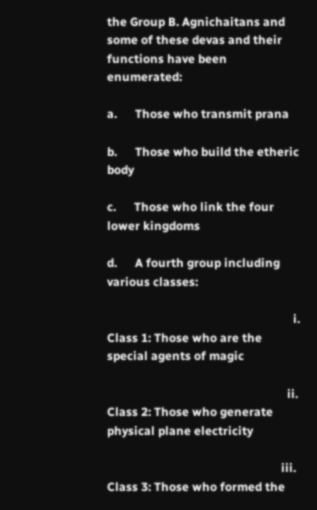the Group B. Agnichaitans and some of these devas and their functions have been enumerated:

a.      Those who transmit prana

b.      Those who build the etheric body

c.      Those who link the four lower kingdoms

d.      A fourth group including various classes:

                                                              i.      Class 1: Those who are the special agents of magic

                                                            ii.      Class 2: Those who generate physical plane electricity

                                                          iii.      Class 3: Those who formed the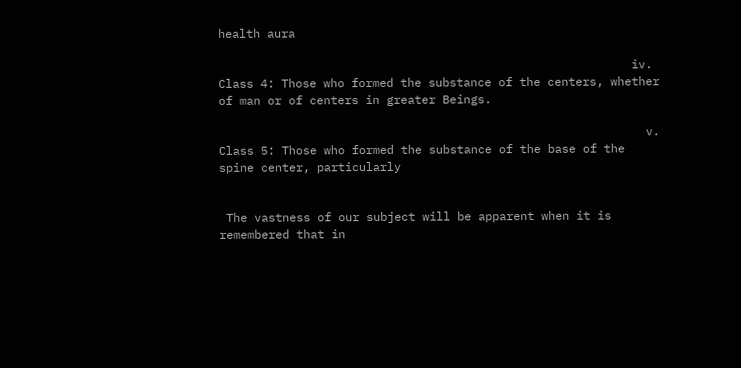health aura

                                                           iv.      Class 4: Those who formed the substance of the centers, whether of man or of centers in greater Beings.

                                                             v.      Class 5: Those who formed the substance of the base of the spine center, particularly


 The vastness of our subject will be apparent when it is remembered that in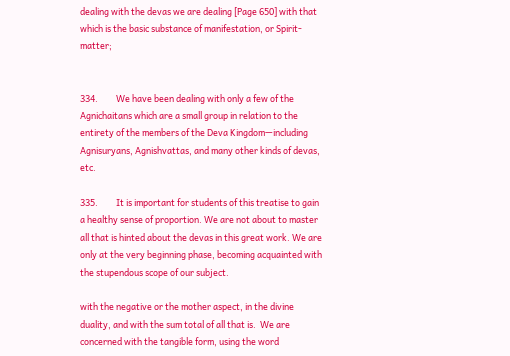dealing with the devas we are dealing [Page 650] with that which is the basic substance of manifestation, or Spirit-matter;


334.         We have been dealing with only a few of the Agnichaitans which are a small group in relation to the entirety of the members of the Deva Kingdom—including Agnisuryans, Agnishvattas, and many other kinds of devas, etc.

335.         It is important for students of this treatise to gain a healthy sense of proportion. We are not about to master all that is hinted about the devas in this great work. We are only at the very beginning phase, becoming acquainted with the stupendous scope of our subject.

with the negative or the mother aspect, in the divine duality, and with the sum total of all that is.  We are concerned with the tangible form, using the word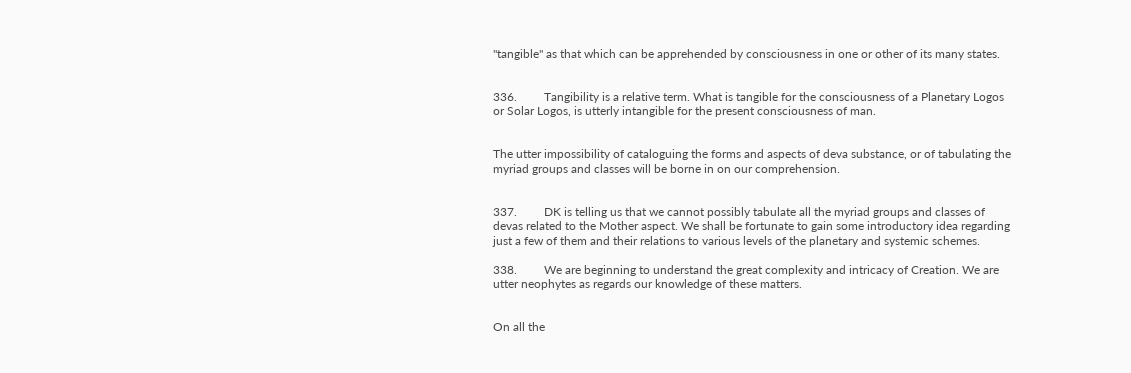"tangible" as that which can be apprehended by consciousness in one or other of its many states.


336.         Tangibility is a relative term. What is tangible for the consciousness of a Planetary Logos or Solar Logos, is utterly intangible for the present consciousness of man.


The utter impossibility of cataloguing the forms and aspects of deva substance, or of tabulating the myriad groups and classes will be borne in on our comprehension.


337.         DK is telling us that we cannot possibly tabulate all the myriad groups and classes of devas related to the Mother aspect. We shall be fortunate to gain some introductory idea regarding just a few of them and their relations to various levels of the planetary and systemic schemes.

338.         We are beginning to understand the great complexity and intricacy of Creation. We are utter neophytes as regards our knowledge of these matters.


On all the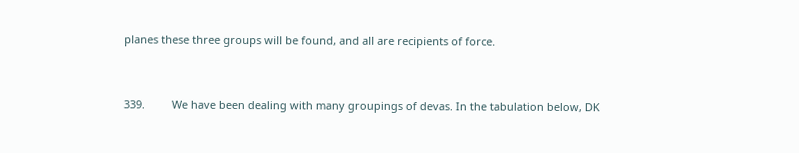planes these three groups will be found, and all are recipients of force.


339.         We have been dealing with many groupings of devas. In the tabulation below, DK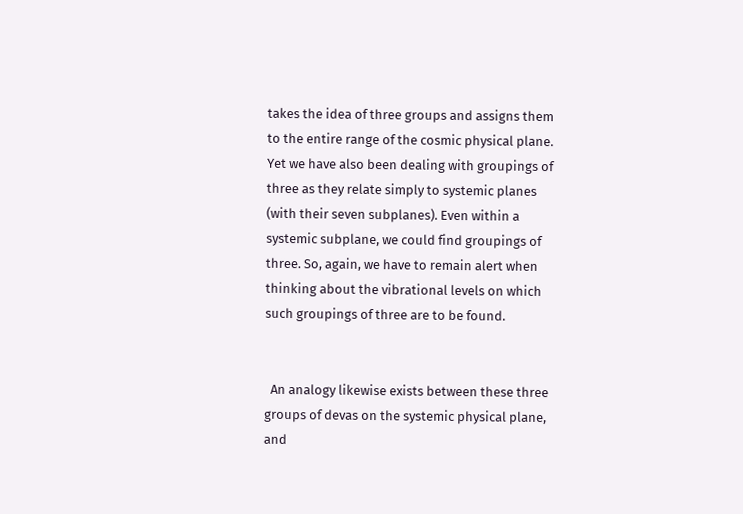takes the idea of three groups and assigns them to the entire range of the cosmic physical plane. Yet we have also been dealing with groupings of three as they relate simply to systemic planes (with their seven subplanes). Even within a systemic subplane, we could find groupings of three. So, again, we have to remain alert when thinking about the vibrational levels on which such groupings of three are to be found.


  An analogy likewise exists between these three groups of devas on the systemic physical plane, and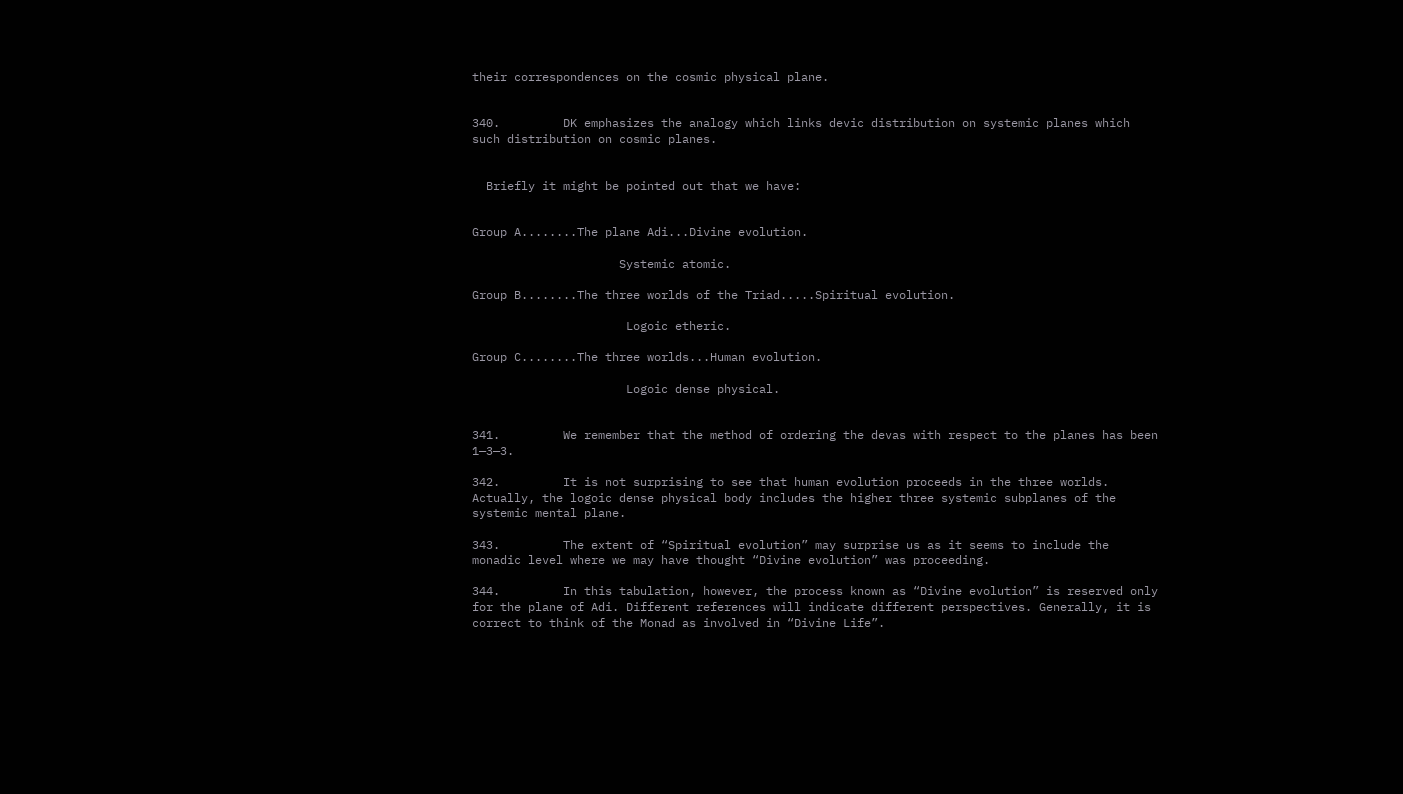their correspondences on the cosmic physical plane.


340.         DK emphasizes the analogy which links devic distribution on systemic planes which such distribution on cosmic planes.


  Briefly it might be pointed out that we have:


Group A........The plane Adi...Divine evolution.

                     Systemic atomic.

Group B........The three worlds of the Triad.....Spiritual evolution.

                      Logoic etheric.

Group C........The three worlds...Human evolution.

                      Logoic dense physical.


341.         We remember that the method of ordering the devas with respect to the planes has been 1—3—3.

342.         It is not surprising to see that human evolution proceeds in the three worlds. Actually, the logoic dense physical body includes the higher three systemic subplanes of the systemic mental plane.

343.         The extent of “Spiritual evolution” may surprise us as it seems to include the monadic level where we may have thought “Divine evolution” was proceeding.

344.         In this tabulation, however, the process known as “Divine evolution” is reserved only for the plane of Adi. Different references will indicate different perspectives. Generally, it is correct to think of the Monad as involved in “Divine Life”.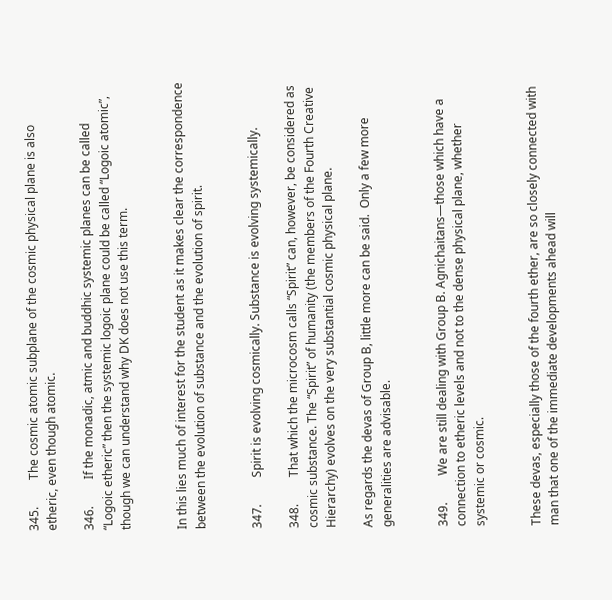345.         The cosmic atomic subplane of the cosmic physical plane is also etheric, even though atomic.

346.         If the monadic, atmic and buddhic systemic planes can be called “Logoic etheric” then the systemic logoic plane could be called “Logoic atomic”, though we can understand why DK does not use this term.


In this lies much of interest for the student as it makes clear the correspondence between the evolution of substance and the evolution of spirit.


347.         Spirit is evolving cosmically. Substance is evolving systemically.

348.         That which the microcosm calls “Spirit” can, however, be considered as cosmic substance. The “Spirit” of humanity (the members of the Fourth Creative Hierarchy) evolves on the very substantial cosmic physical plane.

As regards the devas of Group B, little more can be said.  Only a few more generalities are advisable.


349.         We are still dealing with Group B. Agnichaitans—those which have a connection to etheric levels and not to the dense physical plane, whether systemic or cosmic.


These devas, especially those of the fourth ether, are so closely connected with man that one of the immediate developments ahead will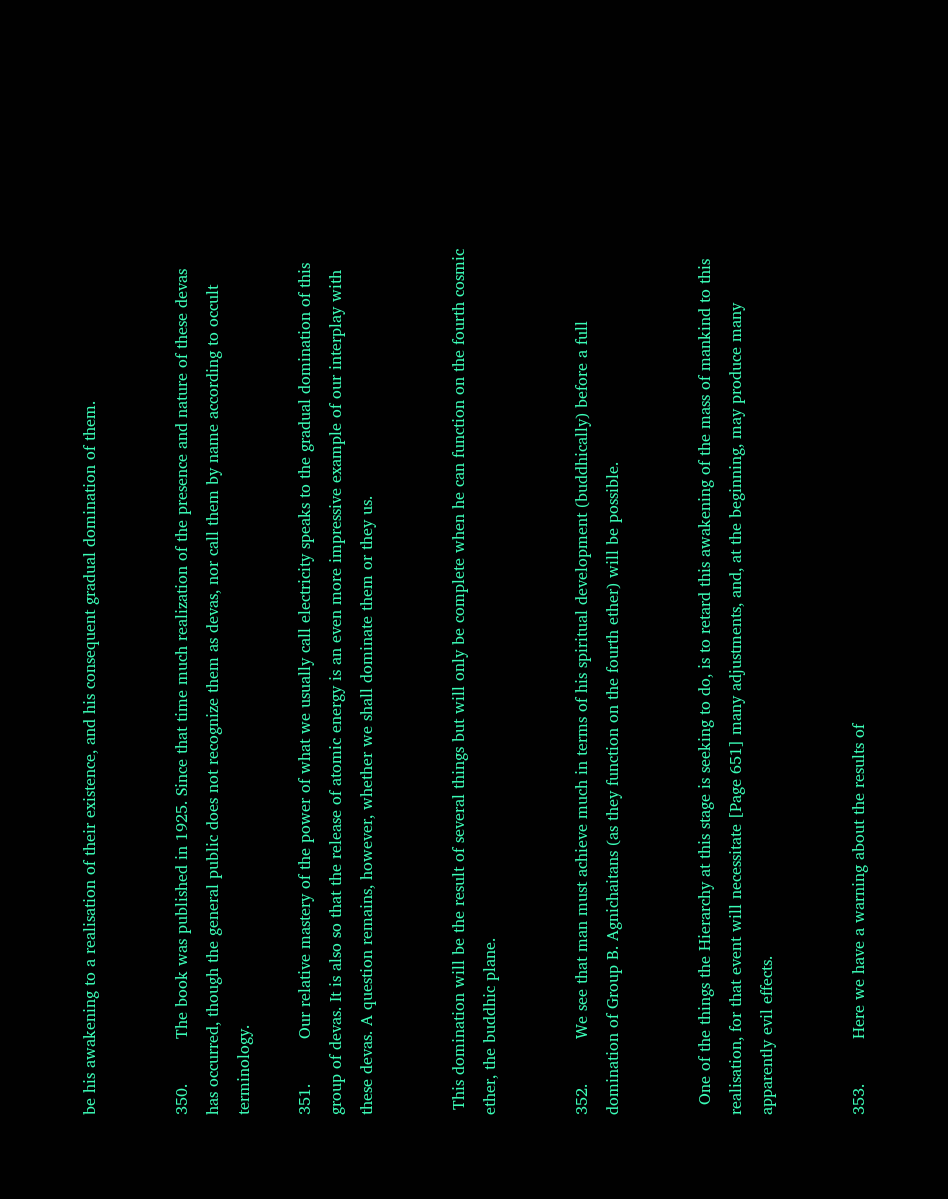be his awakening to a realisation of their existence, and his consequent gradual domination of them.


350.         The book was published in 1925. Since that time much realization of the presence and nature of these devas has occurred, though the general public does not recognize them as devas, nor call them by name according to occult terminology.

351.         Our relative mastery of the power of what we usually call electricity speaks to the gradual domination of this group of devas. It is also so that the release of atomic energy is an even more impressive example of our interplay with these devas. A question remains, however, whether we shall dominate them or they us.


 This domination will be the result of several things but will only be complete when he can function on the fourth cosmic ether, the buddhic plane.


352.         We see that man must achieve much in terms of his spiritual development (buddhically) before a full domination of Group B. Agnichaitans (as they function on the fourth ether) will be possible.


  One of the things the Hierarchy at this stage is seeking to do, is to retard this awakening of the mass of mankind to this realisation, for that event will necessitate [Page 651] many adjustments, and, at the beginning, may produce many apparently evil effects.


353.         Here we have a warning about the results of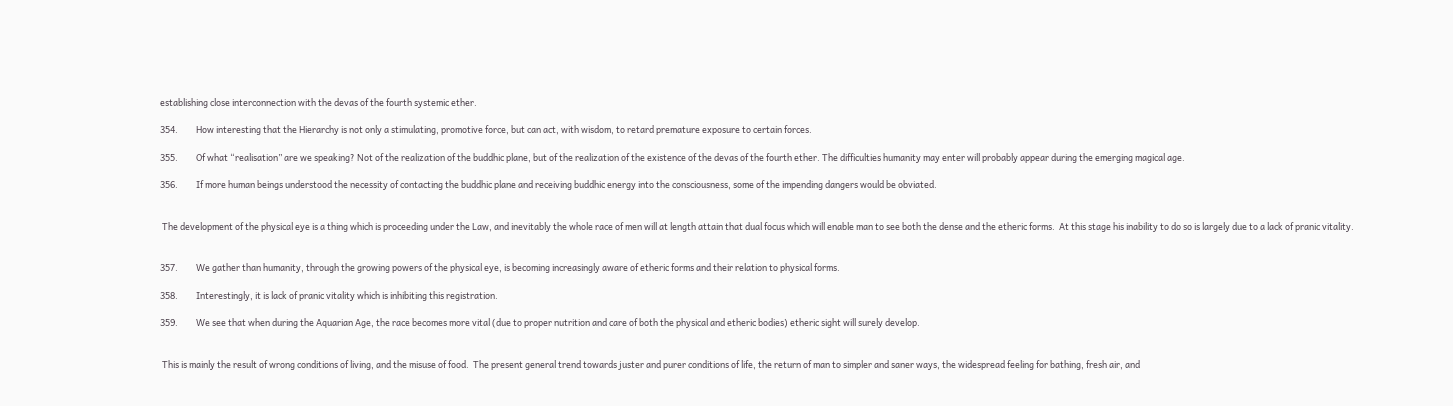establishing close interconnection with the devas of the fourth systemic ether.

354.         How interesting that the Hierarchy is not only a stimulating, promotive force, but can act, with wisdom, to retard premature exposure to certain forces.

355.         Of what “realisation” are we speaking? Not of the realization of the buddhic plane, but of the realization of the existence of the devas of the fourth ether. The difficulties humanity may enter will probably appear during the emerging magical age.

356.         If more human beings understood the necessity of contacting the buddhic plane and receiving buddhic energy into the consciousness, some of the impending dangers would be obviated.


 The development of the physical eye is a thing which is proceeding under the Law, and inevitably the whole race of men will at length attain that dual focus which will enable man to see both the dense and the etheric forms.  At this stage his inability to do so is largely due to a lack of pranic vitality.


357.         We gather than humanity, through the growing powers of the physical eye, is becoming increasingly aware of etheric forms and their relation to physical forms.

358.         Interestingly, it is lack of pranic vitality which is inhibiting this registration.

359.         We see that when during the Aquarian Age, the race becomes more vital (due to proper nutrition and care of both the physical and etheric bodies) etheric sight will surely develop.


 This is mainly the result of wrong conditions of living, and the misuse of food.  The present general trend towards juster and purer conditions of life, the return of man to simpler and saner ways, the widespread feeling for bathing, fresh air, and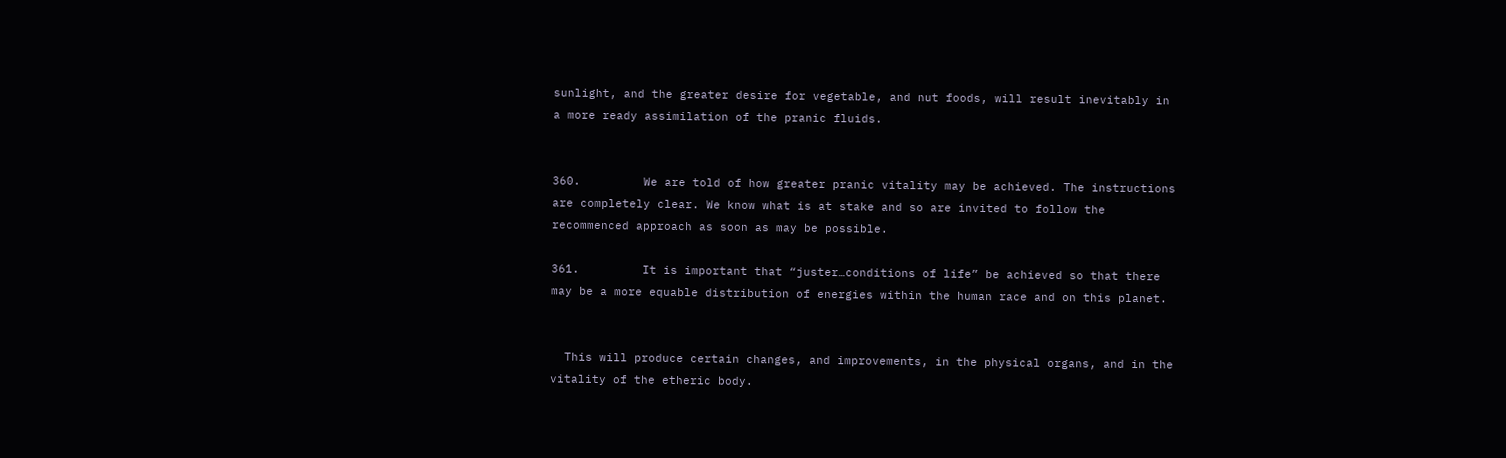sunlight, and the greater desire for vegetable, and nut foods, will result inevitably in a more ready assimilation of the pranic fluids.


360.         We are told of how greater pranic vitality may be achieved. The instructions are completely clear. We know what is at stake and so are invited to follow the recommenced approach as soon as may be possible.

361.         It is important that “juster…conditions of life” be achieved so that there may be a more equable distribution of energies within the human race and on this planet.


  This will produce certain changes, and improvements, in the physical organs, and in the vitality of the etheric body.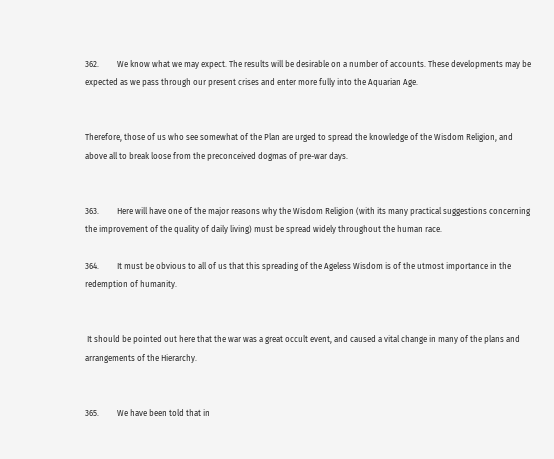362.         We know what we may expect. The results will be desirable on a number of accounts. These developments may be expected as we pass through our present crises and enter more fully into the Aquarian Age.


Therefore, those of us who see somewhat of the Plan are urged to spread the knowledge of the Wisdom Religion, and above all to break loose from the preconceived dogmas of pre-war days.


363.         Here will have one of the major reasons why the Wisdom Religion (with its many practical suggestions concerning the improvement of the quality of daily living) must be spread widely throughout the human race.

364.         It must be obvious to all of us that this spreading of the Ageless Wisdom is of the utmost importance in the redemption of humanity.


 It should be pointed out here that the war was a great occult event, and caused a vital change in many of the plans and arrangements of the Hierarchy.


365.         We have been told that in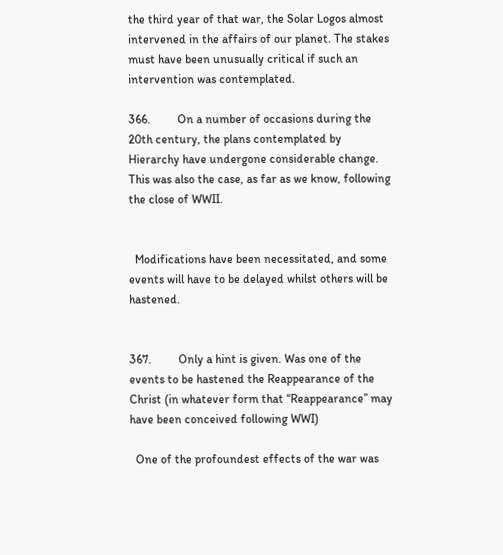the third year of that war, the Solar Logos almost intervened in the affairs of our planet. The stakes must have been unusually critical if such an intervention was contemplated.

366.         On a number of occasions during the 20th century, the plans contemplated by Hierarchy have undergone considerable change. This was also the case, as far as we know, following the close of WWII.


  Modifications have been necessitated, and some events will have to be delayed whilst others will be hastened.


367.         Only a hint is given. Was one of the events to be hastened the Reappearance of the Christ (in whatever form that “Reappearance” may have been conceived following WWI)

  One of the profoundest effects of the war was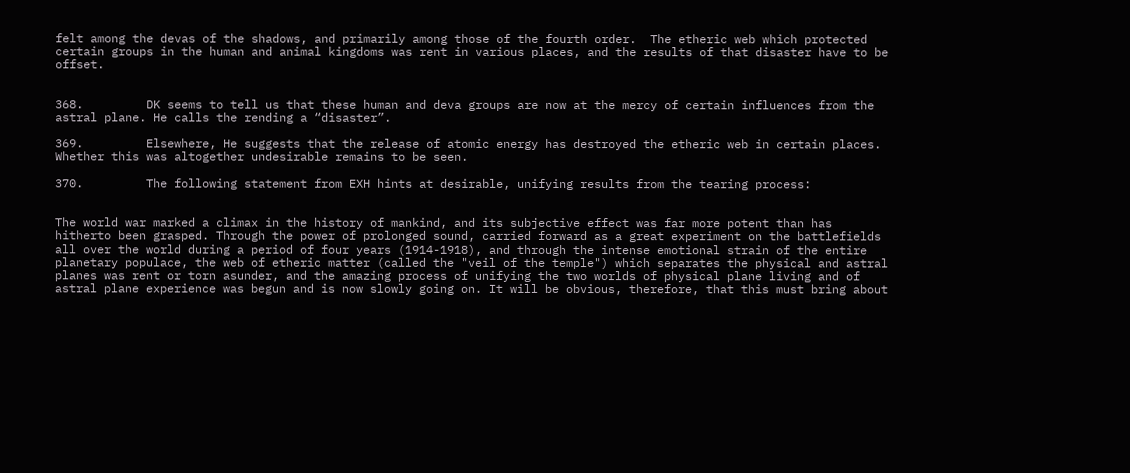felt among the devas of the shadows, and primarily among those of the fourth order.  The etheric web which protected certain groups in the human and animal kingdoms was rent in various places, and the results of that disaster have to be offset.


368.         DK seems to tell us that these human and deva groups are now at the mercy of certain influences from the astral plane. He calls the rending a “disaster”.

369.         Elsewhere, He suggests that the release of atomic energy has destroyed the etheric web in certain places. Whether this was altogether undesirable remains to be seen.

370.         The following statement from EXH hints at desirable, unifying results from the tearing process:


The world war marked a climax in the history of mankind, and its subjective effect was far more potent than has hitherto been grasped. Through the power of prolonged sound, carried forward as a great experiment on the battlefields all over the world during a period of four years (1914-1918), and through the intense emotional strain of the entire planetary populace, the web of etheric matter (called the "veil of the temple") which separates the physical and astral planes was rent or torn asunder, and the amazing process of unifying the two worlds of physical plane living and of astral plane experience was begun and is now slowly going on. It will be obvious, therefore, that this must bring about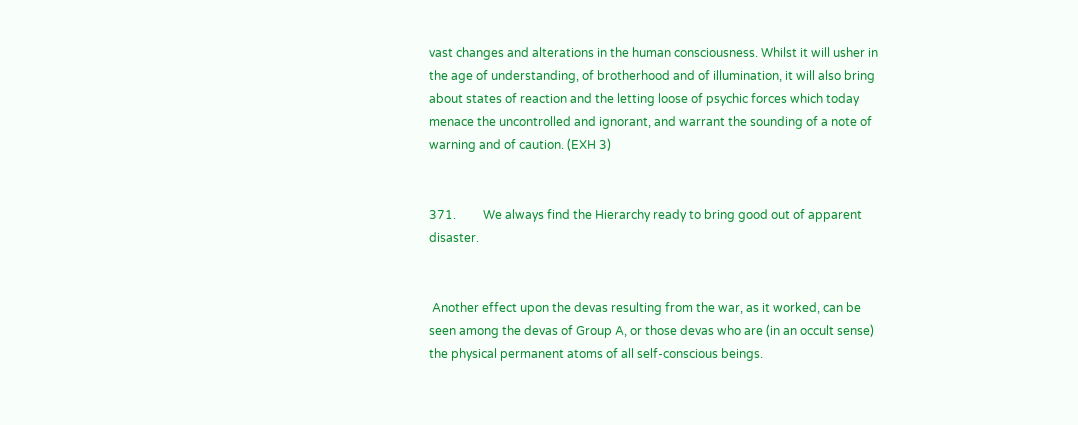vast changes and alterations in the human consciousness. Whilst it will usher in the age of understanding, of brotherhood and of illumination, it will also bring about states of reaction and the letting loose of psychic forces which today menace the uncontrolled and ignorant, and warrant the sounding of a note of warning and of caution. (EXH 3)


371.         We always find the Hierarchy ready to bring good out of apparent disaster.


 Another effect upon the devas resulting from the war, as it worked, can be seen among the devas of Group A, or those devas who are (in an occult sense) the physical permanent atoms of all self-conscious beings.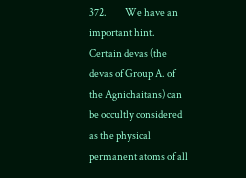372.         We have an important hint. Certain devas (the devas of Group A. of the Agnichaitans) can be occultly considered as the physical permanent atoms of all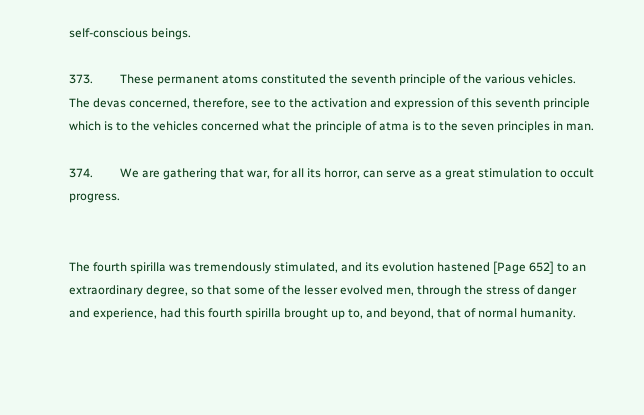self-conscious beings.

373.         These permanent atoms constituted the seventh principle of the various vehicles. The devas concerned, therefore, see to the activation and expression of this seventh principle which is to the vehicles concerned what the principle of atma is to the seven principles in man.

374.         We are gathering that war, for all its horror, can serve as a great stimulation to occult progress.


The fourth spirilla was tremendously stimulated, and its evolution hastened [Page 652] to an extraordinary degree, so that some of the lesser evolved men, through the stress of danger and experience, had this fourth spirilla brought up to, and beyond, that of normal humanity.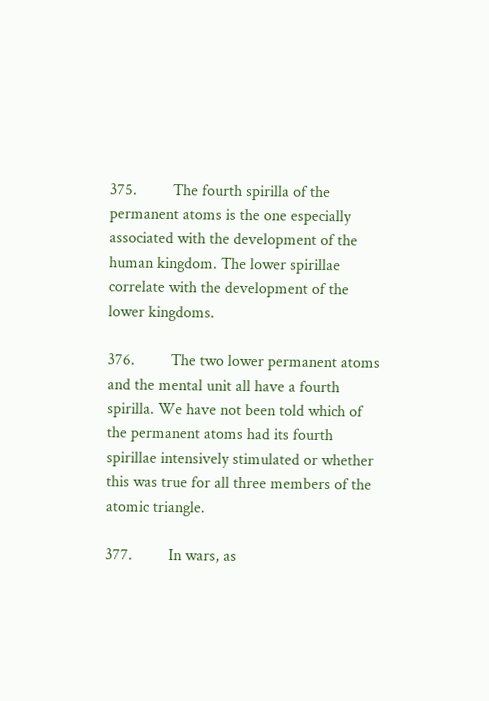375.         The fourth spirilla of the permanent atoms is the one especially associated with the development of the human kingdom. The lower spirillae correlate with the development of the lower kingdoms.

376.         The two lower permanent atoms and the mental unit all have a fourth spirilla. We have not been told which of the permanent atoms had its fourth spirillae intensively stimulated or whether this was true for all three members of the atomic triangle.

377.         In wars, as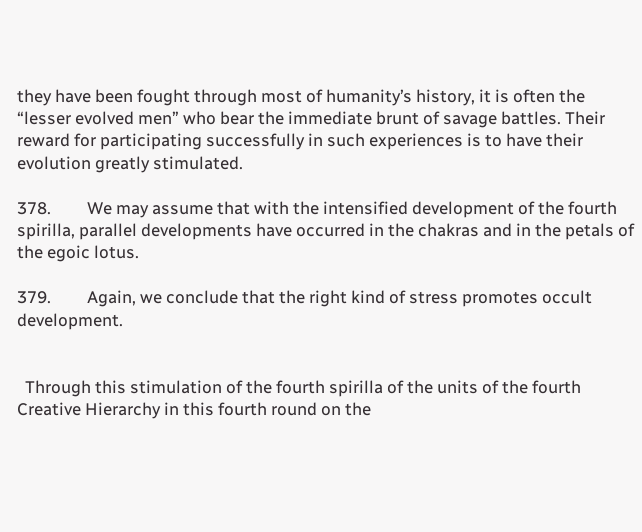they have been fought through most of humanity’s history, it is often the “lesser evolved men” who bear the immediate brunt of savage battles. Their reward for participating successfully in such experiences is to have their evolution greatly stimulated.

378.         We may assume that with the intensified development of the fourth spirilla, parallel developments have occurred in the chakras and in the petals of the egoic lotus.

379.         Again, we conclude that the right kind of stress promotes occult development.


  Through this stimulation of the fourth spirilla of the units of the fourth Creative Hierarchy in this fourth round on the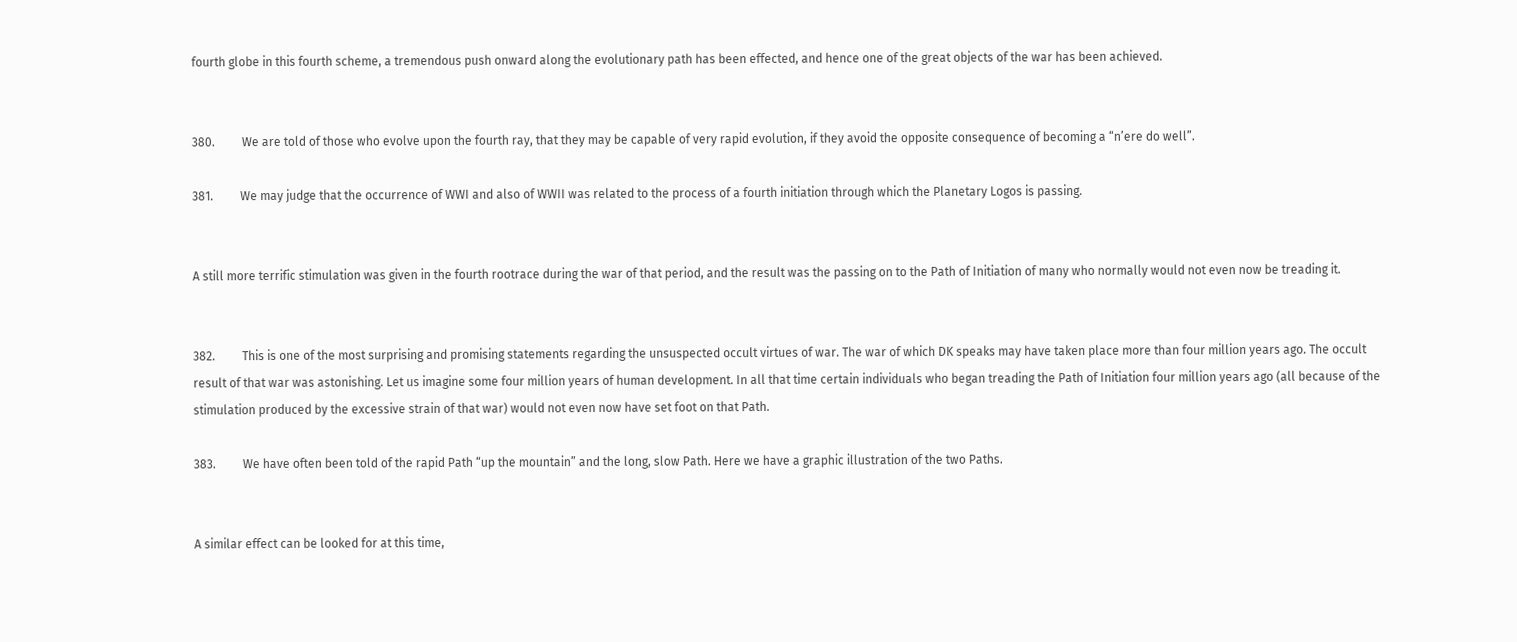fourth globe in this fourth scheme, a tremendous push onward along the evolutionary path has been effected, and hence one of the great objects of the war has been achieved.


380.         We are told of those who evolve upon the fourth ray, that they may be capable of very rapid evolution, if they avoid the opposite consequence of becoming a “n’ere do well”.

381.         We may judge that the occurrence of WWI and also of WWII was related to the process of a fourth initiation through which the Planetary Logos is passing.


A still more terrific stimulation was given in the fourth rootrace during the war of that period, and the result was the passing on to the Path of Initiation of many who normally would not even now be treading it.


382.         This is one of the most surprising and promising statements regarding the unsuspected occult virtues of war. The war of which DK speaks may have taken place more than four million years ago. The occult result of that war was astonishing. Let us imagine some four million years of human development. In all that time certain individuals who began treading the Path of Initiation four million years ago (all because of the stimulation produced by the excessive strain of that war) would not even now have set foot on that Path.

383.         We have often been told of the rapid Path “up the mountain” and the long, slow Path. Here we have a graphic illustration of the two Paths.


A similar effect can be looked for at this time,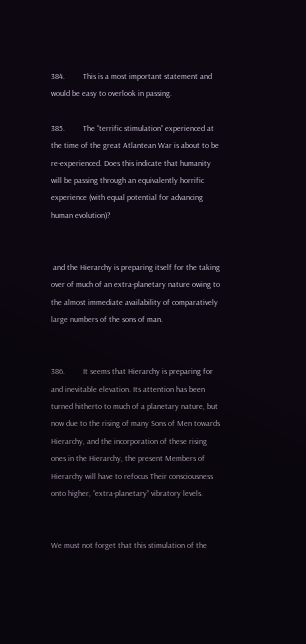384.         This is a most important statement and would be easy to overlook in passing.

385.         The “terrific stimulation” experienced at the time of the great Atlantean War is about to be re-experienced. Does this indicate that humanity will be passing through an equivalently horrific experience (with equal potential for advancing human evolution)?


 and the Hierarchy is preparing itself for the taking over of much of an extra-planetary nature owing to the almost immediate availability of comparatively large numbers of the sons of man.


386.         It seems that Hierarchy is preparing for and inevitable elevation. Its attention has been turned hitherto to much of a planetary nature, but now due to the rising of many Sons of Men towards Hierarchy, and the incorporation of these rising ones in the Hierarchy, the present Members of Hierarchy will have to refocus Their consciousness onto higher, “extra-planetary” vibratory levels.


We must not forget that this stimulation of the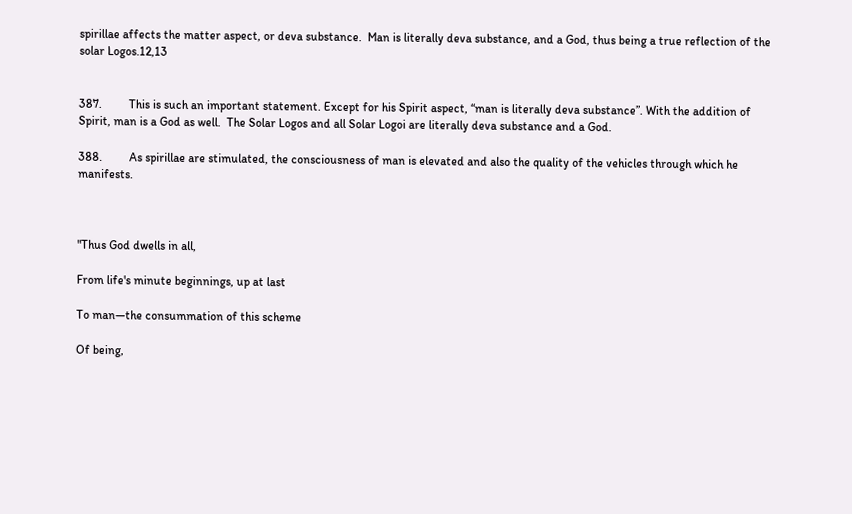spirillae affects the matter aspect, or deva substance.  Man is literally deva substance, and a God, thus being a true reflection of the solar Logos.12,13


387.         This is such an important statement. Except for his Spirit aspect, “man is literally deva substance”. With the addition of Spirit, man is a God as well.  The Solar Logos and all Solar Logoi are literally deva substance and a God.

388.         As spirillae are stimulated, the consciousness of man is elevated and also the quality of the vehicles through which he manifests.



"Thus God dwells in all,

From life's minute beginnings, up at last

To man—the consummation of this scheme

Of being,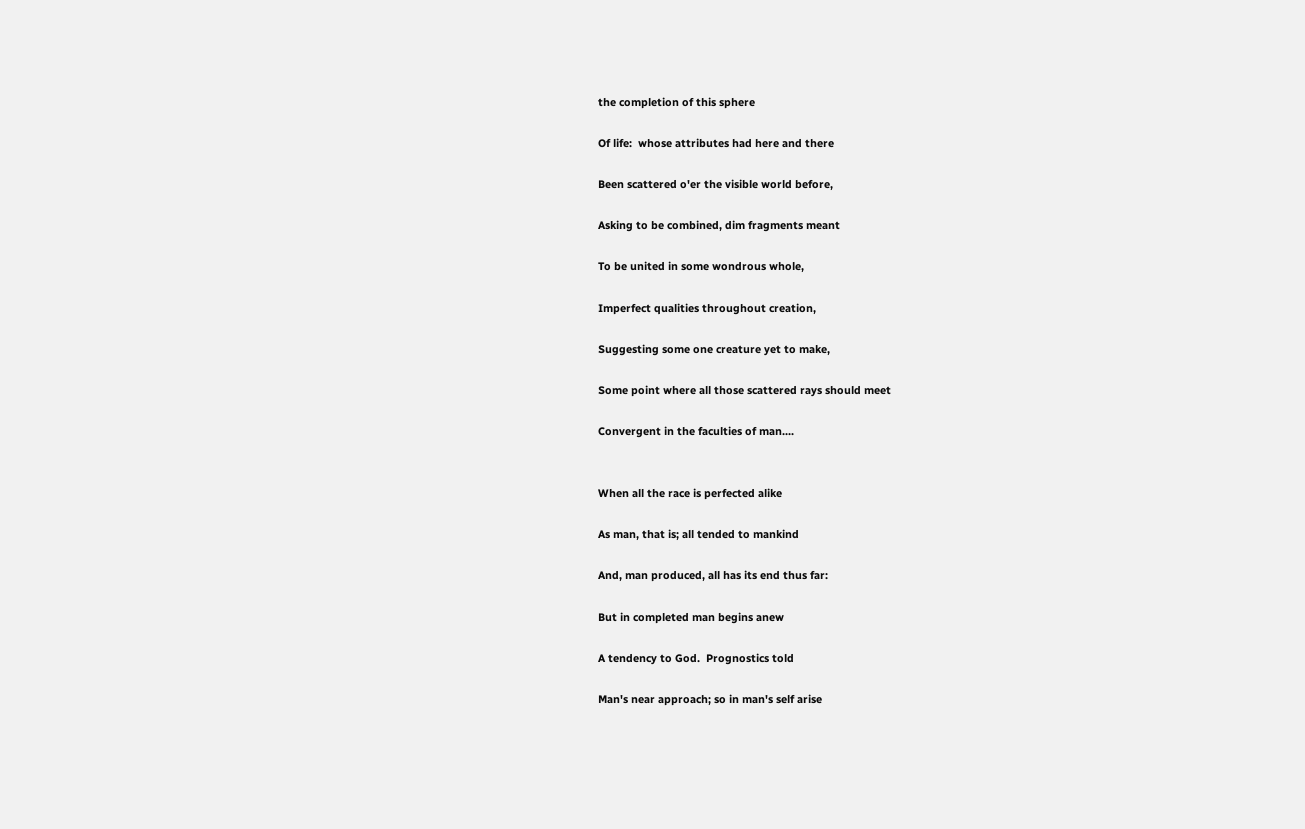the completion of this sphere

Of life:  whose attributes had here and there

Been scattered o'er the visible world before,

Asking to be combined, dim fragments meant

To be united in some wondrous whole,

Imperfect qualities throughout creation,

Suggesting some one creature yet to make,

Some point where all those scattered rays should meet

Convergent in the faculties of man....


When all the race is perfected alike

As man, that is; all tended to mankind

And, man produced, all has its end thus far:

But in completed man begins anew

A tendency to God.  Prognostics told

Man's near approach; so in man's self arise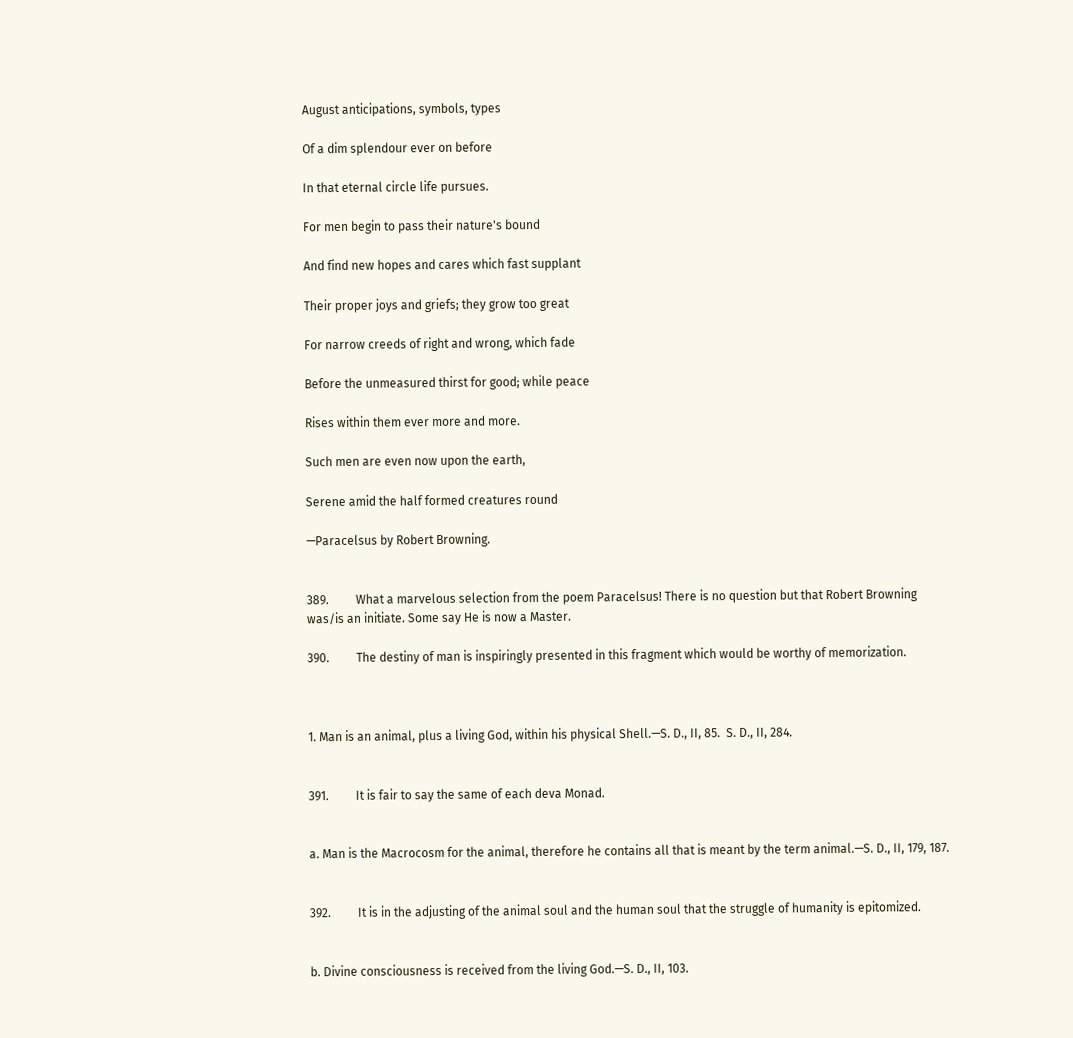August anticipations, symbols, types

Of a dim splendour ever on before

In that eternal circle life pursues.

For men begin to pass their nature's bound

And find new hopes and cares which fast supplant

Their proper joys and griefs; they grow too great

For narrow creeds of right and wrong, which fade

Before the unmeasured thirst for good; while peace

Rises within them ever more and more.

Such men are even now upon the earth,

Serene amid the half formed creatures round

—Paracelsus by Robert Browning.


389.         What a marvelous selection from the poem Paracelsus! There is no question but that Robert Browning was/is an initiate. Some say He is now a Master.

390.         The destiny of man is inspiringly presented in this fragment which would be worthy of memorization.



1. Man is an animal, plus a living God, within his physical Shell.—S. D., II, 85.  S. D., II, 284.


391.         It is fair to say the same of each deva Monad.


a. Man is the Macrocosm for the animal, therefore he contains all that is meant by the term animal.—S. D., II, 179, 187.


392.         It is in the adjusting of the animal soul and the human soul that the struggle of humanity is epitomized.


b. Divine consciousness is received from the living God.—S. D., II, 103.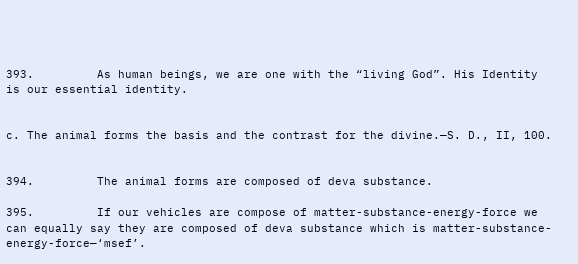393.         As human beings, we are one with the “living God”. His Identity is our essential identity.


c. The animal forms the basis and the contrast for the divine.—S. D., II, 100.


394.         The animal forms are composed of deva substance.

395.         If our vehicles are compose of matter-substance-energy-force we can equally say they are composed of deva substance which is matter-substance- energy-force—‘msef’.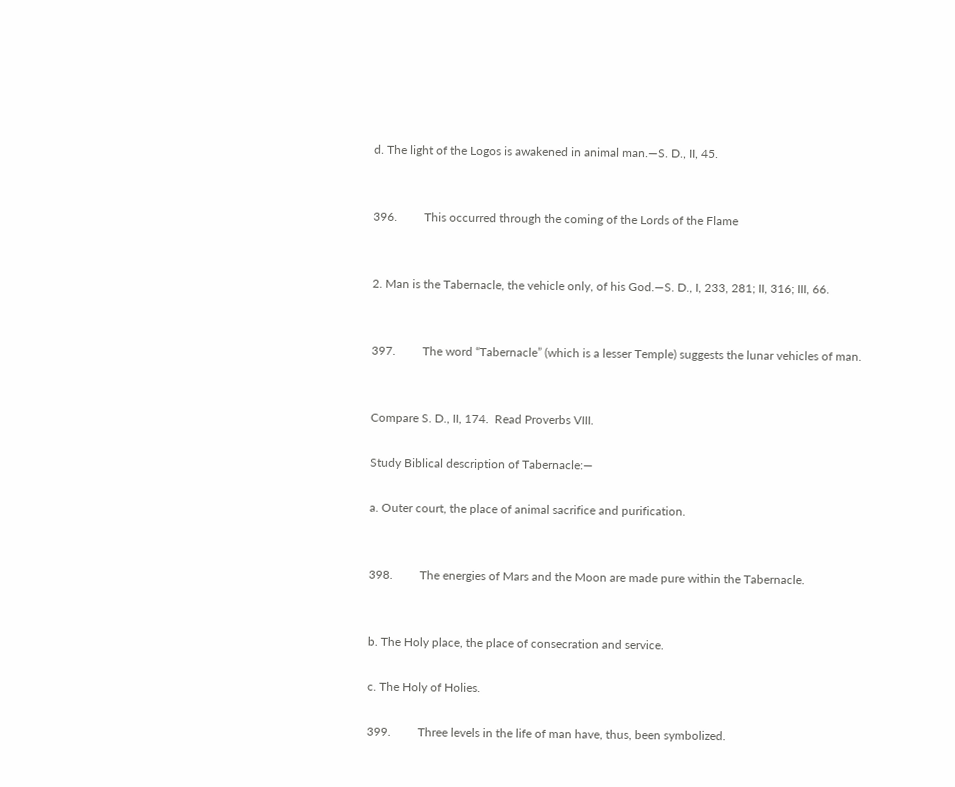d. The light of the Logos is awakened in animal man.—S. D., II, 45.


396.         This occurred through the coming of the Lords of the Flame


2. Man is the Tabernacle, the vehicle only, of his God.—S. D., I, 233, 281; II, 316; III, 66.


397.         The word “Tabernacle” (which is a lesser Temple) suggests the lunar vehicles of man.


Compare S. D., II, 174.  Read Proverbs VIII.

Study Biblical description of Tabernacle:—

a. Outer court, the place of animal sacrifice and purification.


398.         The energies of Mars and the Moon are made pure within the Tabernacle.


b. The Holy place, the place of consecration and service.

c. The Holy of Holies.

399.         Three levels in the life of man have, thus, been symbolized.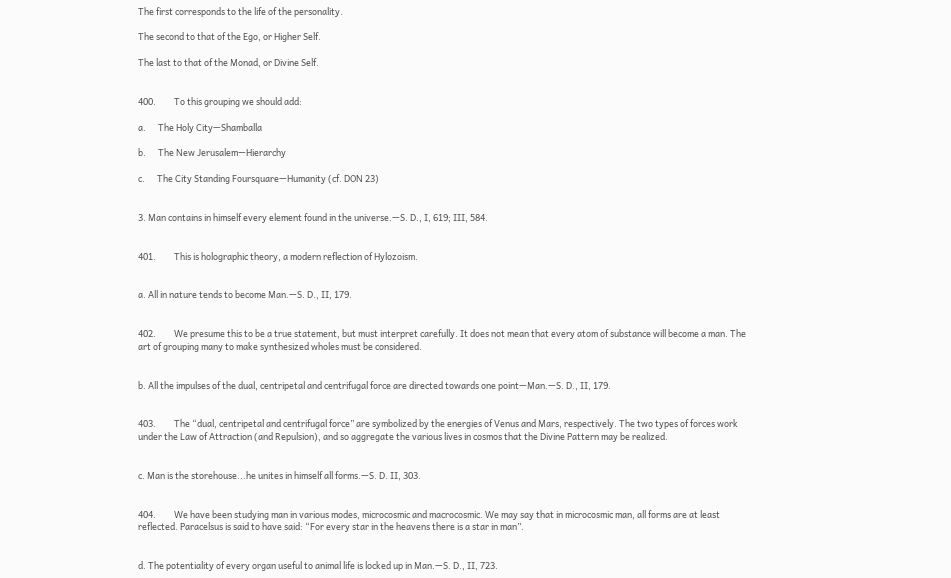The first corresponds to the life of the personality.

The second to that of the Ego, or Higher Self.

The last to that of the Monad, or Divine Self.


400.         To this grouping we should add:

a.      The Holy City—Shamballa

b.      The New Jerusalem—Hierarchy

c.      The City Standing Foursquare—Humanity (cf. DON 23)


3. Man contains in himself every element found in the universe.—S. D., I, 619; III, 584.


401.         This is holographic theory, a modern reflection of Hylozoism.


a. All in nature tends to become Man.—S. D., II, 179.


402.         We presume this to be a true statement, but must interpret carefully. It does not mean that every atom of substance will become a man. The art of grouping many to make synthesized wholes must be considered.


b. All the impulses of the dual, centripetal and centrifugal force are directed towards one point—Man.—S. D., II, 179.


403.         The “dual, centripetal and centrifugal force” are symbolized by the energies of Venus and Mars, respectively. The two types of forces work under the Law of Attraction (and Repulsion), and so aggregate the various lives in cosmos that the Divine Pattern may be realized.


c. Man is the storehouse...he unites in himself all forms.—S. D. II, 303.


404.         We have been studying man in various modes, microcosmic and macrocosmic. We may say that in microcosmic man, all forms are at least reflected. Paracelsus is said to have said: “For every star in the heavens there is a star in man”.


d. The potentiality of every organ useful to animal life is locked up in Man.—S. D., II, 723.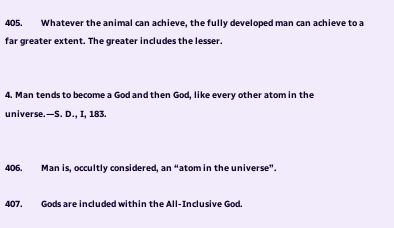405.         Whatever the animal can achieve, the fully developed man can achieve to a far greater extent. The greater includes the lesser.


4. Man tends to become a God and then God, like every other atom in the universe.—S. D., I, 183.


406.         Man is, occultly considered, an “atom in the universe”.

407.         Gods are included within the All-Inclusive God.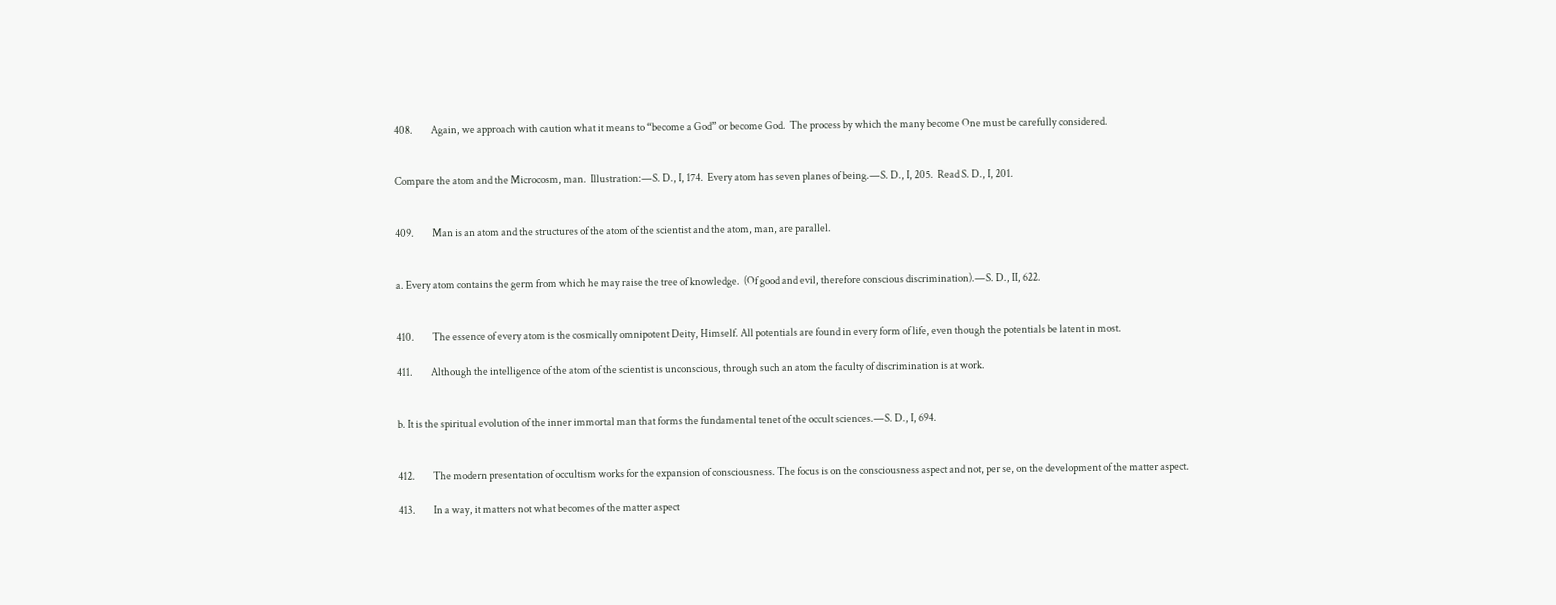408.         Again, we approach with caution what it means to “become a God” or become God.  The process by which the many become One must be carefully considered.


Compare the atom and the Microcosm, man.  Illustration:—S. D., I, 174.  Every atom has seven planes of being.—S. D., I, 205.  Read S. D., I, 201.


409.         Man is an atom and the structures of the atom of the scientist and the atom, man, are parallel.


a. Every atom contains the germ from which he may raise the tree of knowledge.  (Of good and evil, therefore conscious discrimination).—S. D., II, 622.


410.         The essence of every atom is the cosmically omnipotent Deity, Himself. All potentials are found in every form of life, even though the potentials be latent in most.

411.         Although the intelligence of the atom of the scientist is unconscious, through such an atom the faculty of discrimination is at work.


b. It is the spiritual evolution of the inner immortal man that forms the fundamental tenet of the occult sciences.—S. D., I, 694.


412.         The modern presentation of occultism works for the expansion of consciousness. The focus is on the consciousness aspect and not, per se, on the development of the matter aspect.

413.         In a way, it matters not what becomes of the matter aspect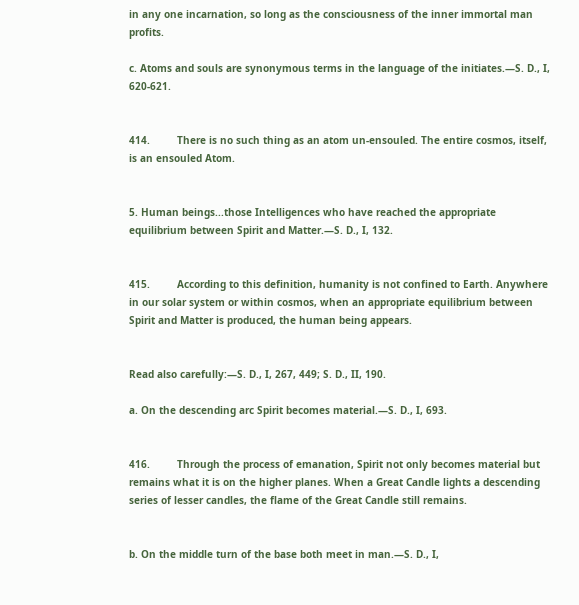in any one incarnation, so long as the consciousness of the inner immortal man profits.

c. Atoms and souls are synonymous terms in the language of the initiates.—S. D., I, 620-621.


414.         There is no such thing as an atom un-ensouled. The entire cosmos, itself, is an ensouled Atom.


5. Human beings...those Intelligences who have reached the appropriate equilibrium between Spirit and Matter.—S. D., I, 132.


415.         According to this definition, humanity is not confined to Earth. Anywhere in our solar system or within cosmos, when an appropriate equilibrium between Spirit and Matter is produced, the human being appears.


Read also carefully:—S. D., I, 267, 449; S. D., II, 190.

a. On the descending arc Spirit becomes material.—S. D., I, 693.


416.         Through the process of emanation, Spirit not only becomes material but remains what it is on the higher planes. When a Great Candle lights a descending series of lesser candles, the flame of the Great Candle still remains.


b. On the middle turn of the base both meet in man.—S. D., I,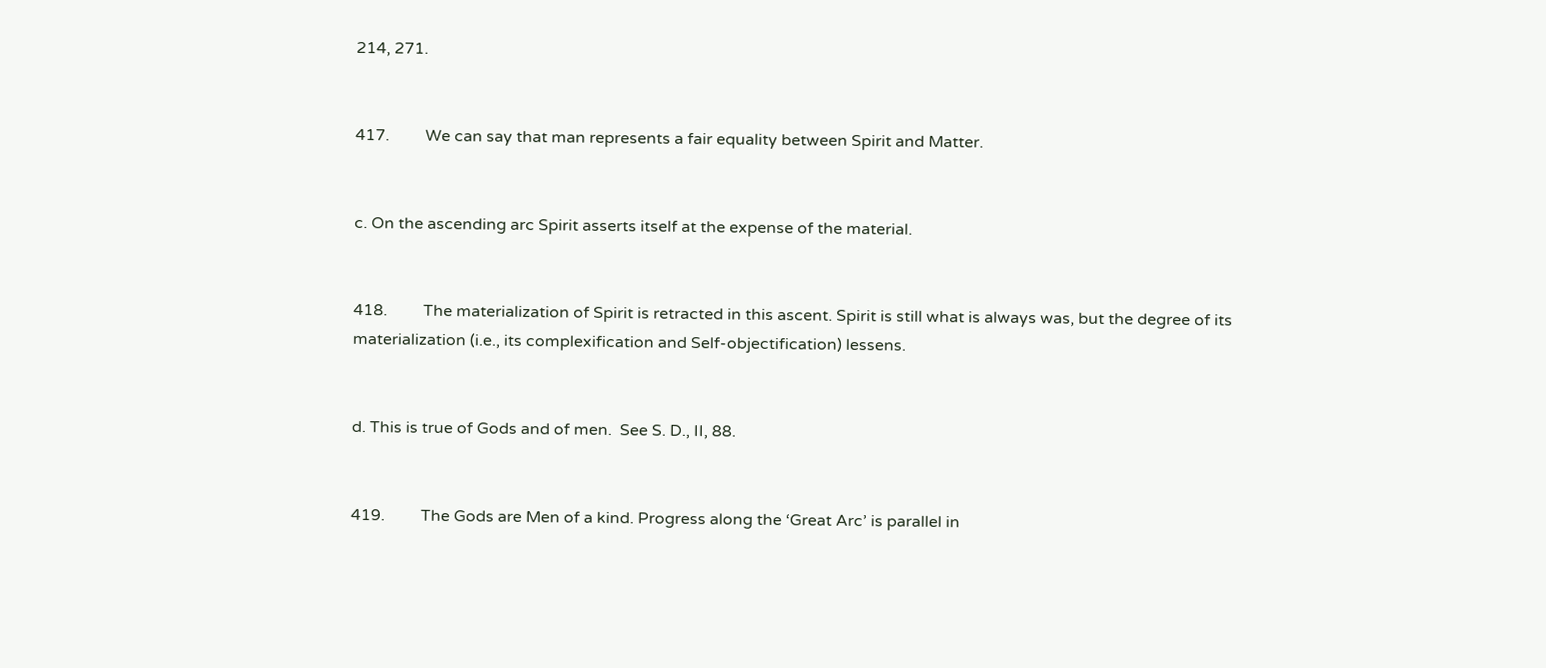214, 271.


417.         We can say that man represents a fair equality between Spirit and Matter.


c. On the ascending arc Spirit asserts itself at the expense of the material.


418.         The materialization of Spirit is retracted in this ascent. Spirit is still what is always was, but the degree of its materialization (i.e., its complexification and Self-objectification) lessens.


d. This is true of Gods and of men.  See S. D., II, 88.


419.         The Gods are Men of a kind. Progress along the ‘Great Arc’ is parallel in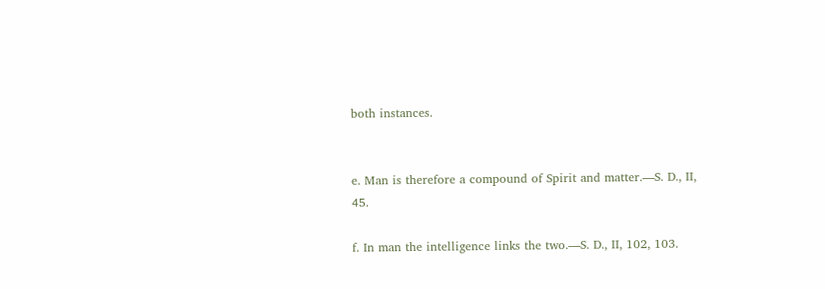both instances.


e. Man is therefore a compound of Spirit and matter.—S. D., II, 45.

f. In man the intelligence links the two.—S. D., II, 102, 103.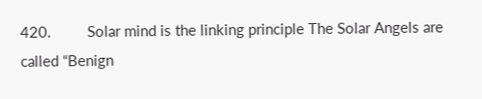420.         Solar mind is the linking principle The Solar Angels are called “Benign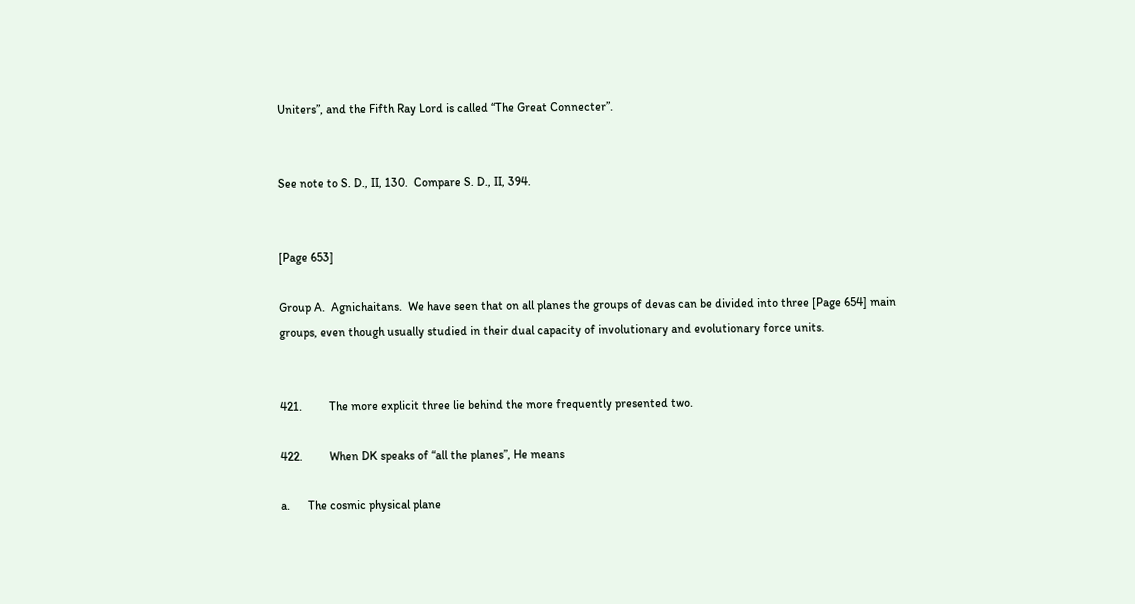Uniters”, and the Fifth Ray Lord is called “The Great Connecter”.


See note to S. D., II, 130.  Compare S. D., II, 394.


[Page 653]

Group A.  Agnichaitans.  We have seen that on all planes the groups of devas can be divided into three [Page 654] main groups, even though usually studied in their dual capacity of involutionary and evolutionary force units.


421.         The more explicit three lie behind the more frequently presented two.

422.         When DK speaks of “all the planes”, He means

a.      The cosmic physical plane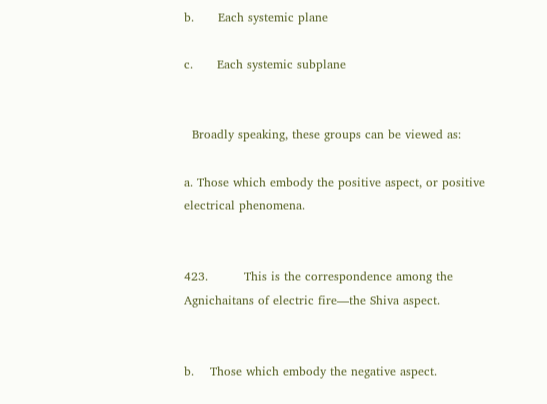b.      Each systemic plane

c.      Each systemic subplane


  Broadly speaking, these groups can be viewed as:

a. Those which embody the positive aspect, or positive electrical phenomena.


423.         This is the correspondence among the Agnichaitans of electric fire—the Shiva aspect.


b.    Those which embody the negative aspect.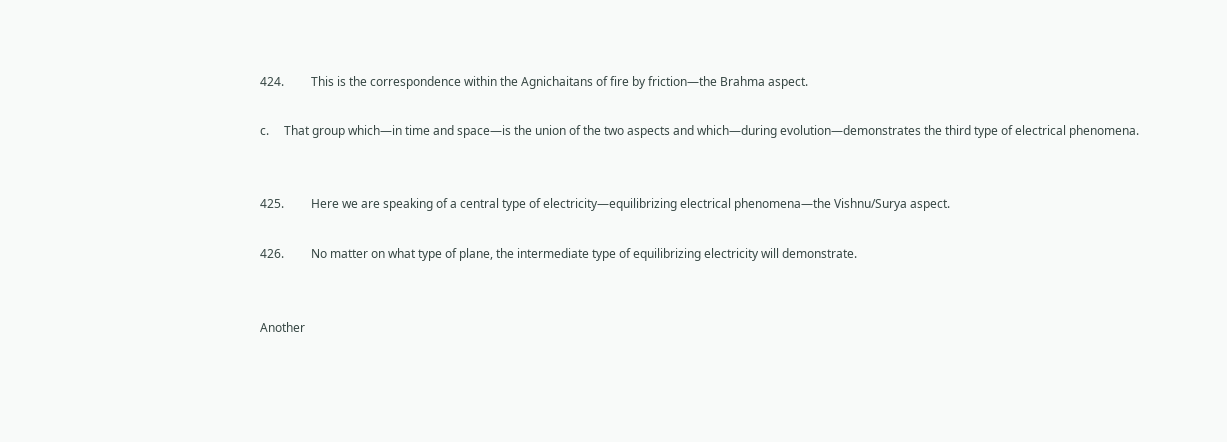424.         This is the correspondence within the Agnichaitans of fire by friction—the Brahma aspect.

c.     That group which—in time and space—is the union of the two aspects and which—during evolution—demonstrates the third type of electrical phenomena.


425.         Here we are speaking of a central type of electricity—equilibrizing electrical phenomena—the Vishnu/Surya aspect.

426.         No matter on what type of plane, the intermediate type of equilibrizing electricity will demonstrate.


Another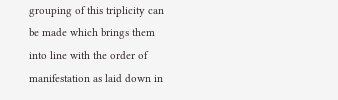grouping of this triplicity can be made which brings them into line with the order of manifestation as laid down in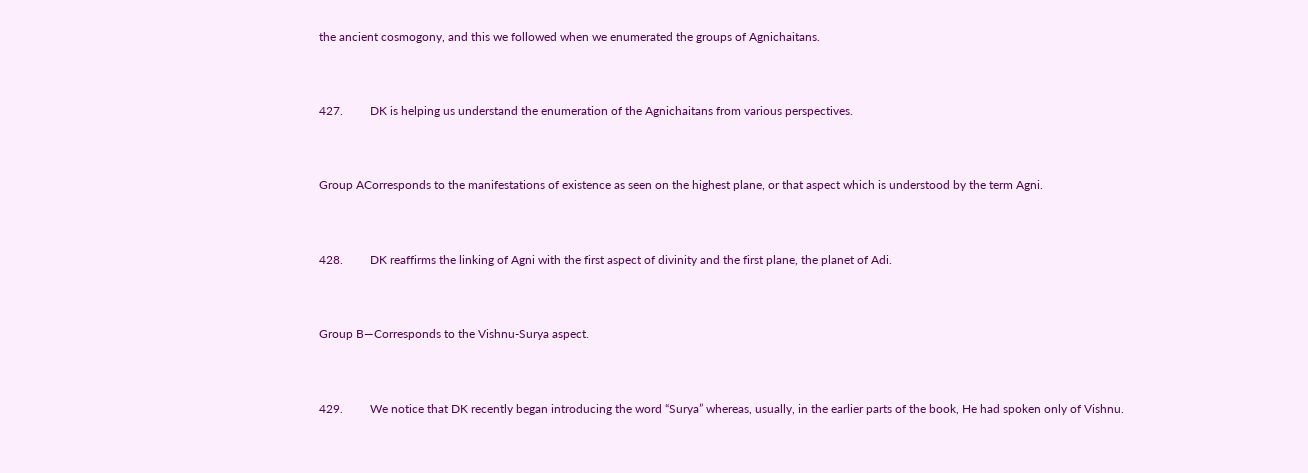the ancient cosmogony, and this we followed when we enumerated the groups of Agnichaitans.


427.         DK is helping us understand the enumeration of the Agnichaitans from various perspectives.


Group ACorresponds to the manifestations of existence as seen on the highest plane, or that aspect which is understood by the term Agni.


428.         DK reaffirms the linking of Agni with the first aspect of divinity and the first plane, the planet of Adi.


Group B—Corresponds to the Vishnu-Surya aspect.


429.         We notice that DK recently began introducing the word “Surya” whereas, usually, in the earlier parts of the book, He had spoken only of Vishnu.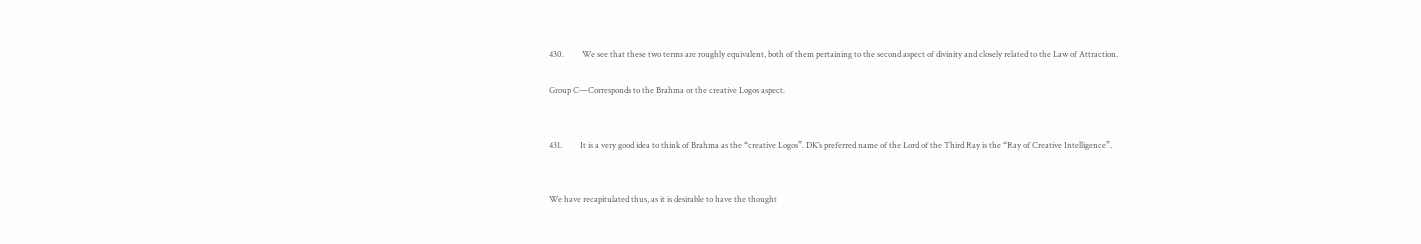430.         We see that these two terms are roughly equivalent, both of them pertaining to the second aspect of divinity and closely related to the Law of Attraction.

Group C—Corresponds to the Brahma or the creative Logos aspect.


431.         It is a very good idea to think of Brahma as the “creative Logos”. DK’s preferred name of the Lord of the Third Ray is the “Ray of Creative Intelligence”.


We have recapitulated thus, as it is desirable to have the thought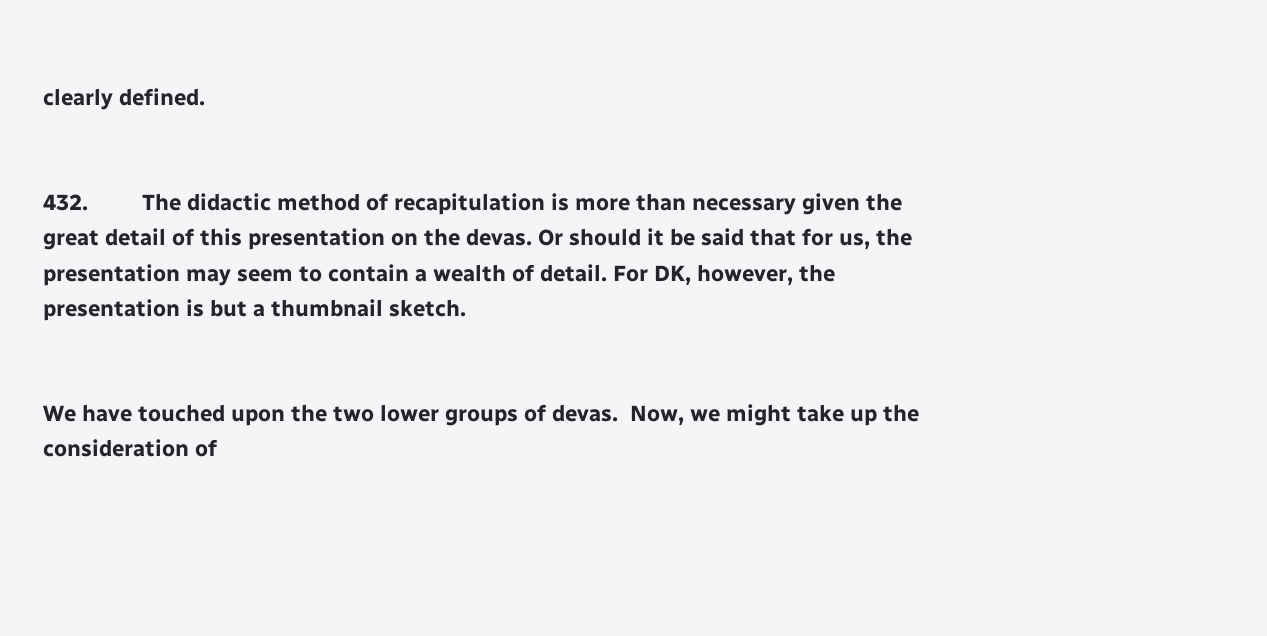clearly defined.


432.         The didactic method of recapitulation is more than necessary given the great detail of this presentation on the devas. Or should it be said that for us, the presentation may seem to contain a wealth of detail. For DK, however, the presentation is but a thumbnail sketch.


We have touched upon the two lower groups of devas.  Now, we might take up the consideration of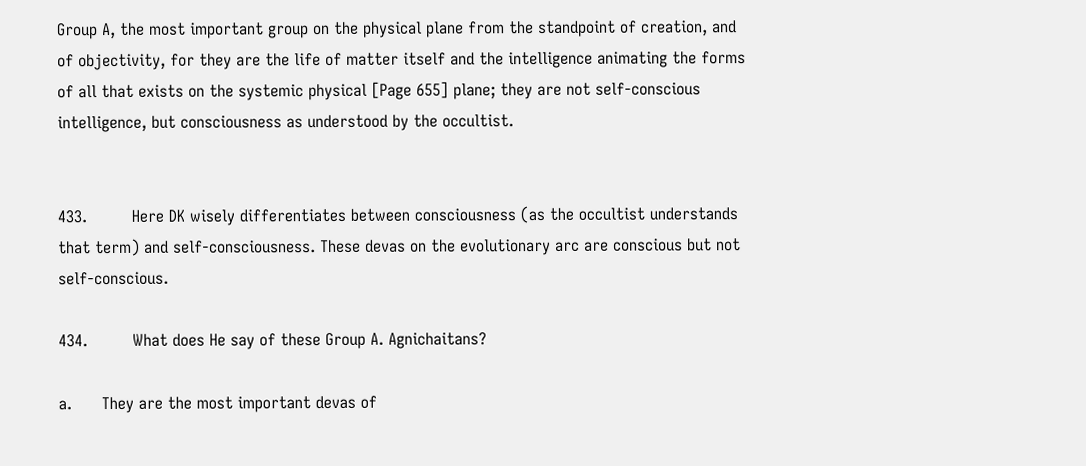Group A, the most important group on the physical plane from the standpoint of creation, and of objectivity, for they are the life of matter itself and the intelligence animating the forms of all that exists on the systemic physical [Page 655] plane; they are not self-conscious intelligence, but consciousness as understood by the occultist.


433.         Here DK wisely differentiates between consciousness (as the occultist understands that term) and self-consciousness. These devas on the evolutionary arc are conscious but not self-conscious.

434.         What does He say of these Group A. Agnichaitans?

a.      They are the most important devas of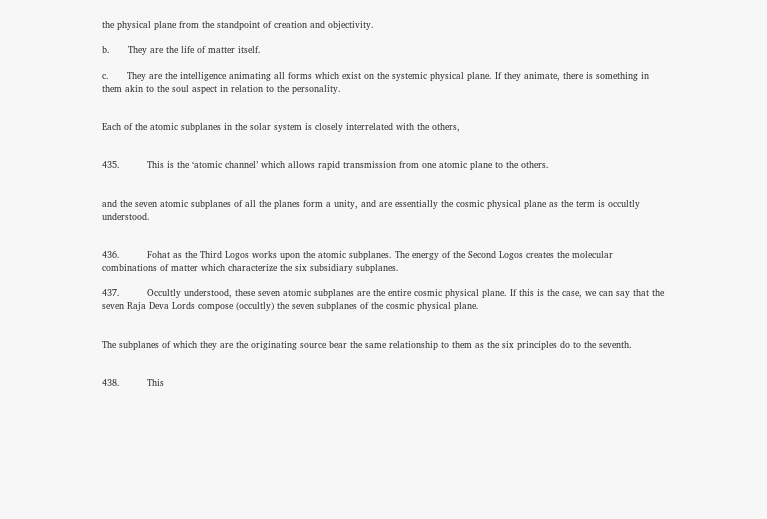the physical plane from the standpoint of creation and objectivity.

b.      They are the life of matter itself.

c.      They are the intelligence animating all forms which exist on the systemic physical plane. If they animate, there is something in them akin to the soul aspect in relation to the personality.


Each of the atomic subplanes in the solar system is closely interrelated with the others,


435.         This is the ‘atomic channel’ which allows rapid transmission from one atomic plane to the others.


and the seven atomic subplanes of all the planes form a unity, and are essentially the cosmic physical plane as the term is occultly understood.


436.         Fohat as the Third Logos works upon the atomic subplanes. The energy of the Second Logos creates the molecular combinations of matter which characterize the six subsidiary subplanes.

437.         Occultly understood, these seven atomic subplanes are the entire cosmic physical plane. If this is the case, we can say that the seven Raja Deva Lords compose (occultly) the seven subplanes of the cosmic physical plane.


The subplanes of which they are the originating source bear the same relationship to them as the six principles do to the seventh.


438.         This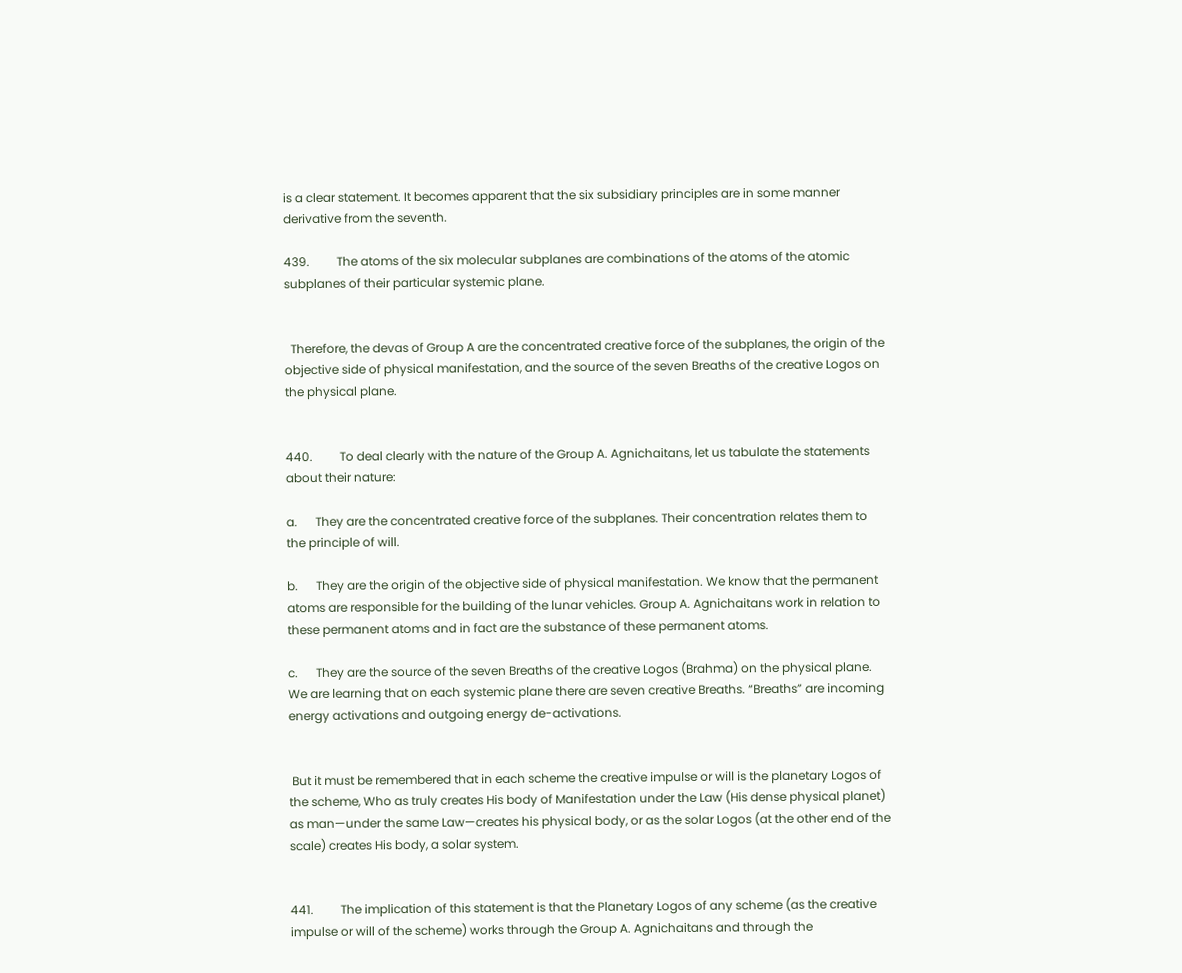is a clear statement. It becomes apparent that the six subsidiary principles are in some manner derivative from the seventh.

439.         The atoms of the six molecular subplanes are combinations of the atoms of the atomic subplanes of their particular systemic plane.


  Therefore, the devas of Group A are the concentrated creative force of the subplanes, the origin of the objective side of physical manifestation, and the source of the seven Breaths of the creative Logos on the physical plane.


440.         To deal clearly with the nature of the Group A. Agnichaitans, let us tabulate the statements about their nature:

a.      They are the concentrated creative force of the subplanes. Their concentration relates them to the principle of will.

b.      They are the origin of the objective side of physical manifestation. We know that the permanent atoms are responsible for the building of the lunar vehicles. Group A. Agnichaitans work in relation to these permanent atoms and in fact are the substance of these permanent atoms.

c.      They are the source of the seven Breaths of the creative Logos (Brahma) on the physical plane. We are learning that on each systemic plane there are seven creative Breaths. “Breaths” are incoming energy activations and outgoing energy de-activations.


 But it must be remembered that in each scheme the creative impulse or will is the planetary Logos of the scheme, Who as truly creates His body of Manifestation under the Law (His dense physical planet) as man—under the same Law—creates his physical body, or as the solar Logos (at the other end of the scale) creates His body, a solar system.


441.         The implication of this statement is that the Planetary Logos of any scheme (as the creative impulse or will of the scheme) works through the Group A. Agnichaitans and through the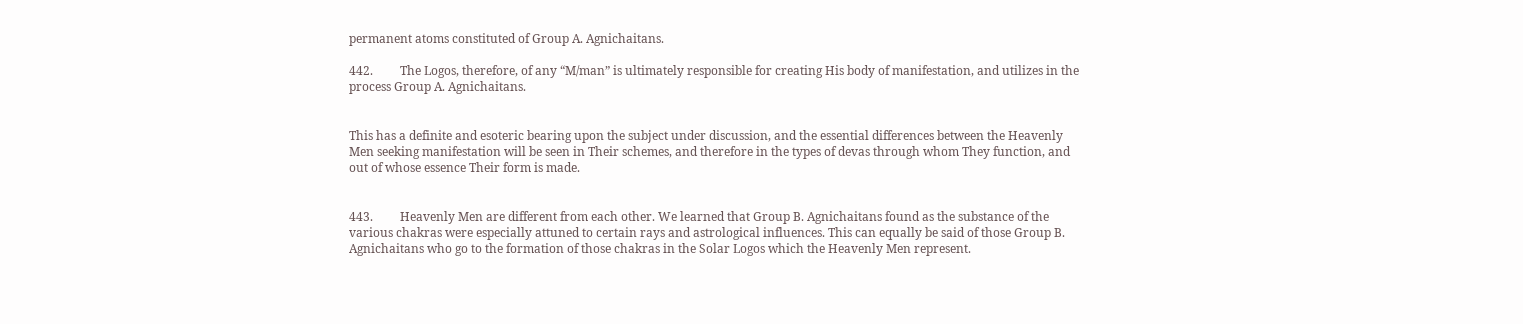permanent atoms constituted of Group A. Agnichaitans.

442.         The Logos, therefore, of any “M/man” is ultimately responsible for creating His body of manifestation, and utilizes in the process Group A. Agnichaitans.


This has a definite and esoteric bearing upon the subject under discussion, and the essential differences between the Heavenly Men seeking manifestation will be seen in Their schemes, and therefore in the types of devas through whom They function, and out of whose essence Their form is made.


443.         Heavenly Men are different from each other. We learned that Group B. Agnichaitans found as the substance of the various chakras were especially attuned to certain rays and astrological influences. This can equally be said of those Group B. Agnichaitans who go to the formation of those chakras in the Solar Logos which the Heavenly Men represent.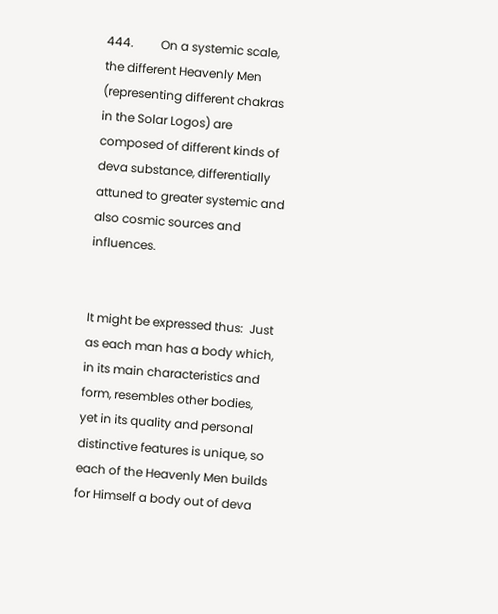444.         On a systemic scale, the different Heavenly Men (representing different chakras in the Solar Logos) are composed of different kinds of deva substance, differentially attuned to greater systemic and also cosmic sources and influences.


It might be expressed thus:  Just as each man has a body which, in its main characteristics and form, resembles other bodies, yet in its quality and personal distinctive features is unique, so each of the Heavenly Men builds for Himself a body out of deva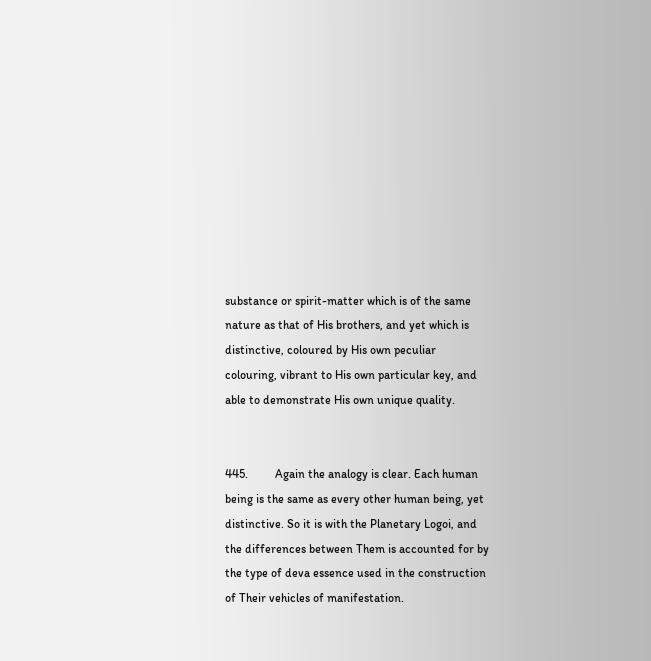substance or spirit-matter which is of the same nature as that of His brothers, and yet which is distinctive, coloured by His own peculiar colouring, vibrant to His own particular key, and able to demonstrate His own unique quality.


445.         Again the analogy is clear. Each human being is the same as every other human being, yet distinctive. So it is with the Planetary Logoi, and the differences between Them is accounted for by the type of deva essence used in the construction of Their vehicles of manifestation.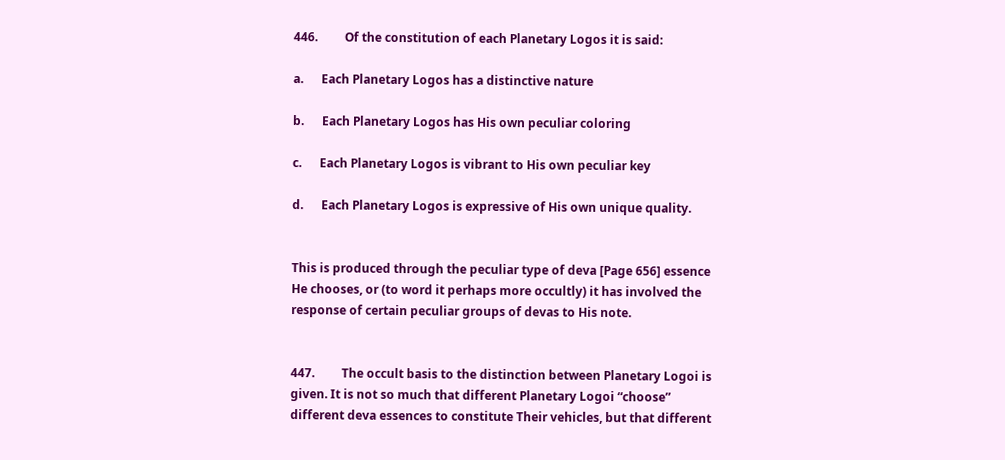446.         Of the constitution of each Planetary Logos it is said:

a.      Each Planetary Logos has a distinctive nature

b.      Each Planetary Logos has His own peculiar coloring

c.      Each Planetary Logos is vibrant to His own peculiar key

d.      Each Planetary Logos is expressive of His own unique quality.


This is produced through the peculiar type of deva [Page 656] essence He chooses, or (to word it perhaps more occultly) it has involved the response of certain peculiar groups of devas to His note.


447.         The occult basis to the distinction between Planetary Logoi is given. It is not so much that different Planetary Logoi “choose” different deva essences to constitute Their vehicles, but that different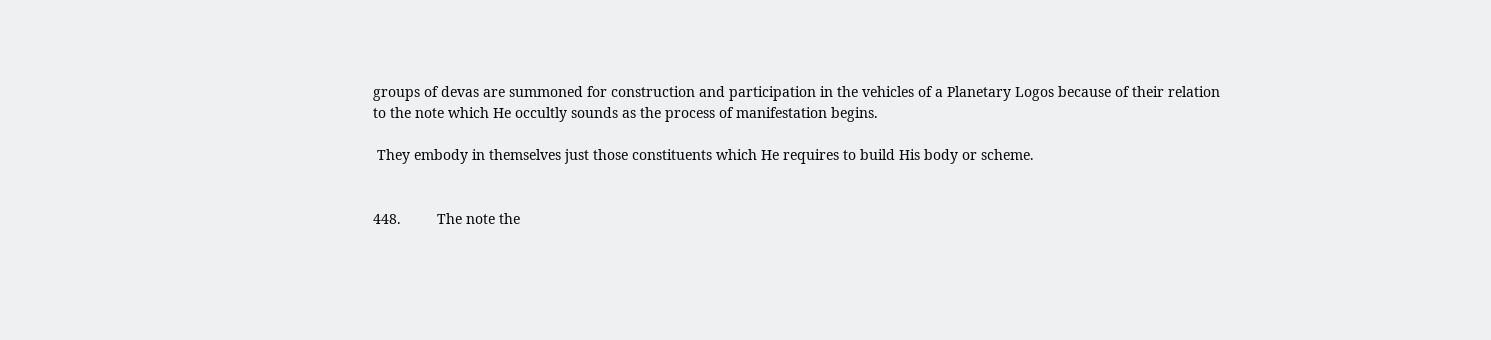groups of devas are summoned for construction and participation in the vehicles of a Planetary Logos because of their relation to the note which He occultly sounds as the process of manifestation begins.

 They embody in themselves just those constituents which He requires to build His body or scheme.


448.         The note the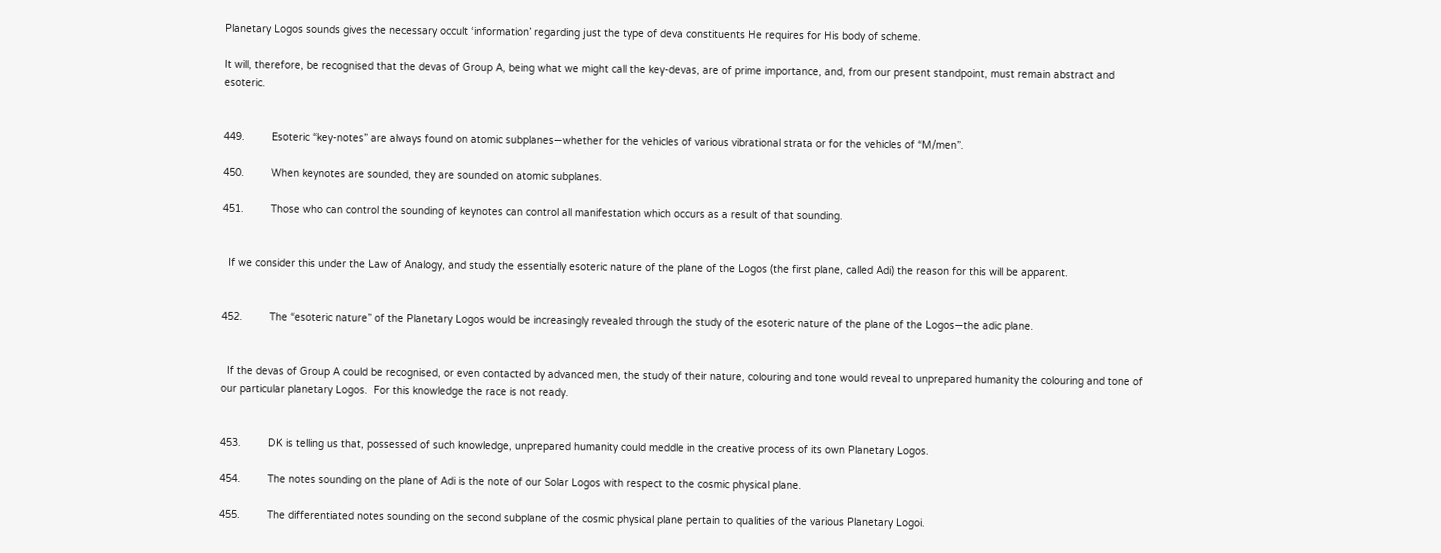Planetary Logos sounds gives the necessary occult ‘information’ regarding just the type of deva constituents He requires for His body of scheme.

It will, therefore, be recognised that the devas of Group A, being what we might call the key-devas, are of prime importance, and, from our present standpoint, must remain abstract and esoteric.


449.         Esoteric “key-notes” are always found on atomic subplanes—whether for the vehicles of various vibrational strata or for the vehicles of “M/men”.

450.         When keynotes are sounded, they are sounded on atomic subplanes.

451.         Those who can control the sounding of keynotes can control all manifestation which occurs as a result of that sounding.


  If we consider this under the Law of Analogy, and study the essentially esoteric nature of the plane of the Logos (the first plane, called Adi) the reason for this will be apparent.


452.         The “esoteric nature” of the Planetary Logos would be increasingly revealed through the study of the esoteric nature of the plane of the Logos—the adic plane.


  If the devas of Group A could be recognised, or even contacted by advanced men, the study of their nature, colouring and tone would reveal to unprepared humanity the colouring and tone of our particular planetary Logos.  For this knowledge the race is not ready.


453.         DK is telling us that, possessed of such knowledge, unprepared humanity could meddle in the creative process of its own Planetary Logos.

454.         The notes sounding on the plane of Adi is the note of our Solar Logos with respect to the cosmic physical plane.

455.         The differentiated notes sounding on the second subplane of the cosmic physical plane pertain to qualities of the various Planetary Logoi.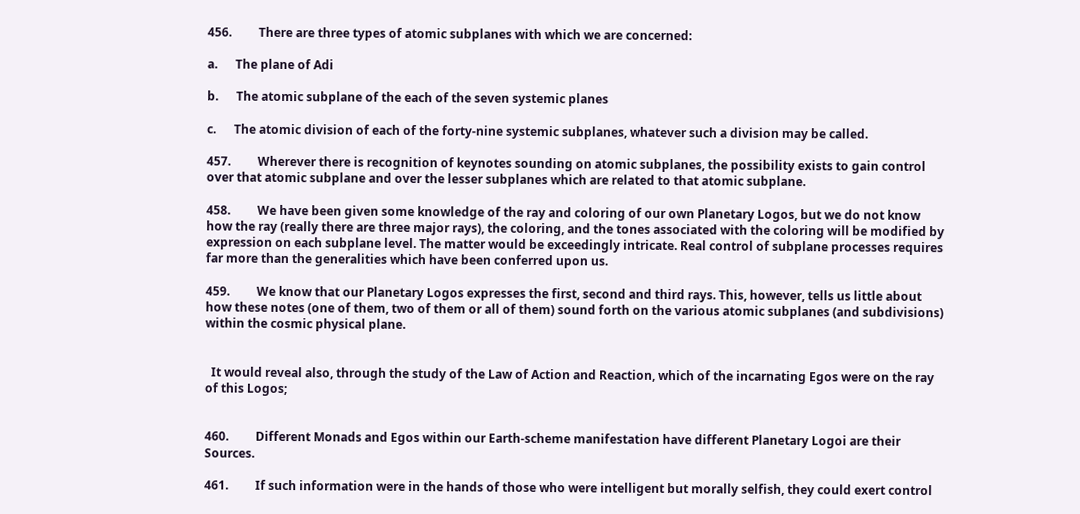456.         There are three types of atomic subplanes with which we are concerned:

a.      The plane of Adi

b.      The atomic subplane of the each of the seven systemic planes

c.      The atomic division of each of the forty-nine systemic subplanes, whatever such a division may be called.

457.         Wherever there is recognition of keynotes sounding on atomic subplanes, the possibility exists to gain control over that atomic subplane and over the lesser subplanes which are related to that atomic subplane.

458.         We have been given some knowledge of the ray and coloring of our own Planetary Logos, but we do not know how the ray (really there are three major rays), the coloring, and the tones associated with the coloring will be modified by expression on each subplane level. The matter would be exceedingly intricate. Real control of subplane processes requires far more than the generalities which have been conferred upon us.

459.         We know that our Planetary Logos expresses the first, second and third rays. This, however, tells us little about how these notes (one of them, two of them or all of them) sound forth on the various atomic subplanes (and subdivisions) within the cosmic physical plane.


  It would reveal also, through the study of the Law of Action and Reaction, which of the incarnating Egos were on the ray of this Logos;


460.         Different Monads and Egos within our Earth-scheme manifestation have different Planetary Logoi are their Sources.

461.         If such information were in the hands of those who were intelligent but morally selfish, they could exert control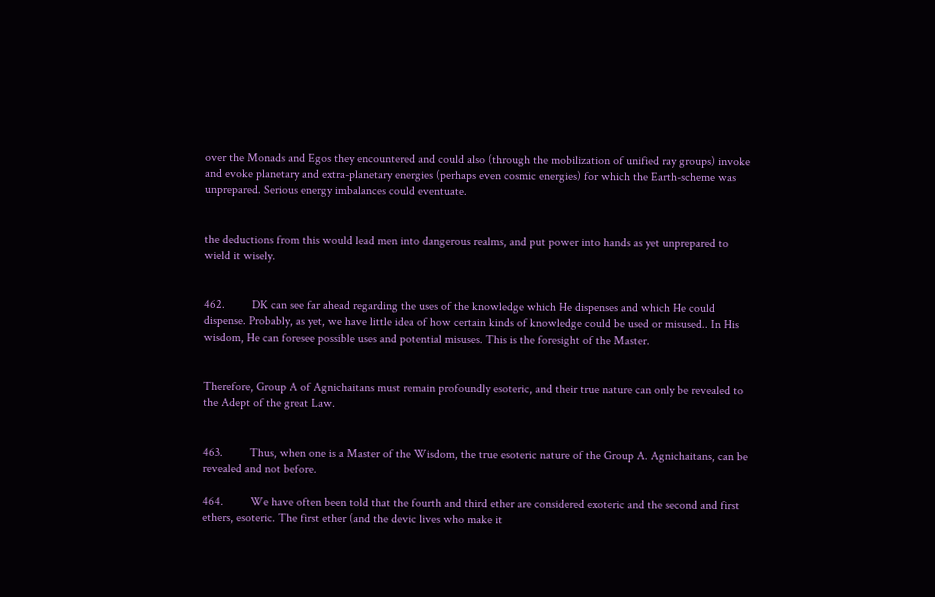over the Monads and Egos they encountered and could also (through the mobilization of unified ray groups) invoke and evoke planetary and extra-planetary energies (perhaps even cosmic energies) for which the Earth-scheme was unprepared. Serious energy imbalances could eventuate.


the deductions from this would lead men into dangerous realms, and put power into hands as yet unprepared to wield it wisely.


462.         DK can see far ahead regarding the uses of the knowledge which He dispenses and which He could dispense. Probably, as yet, we have little idea of how certain kinds of knowledge could be used or misused.. In His wisdom, He can foresee possible uses and potential misuses. This is the foresight of the Master.


Therefore, Group A of Agnichaitans must remain profoundly esoteric, and their true nature can only be revealed to the Adept of the great Law.


463.         Thus, when one is a Master of the Wisdom, the true esoteric nature of the Group A. Agnichaitans, can be revealed and not before.

464.         We have often been told that the fourth and third ether are considered exoteric and the second and first ethers, esoteric. The first ether (and the devic lives who make it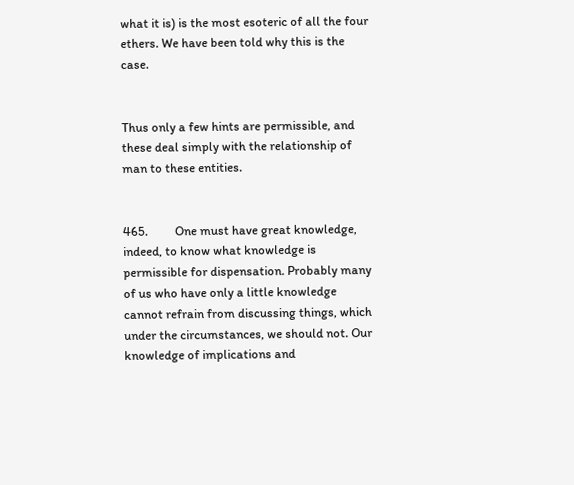what it is) is the most esoteric of all the four ethers. We have been told why this is the case.


Thus only a few hints are permissible, and these deal simply with the relationship of man to these entities.


465.         One must have great knowledge, indeed, to know what knowledge is permissible for dispensation. Probably many of us who have only a little knowledge cannot refrain from discussing things, which under the circumstances, we should not. Our knowledge of implications and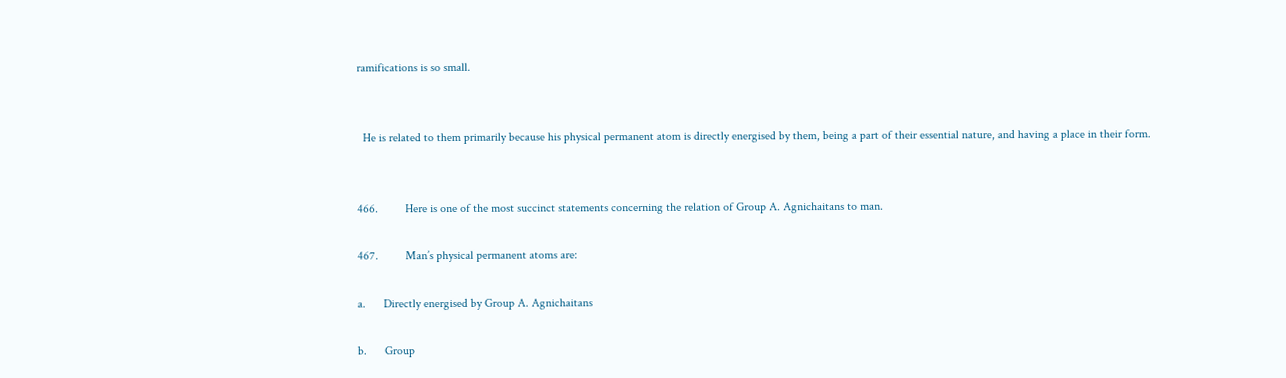ramifications is so small.


  He is related to them primarily because his physical permanent atom is directly energised by them, being a part of their essential nature, and having a place in their form.


466.         Here is one of the most succinct statements concerning the relation of Group A. Agnichaitans to man.

467.         Man’s physical permanent atoms are:

a.      Directly energised by Group A. Agnichaitans

b.      Group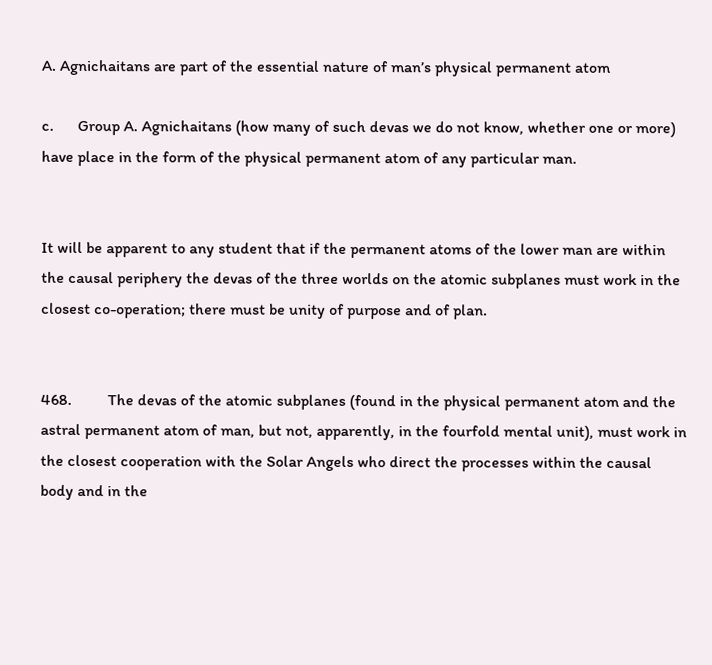A. Agnichaitans are part of the essential nature of man’s physical permanent atom

c.      Group A. Agnichaitans (how many of such devas we do not know, whether one or more) have place in the form of the physical permanent atom of any particular man.


It will be apparent to any student that if the permanent atoms of the lower man are within the causal periphery the devas of the three worlds on the atomic subplanes must work in the closest co-operation; there must be unity of purpose and of plan.


468.         The devas of the atomic subplanes (found in the physical permanent atom and the astral permanent atom of man, but not, apparently, in the fourfold mental unit), must work in the closest cooperation with the Solar Angels who direct the processes within the causal body and in the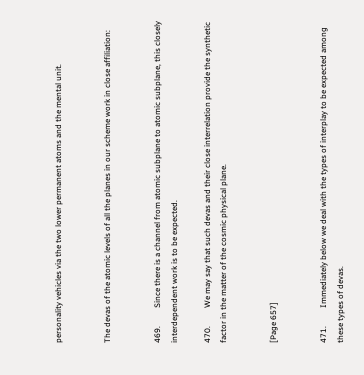personality vehicles via the two lower permanent atoms and the mental unit.


The devas of the atomic levels of all the planes in our scheme work in close affiliation:


469.         Since there is a channel from atomic subplane to atomic subplane, this closely interdependent work is to be expected.

470.         We may say that such devas and their close interrelation provide the synthetic factor in the matter of the cosmic physical plane.


[Page 657]


471.         Immediately below we deal with the types of interplay to be expected among these types of devas.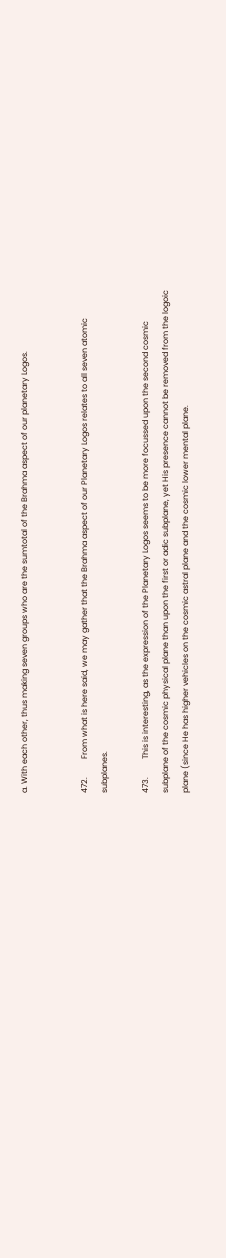a. With each other, thus making seven groups who are the sumtotal of the Brahma aspect of our planetary Logos.


472.         From what is here said, we may gather that the Brahma aspect of our Planetary Logos relates to all seven atomic subplanes.

473.         This is interesting, as the expression of the Planetary Logos seems to be more focussed upon the second cosmic subplane of the cosmic physical plane than upon the first or adic subplane, yet His presence cannot be removed from the logoic plane (since He has higher vehicles on the cosmic astral plane and the cosmic lower mental plane.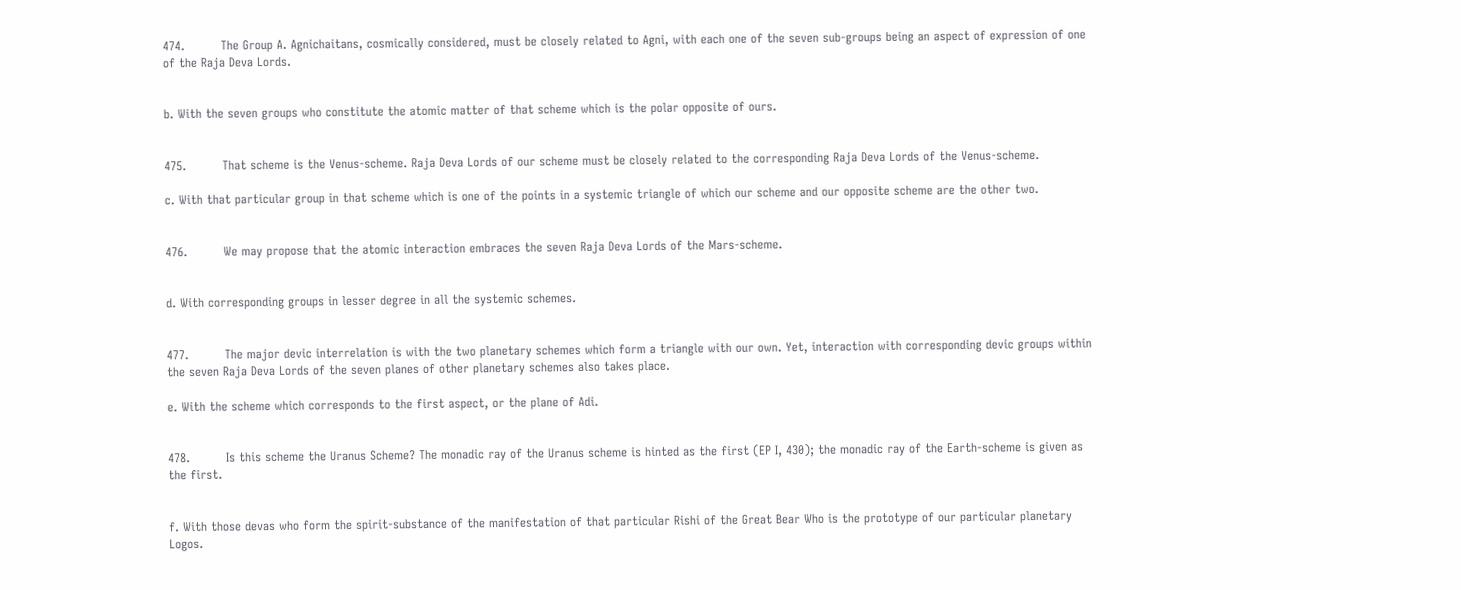474.         The Group A. Agnichaitans, cosmically considered, must be closely related to Agni, with each one of the seven sub-groups being an aspect of expression of one of the Raja Deva Lords.


b. With the seven groups who constitute the atomic matter of that scheme which is the polar opposite of ours.


475.         That scheme is the Venus-scheme. Raja Deva Lords of our scheme must be closely related to the corresponding Raja Deva Lords of the Venus-scheme.

c. With that particular group in that scheme which is one of the points in a systemic triangle of which our scheme and our opposite scheme are the other two.


476.         We may propose that the atomic interaction embraces the seven Raja Deva Lords of the Mars-scheme.


d. With corresponding groups in lesser degree in all the systemic schemes.


477.         The major devic interrelation is with the two planetary schemes which form a triangle with our own. Yet, interaction with corresponding devic groups within the seven Raja Deva Lords of the seven planes of other planetary schemes also takes place.

e. With the scheme which corresponds to the first aspect, or the plane of Adi.


478.         Is this scheme the Uranus Scheme? The monadic ray of the Uranus scheme is hinted as the first (EP I, 430); the monadic ray of the Earth-scheme is given as the first.


f. With those devas who form the spirit-substance of the manifestation of that particular Rishi of the Great Bear Who is the prototype of our particular planetary Logos.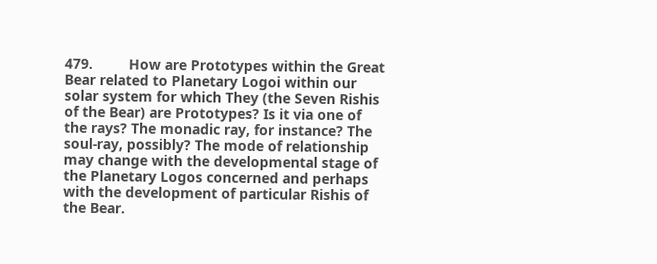479.         How are Prototypes within the Great Bear related to Planetary Logoi within our solar system for which They (the Seven Rishis of the Bear) are Prototypes? Is it via one of the rays? The monadic ray, for instance? The soul-ray, possibly? The mode of relationship may change with the developmental stage of the Planetary Logos concerned and perhaps with the development of particular Rishis of the Bear.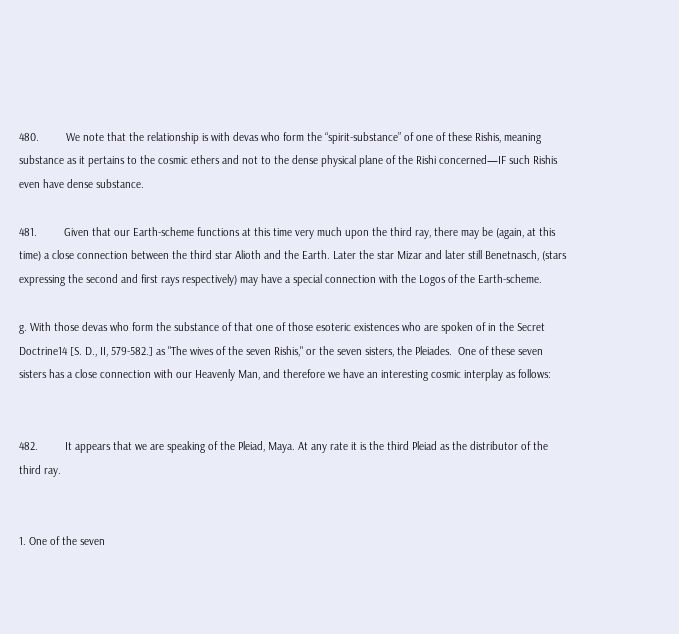480.         We note that the relationship is with devas who form the “spirit-substance” of one of these Rishis, meaning substance as it pertains to the cosmic ethers and not to the dense physical plane of the Rishi concerned—IF such Rishis even have dense substance.

481.         Given that our Earth-scheme functions at this time very much upon the third ray, there may be (again, at this time) a close connection between the third star Alioth and the Earth. Later the star Mizar and later still Benetnasch, (stars expressing the second and first rays respectively) may have a special connection with the Logos of the Earth-scheme.

g. With those devas who form the substance of that one of those esoteric existences who are spoken of in the Secret Doctrine14 [S. D., II, 579-582.] as "The wives of the seven Rishis," or the seven sisters, the Pleiades.  One of these seven sisters has a close connection with our Heavenly Man, and therefore we have an interesting cosmic interplay as follows:


482.         It appears that we are speaking of the Pleiad, Maya. At any rate it is the third Pleiad as the distributor of the third ray.


1. One of the seven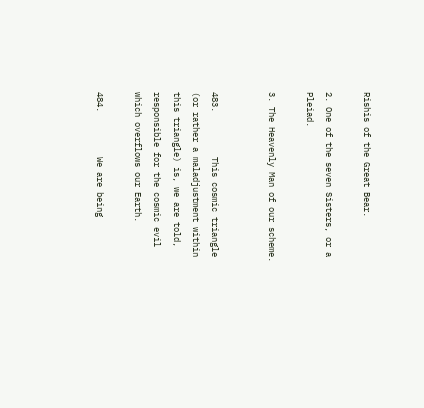Rishis of the Great Bear.

2. One of the seven Sisters, or a Pleiad.

3. The Heavenly Man of our scheme.


483.         This cosmic triangle (or rather a maladjustment within this triangle) is, we are told, responsible for the cosmic evil which overflows our Earth.

484.         We are being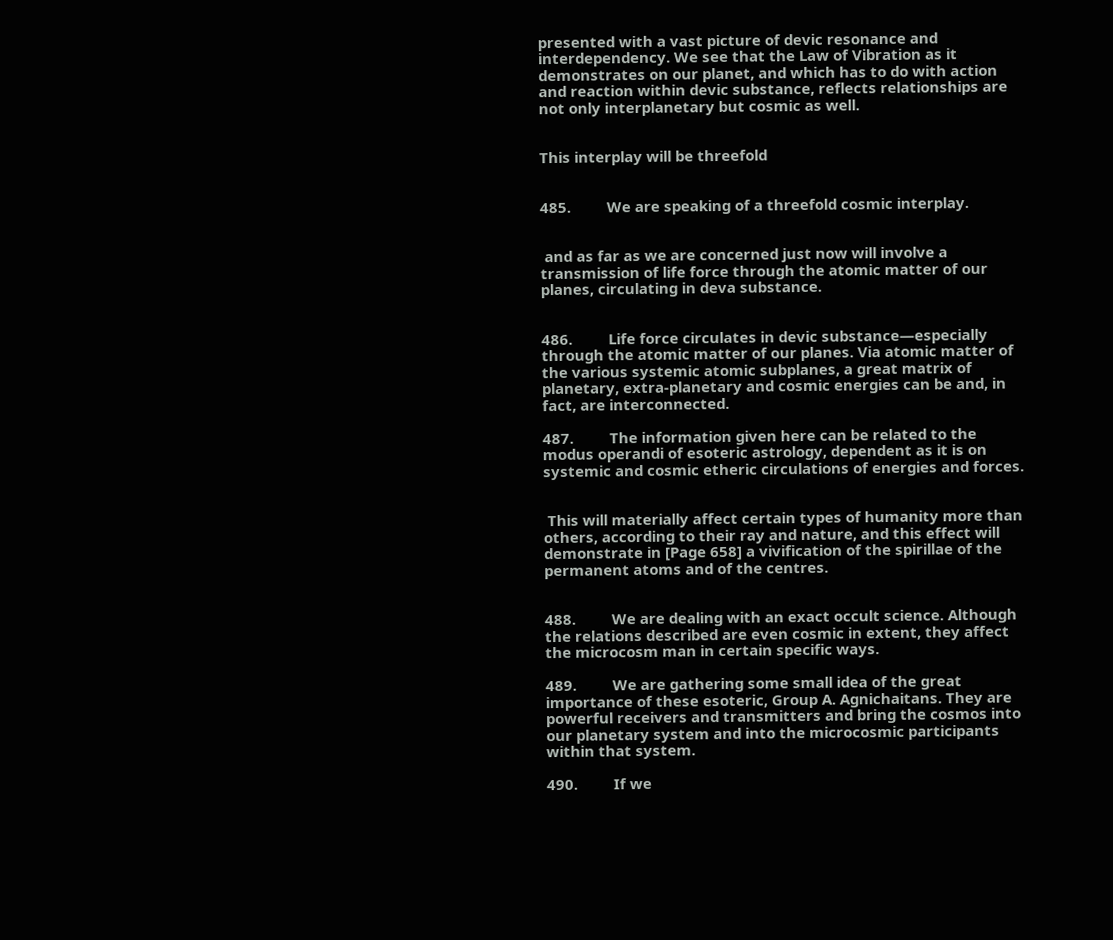presented with a vast picture of devic resonance and interdependency. We see that the Law of Vibration as it demonstrates on our planet, and which has to do with action and reaction within devic substance, reflects relationships are not only interplanetary but cosmic as well.


This interplay will be threefold


485.         We are speaking of a threefold cosmic interplay.


 and as far as we are concerned just now will involve a transmission of life force through the atomic matter of our planes, circulating in deva substance.


486.         Life force circulates in devic substance—especially through the atomic matter of our planes. Via atomic matter of the various systemic atomic subplanes, a great matrix of planetary, extra-planetary and cosmic energies can be and, in fact, are interconnected.

487.         The information given here can be related to the modus operandi of esoteric astrology, dependent as it is on systemic and cosmic etheric circulations of energies and forces.


 This will materially affect certain types of humanity more than others, according to their ray and nature, and this effect will demonstrate in [Page 658] a vivification of the spirillae of the permanent atoms and of the centres.


488.         We are dealing with an exact occult science. Although the relations described are even cosmic in extent, they affect the microcosm man in certain specific ways.

489.         We are gathering some small idea of the great importance of these esoteric, Group A. Agnichaitans. They are powerful receivers and transmitters and bring the cosmos into our planetary system and into the microcosmic participants within that system.

490.         If we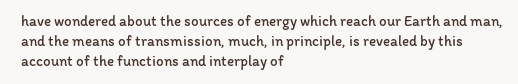have wondered about the sources of energy which reach our Earth and man, and the means of transmission, much, in principle, is revealed by this account of the functions and interplay of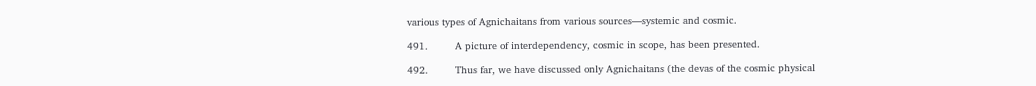various types of Agnichaitans from various sources—systemic and cosmic.

491.         A picture of interdependency, cosmic in scope, has been presented.

492.         Thus far, we have discussed only Agnichaitans (the devas of the cosmic physical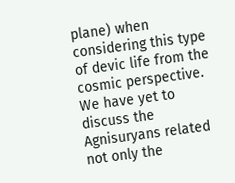plane) when considering this type of devic life from the cosmic perspective. We have yet to discuss the Agnisuryans related not only the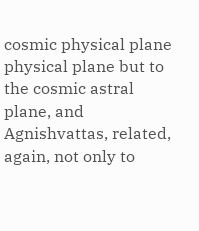cosmic physical plane physical plane but to the cosmic astral plane, and Agnishvattas, related, again, not only to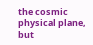the cosmic physical plane, but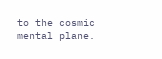to the cosmic mental plane.